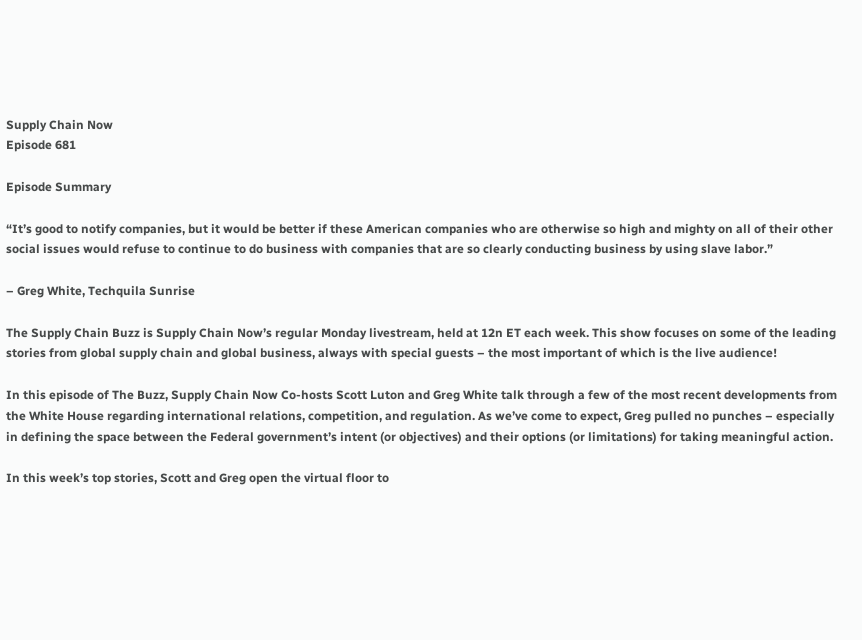Supply Chain Now
Episode 681

Episode Summary

“It’s good to notify companies, but it would be better if these American companies who are otherwise so high and mighty on all of their other social issues would refuse to continue to do business with companies that are so clearly conducting business by using slave labor.”

– Greg White, Techquila Sunrise

The Supply Chain Buzz is Supply Chain Now’s regular Monday livestream, held at 12n ET each week. This show focuses on some of the leading stories from global supply chain and global business, always with special guests – the most important of which is the live audience!

In this episode of The Buzz, Supply Chain Now Co-hosts Scott Luton and Greg White talk through a few of the most recent developments from the White House regarding international relations, competition, and regulation. As we’ve come to expect, Greg pulled no punches – especially in defining the space between the Federal government’s intent (or objectives) and their options (or limitations) for taking meaningful action.

In this week’s top stories, Scott and Greg open the virtual floor to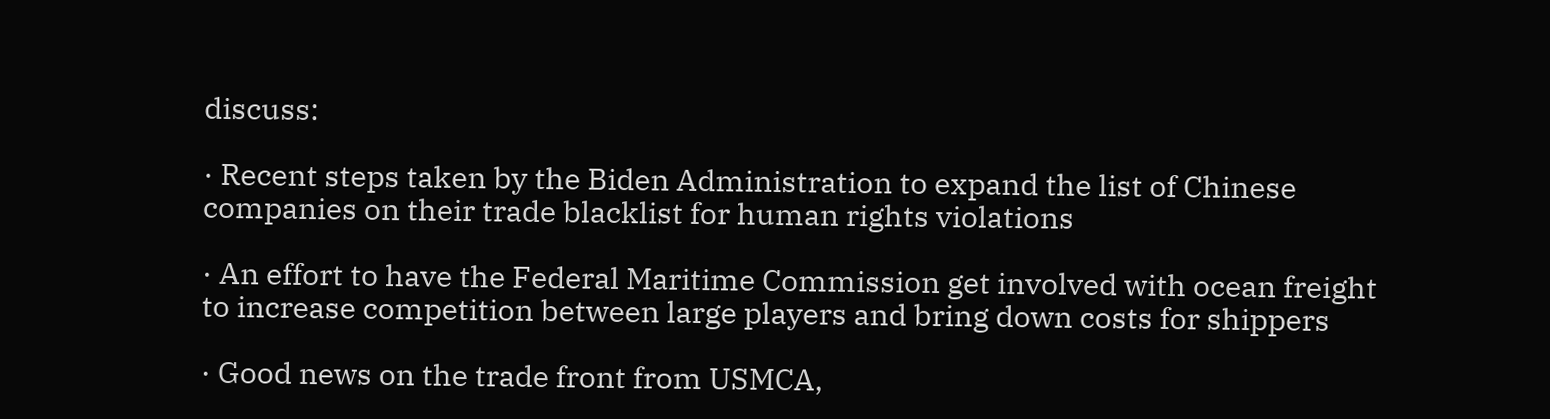discuss:

· Recent steps taken by the Biden Administration to expand the list of Chinese companies on their trade blacklist for human rights violations

· An effort to have the Federal Maritime Commission get involved with ocean freight to increase competition between large players and bring down costs for shippers

· Good news on the trade front from USMCA,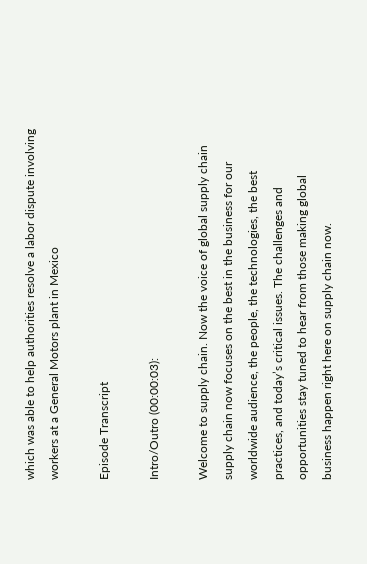which was able to help authorities resolve a labor dispute involving workers at a General Motors plant in Mexico

Episode Transcript

Intro/Outro (00:00:03):

Welcome to supply chain. Now the voice of global supply chain supply chain now focuses on the best in the business for our worldwide audience, the people, the technologies, the best practices, and today’s critical issues. The challenges and opportunities stay tuned to hear from those making global business happen right here on supply chain now.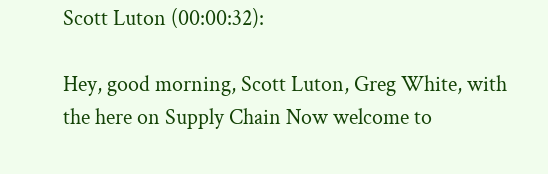Scott Luton (00:00:32):

Hey, good morning, Scott Luton, Greg White, with the here on Supply Chain Now welcome to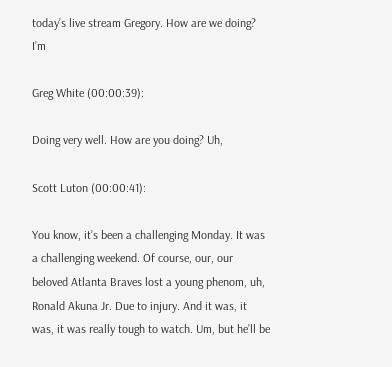today’s live stream Gregory. How are we doing? I’m

Greg White (00:00:39):

Doing very well. How are you doing? Uh,

Scott Luton (00:00:41):

You know, it’s been a challenging Monday. It was a challenging weekend. Of course, our, our beloved Atlanta Braves lost a young phenom, uh, Ronald Akuna Jr. Due to injury. And it was, it was, it was really tough to watch. Um, but he’ll be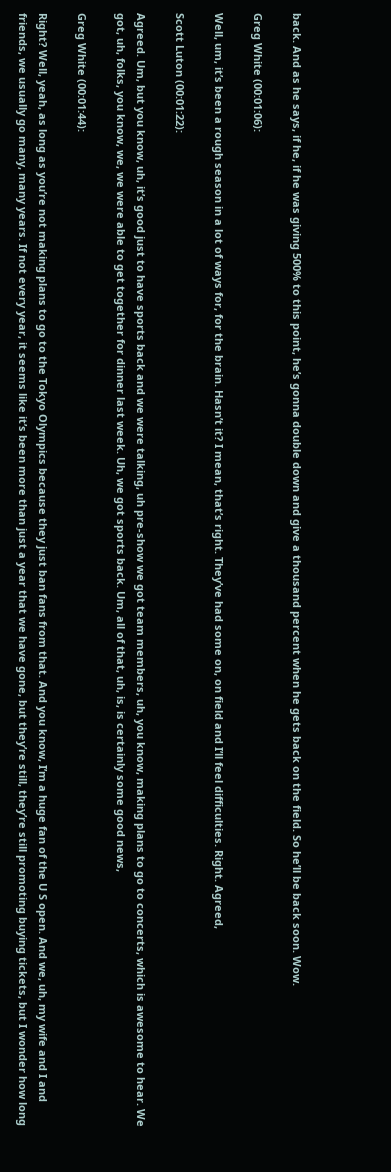back. And as he says, if he, if he was giving 500% to this point, he’s gonna double down and give a thousand percent when he gets back on the field. So he’ll be back soon. Wow.

Greg White (00:01:06):

Well, um, it’s been a rough season in a lot of ways for, for the brain. Hasn’t it? I mean, that’s right. They’ve had some on, on field and I’ll feel difficulties. Right. Agreed,

Scott Luton (00:01:22):

Agreed. Um, but you know, uh, it’s good just to have sports back and we were talking, uh pre-show we got team members, uh, you know, making plans to go to concerts, which is awesome to hear. We got, uh, folks, you know, we, we were able to get together for dinner last week. Uh, we got sports back. Um, all of that, uh, is, is certainly some good news,

Greg White (00:01:44):

Right? Well, yeah, as long as you’re not making plans to go to the Tokyo Olympics because they just ban fans from that. And you know, I’m a huge fan of the U S open. And we, uh, my wife and I and friends, we usually go many, many years. If not every year, it seems like it’s been more than just a year that we have gone, but they’re still, they’re still promoting buying tickets, but I wonder how long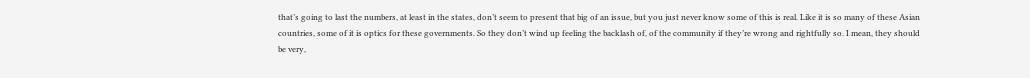that’s going to last the numbers, at least in the states, don’t seem to present that big of an issue, but you just never know some of this is real. Like it is so many of these Asian countries, some of it is optics for these governments. So they don’t wind up feeling the backlash of, of the community if they’re wrong and rightfully so. I mean, they should be very,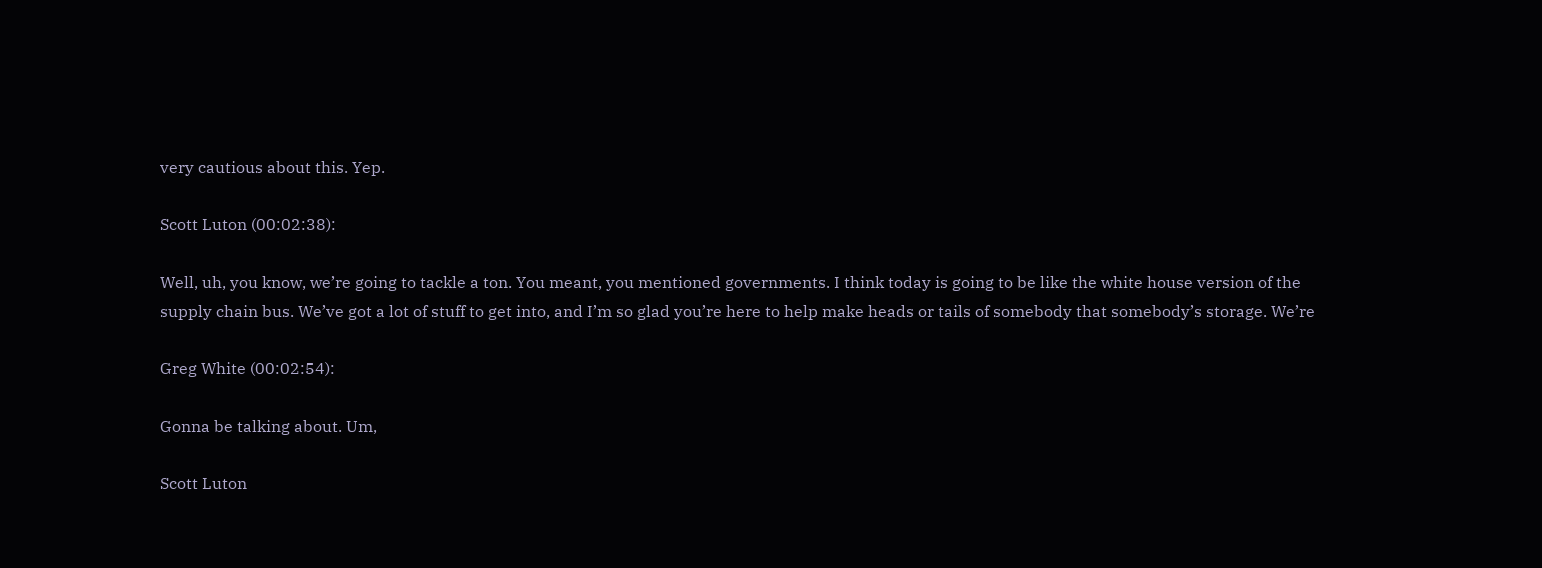very cautious about this. Yep.

Scott Luton (00:02:38):

Well, uh, you know, we’re going to tackle a ton. You meant, you mentioned governments. I think today is going to be like the white house version of the supply chain bus. We’ve got a lot of stuff to get into, and I’m so glad you’re here to help make heads or tails of somebody that somebody’s storage. We’re

Greg White (00:02:54):

Gonna be talking about. Um,

Scott Luton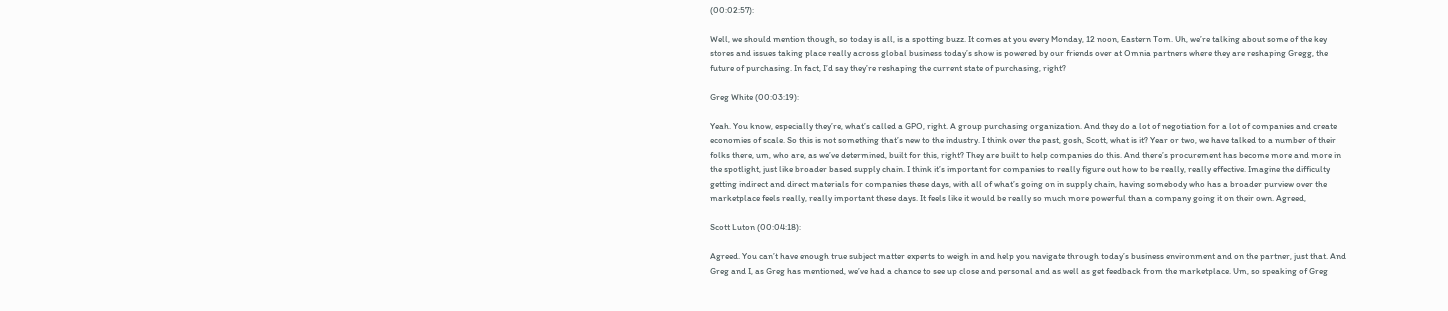(00:02:57):

Well, we should mention though, so today is all, is a spotting buzz. It comes at you every Monday, 12 noon, Eastern Tom. Uh, we’re talking about some of the key stores and issues taking place really across global business today’s show is powered by our friends over at Omnia partners where they are reshaping Gregg, the future of purchasing. In fact, I’d say they’re reshaping the current state of purchasing, right?

Greg White (00:03:19):

Yeah. You know, especially they’re, what’s called a GPO, right. A group purchasing organization. And they do a lot of negotiation for a lot of companies and create economies of scale. So this is not something that’s new to the industry. I think over the past, gosh, Scott, what is it? Year or two, we have talked to a number of their folks there, um, who are, as we’ve determined, built for this, right? They are built to help companies do this. And there’s procurement has become more and more in the spotlight, just like broader based supply chain. I think it’s important for companies to really figure out how to be really, really effective. Imagine the difficulty getting indirect and direct materials for companies these days, with all of what’s going on in supply chain, having somebody who has a broader purview over the marketplace feels really, really important these days. It feels like it would be really so much more powerful than a company going it on their own. Agreed,

Scott Luton (00:04:18):

Agreed. You can’t have enough true subject matter experts to weigh in and help you navigate through today’s business environment and on the partner, just that. And Greg and I, as Greg has mentioned, we’ve had a chance to see up close and personal and as well as get feedback from the marketplace. Um, so speaking of Greg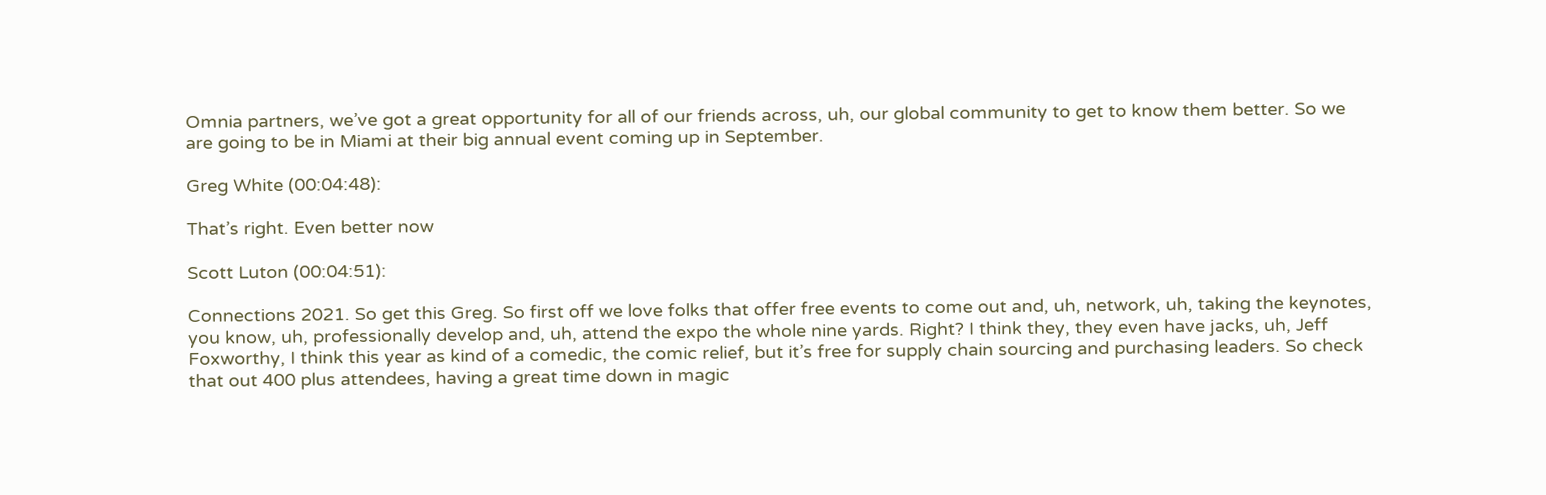Omnia partners, we’ve got a great opportunity for all of our friends across, uh, our global community to get to know them better. So we are going to be in Miami at their big annual event coming up in September.

Greg White (00:04:48):

That’s right. Even better now

Scott Luton (00:04:51):

Connections 2021. So get this Greg. So first off we love folks that offer free events to come out and, uh, network, uh, taking the keynotes, you know, uh, professionally develop and, uh, attend the expo the whole nine yards. Right? I think they, they even have jacks, uh, Jeff Foxworthy, I think this year as kind of a comedic, the comic relief, but it’s free for supply chain sourcing and purchasing leaders. So check that out 400 plus attendees, having a great time down in magic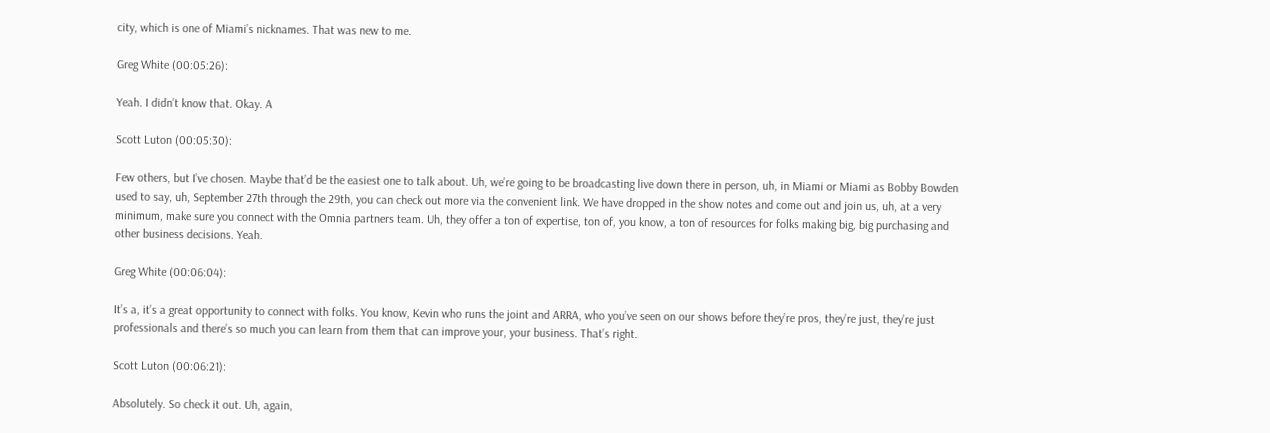city, which is one of Miami’s nicknames. That was new to me.

Greg White (00:05:26):

Yeah. I didn’t know that. Okay. A

Scott Luton (00:05:30):

Few others, but I’ve chosen. Maybe that’d be the easiest one to talk about. Uh, we’re going to be broadcasting live down there in person, uh, in Miami or Miami as Bobby Bowden used to say, uh, September 27th through the 29th, you can check out more via the convenient link. We have dropped in the show notes and come out and join us, uh, at a very minimum, make sure you connect with the Omnia partners team. Uh, they offer a ton of expertise, ton of, you know, a ton of resources for folks making big, big purchasing and other business decisions. Yeah.

Greg White (00:06:04):

It’s a, it’s a great opportunity to connect with folks. You know, Kevin who runs the joint and ARRA, who you’ve seen on our shows before they’re pros, they’re just, they’re just professionals and there’s so much you can learn from them that can improve your, your business. That’s right.

Scott Luton (00:06:21):

Absolutely. So check it out. Uh, again,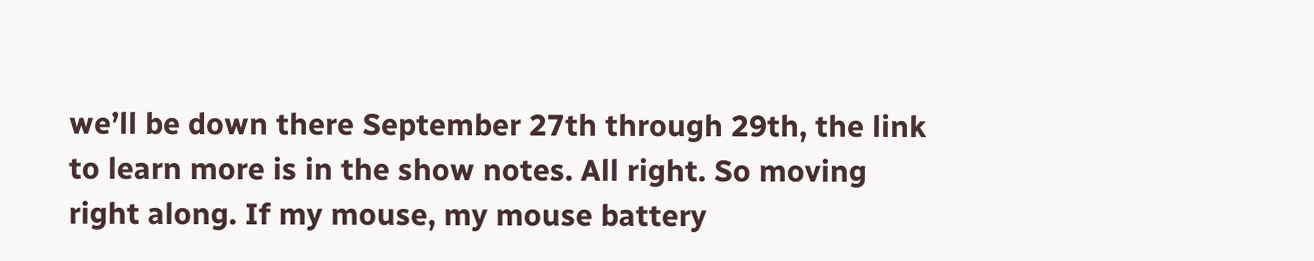we’ll be down there September 27th through 29th, the link to learn more is in the show notes. All right. So moving right along. If my mouse, my mouse battery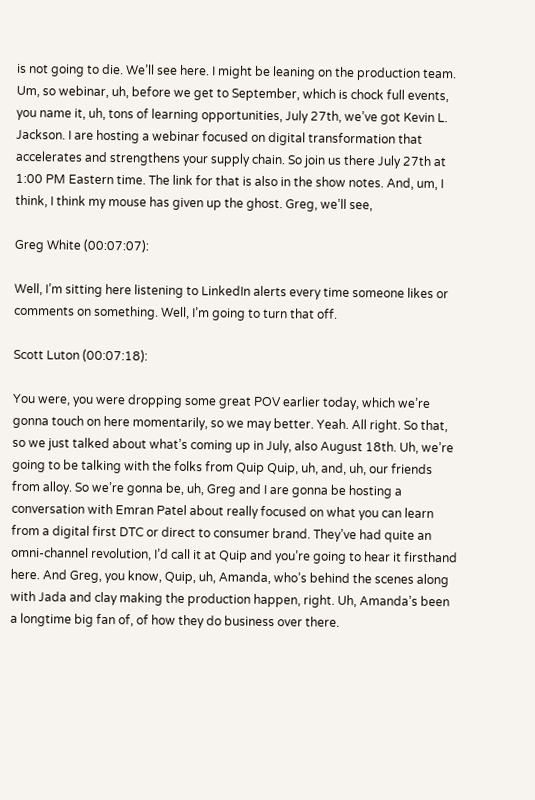is not going to die. We’ll see here. I might be leaning on the production team. Um, so webinar, uh, before we get to September, which is chock full events, you name it, uh, tons of learning opportunities, July 27th, we’ve got Kevin L. Jackson. I are hosting a webinar focused on digital transformation that accelerates and strengthens your supply chain. So join us there July 27th at 1:00 PM Eastern time. The link for that is also in the show notes. And, um, I think, I think my mouse has given up the ghost. Greg, we’ll see,

Greg White (00:07:07):

Well, I’m sitting here listening to LinkedIn alerts every time someone likes or comments on something. Well, I’m going to turn that off.

Scott Luton (00:07:18):

You were, you were dropping some great POV earlier today, which we’re gonna touch on here momentarily, so we may better. Yeah. All right. So that, so we just talked about what’s coming up in July, also August 18th. Uh, we’re going to be talking with the folks from Quip Quip, uh, and, uh, our friends from alloy. So we’re gonna be, uh, Greg and I are gonna be hosting a conversation with Emran Patel about really focused on what you can learn from a digital first DTC or direct to consumer brand. They’ve had quite an omni-channel revolution, I’d call it at Quip and you’re going to hear it firsthand here. And Greg, you know, Quip, uh, Amanda, who’s behind the scenes along with Jada and clay making the production happen, right. Uh, Amanda’s been a longtime big fan of, of how they do business over there.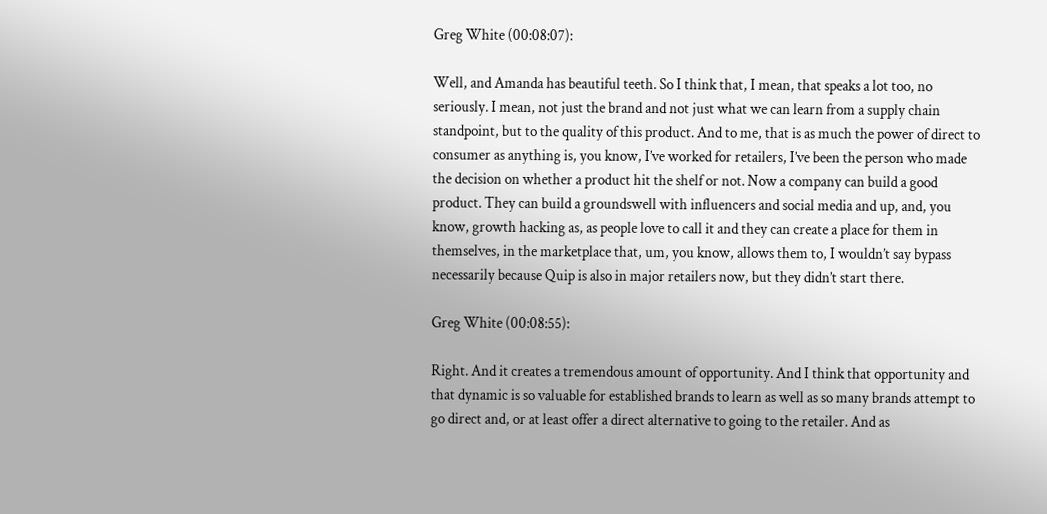Greg White (00:08:07):

Well, and Amanda has beautiful teeth. So I think that, I mean, that speaks a lot too, no seriously. I mean, not just the brand and not just what we can learn from a supply chain standpoint, but to the quality of this product. And to me, that is as much the power of direct to consumer as anything is, you know, I’ve worked for retailers, I’ve been the person who made the decision on whether a product hit the shelf or not. Now a company can build a good product. They can build a groundswell with influencers and social media and up, and, you know, growth hacking as, as people love to call it and they can create a place for them in themselves, in the marketplace that, um, you know, allows them to, I wouldn’t say bypass necessarily because Quip is also in major retailers now, but they didn’t start there.

Greg White (00:08:55):

Right. And it creates a tremendous amount of opportunity. And I think that opportunity and that dynamic is so valuable for established brands to learn as well as so many brands attempt to go direct and, or at least offer a direct alternative to going to the retailer. And as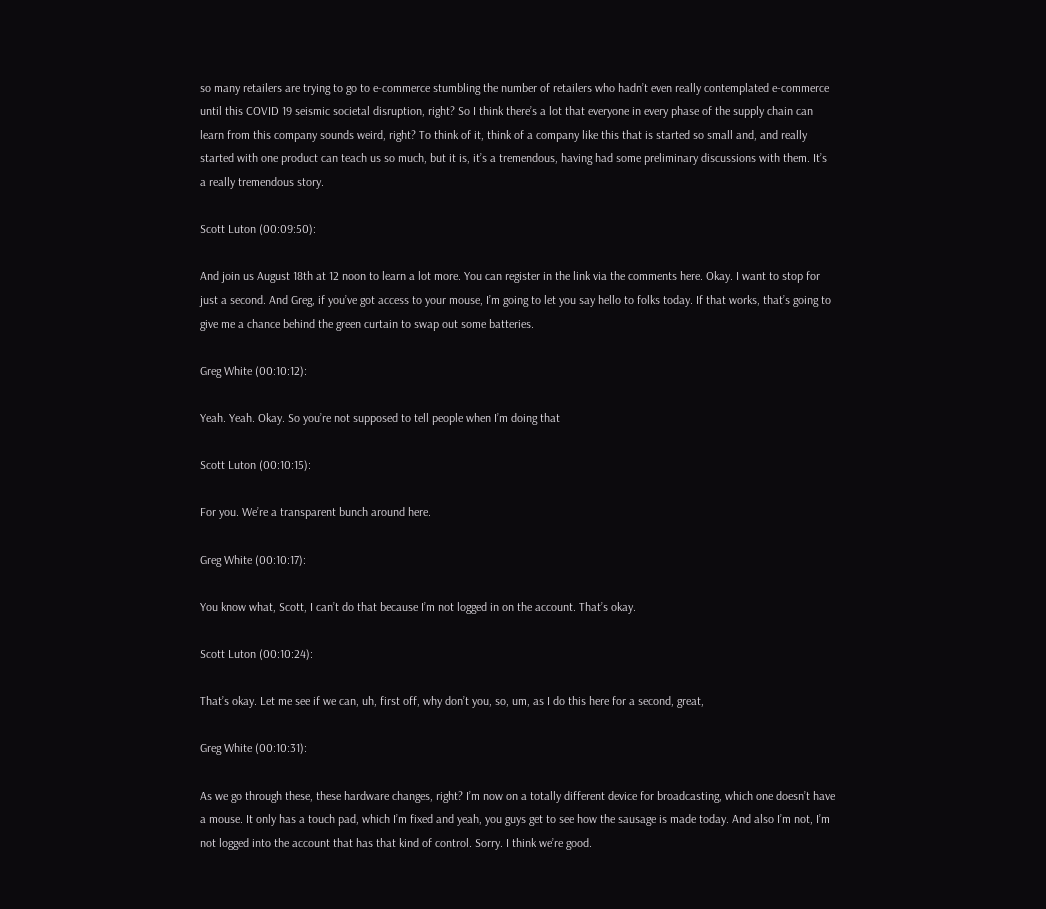so many retailers are trying to go to e-commerce stumbling the number of retailers who hadn’t even really contemplated e-commerce until this COVID 19 seismic societal disruption, right? So I think there’s a lot that everyone in every phase of the supply chain can learn from this company sounds weird, right? To think of it, think of a company like this that is started so small and, and really started with one product can teach us so much, but it is, it’s a tremendous, having had some preliminary discussions with them. It’s a really tremendous story.

Scott Luton (00:09:50):

And join us August 18th at 12 noon to learn a lot more. You can register in the link via the comments here. Okay. I want to stop for just a second. And Greg, if you’ve got access to your mouse, I’m going to let you say hello to folks today. If that works, that’s going to give me a chance behind the green curtain to swap out some batteries.

Greg White (00:10:12):

Yeah. Yeah. Okay. So you’re not supposed to tell people when I’m doing that

Scott Luton (00:10:15):

For you. We’re a transparent bunch around here.

Greg White (00:10:17):

You know what, Scott, I can’t do that because I’m not logged in on the account. That’s okay.

Scott Luton (00:10:24):

That’s okay. Let me see if we can, uh, first off, why don’t you, so, um, as I do this here for a second, great,

Greg White (00:10:31):

As we go through these, these hardware changes, right? I’m now on a totally different device for broadcasting, which one doesn’t have a mouse. It only has a touch pad, which I’m fixed and yeah, you guys get to see how the sausage is made today. And also I’m not, I’m not logged into the account that has that kind of control. Sorry. I think we’re good.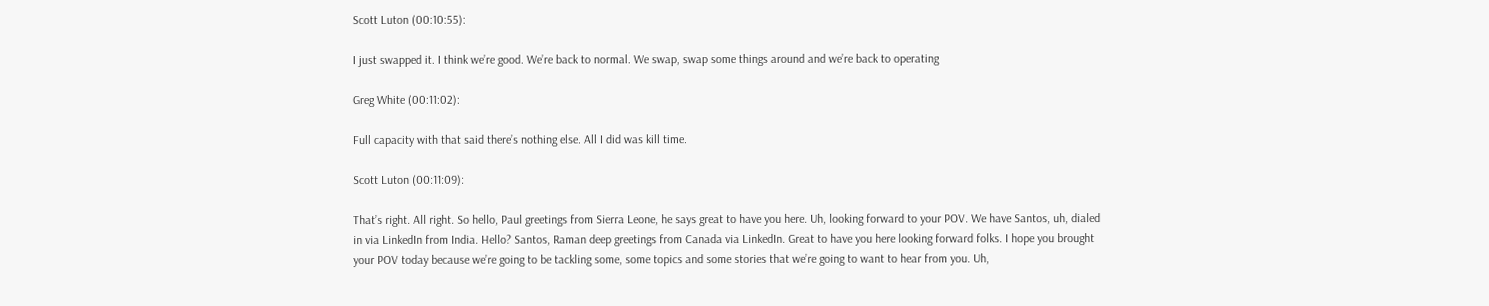Scott Luton (00:10:55):

I just swapped it. I think we’re good. We’re back to normal. We swap, swap some things around and we’re back to operating

Greg White (00:11:02):

Full capacity with that said there’s nothing else. All I did was kill time.

Scott Luton (00:11:09):

That’s right. All right. So hello, Paul greetings from Sierra Leone, he says great to have you here. Uh, looking forward to your POV. We have Santos, uh, dialed in via LinkedIn from India. Hello? Santos, Raman deep greetings from Canada via LinkedIn. Great to have you here looking forward folks. I hope you brought your POV today because we’re going to be tackling some, some topics and some stories that we’re going to want to hear from you. Uh,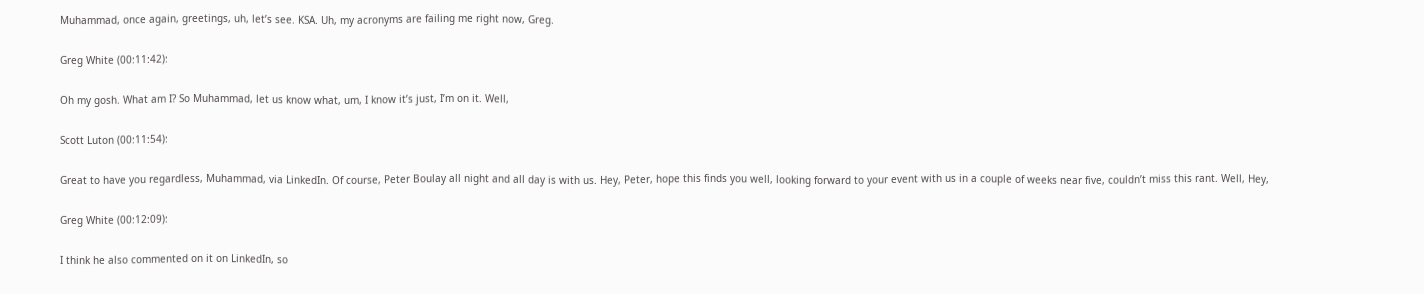Muhammad, once again, greetings, uh, let’s see. KSA. Uh, my acronyms are failing me right now, Greg.

Greg White (00:11:42):

Oh my gosh. What am I? So Muhammad, let us know what, um, I know it’s just, I’m on it. Well,

Scott Luton (00:11:54):

Great to have you regardless, Muhammad, via LinkedIn. Of course, Peter Boulay all night and all day is with us. Hey, Peter, hope this finds you well, looking forward to your event with us in a couple of weeks near five, couldn’t miss this rant. Well, Hey,

Greg White (00:12:09):

I think he also commented on it on LinkedIn, so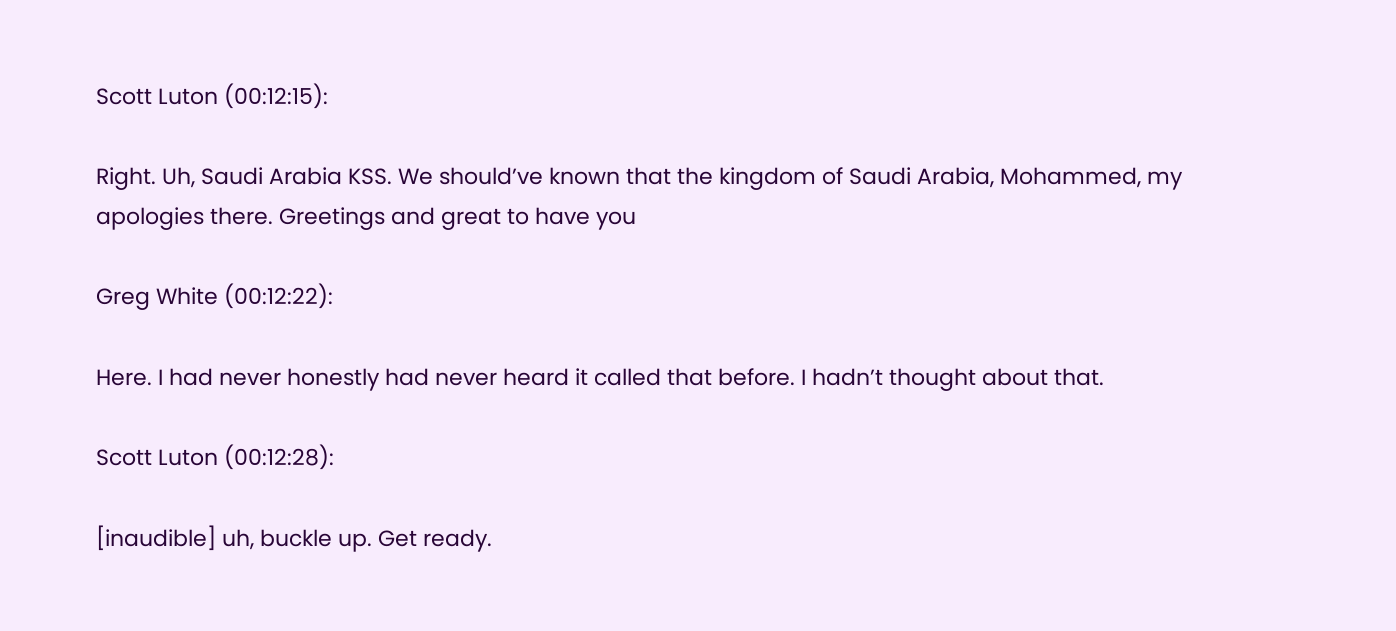Scott Luton (00:12:15):

Right. Uh, Saudi Arabia KSS. We should’ve known that the kingdom of Saudi Arabia, Mohammed, my apologies there. Greetings and great to have you

Greg White (00:12:22):

Here. I had never honestly had never heard it called that before. I hadn’t thought about that.

Scott Luton (00:12:28):

[inaudible] uh, buckle up. Get ready.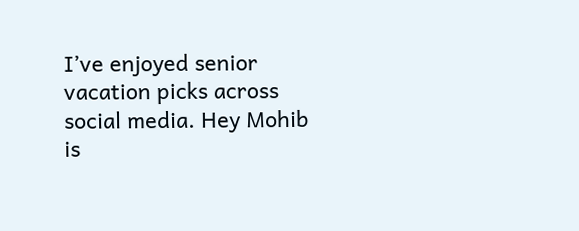I’ve enjoyed senior vacation picks across social media. Hey Mohib is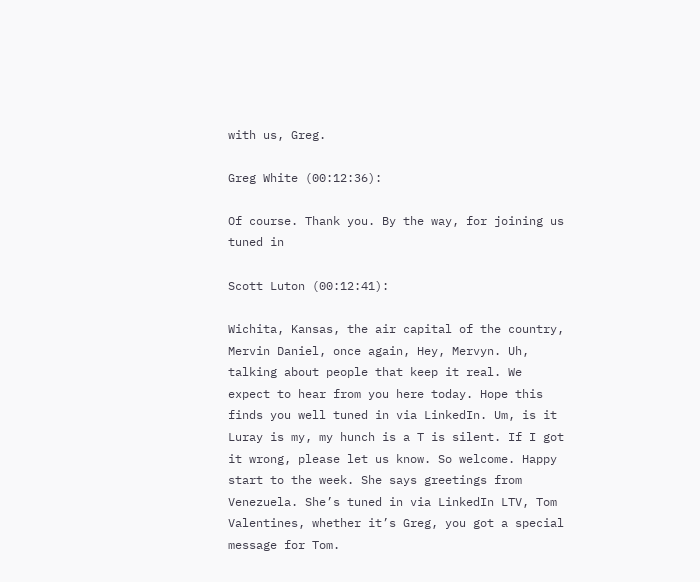with us, Greg.

Greg White (00:12:36):

Of course. Thank you. By the way, for joining us tuned in

Scott Luton (00:12:41):

Wichita, Kansas, the air capital of the country, Mervin Daniel, once again, Hey, Mervyn. Uh, talking about people that keep it real. We expect to hear from you here today. Hope this finds you well tuned in via LinkedIn. Um, is it Luray is my, my hunch is a T is silent. If I got it wrong, please let us know. So welcome. Happy start to the week. She says greetings from Venezuela. She’s tuned in via LinkedIn LTV, Tom Valentines, whether it’s Greg, you got a special message for Tom.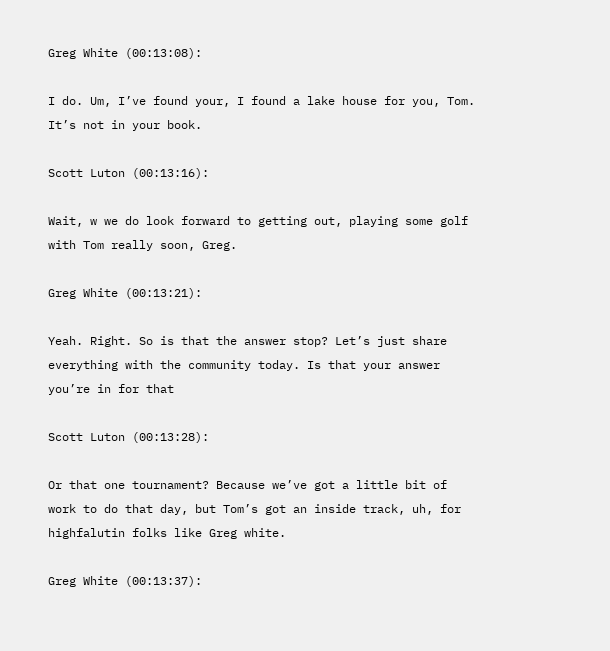Greg White (00:13:08):

I do. Um, I’ve found your, I found a lake house for you, Tom. It’s not in your book.

Scott Luton (00:13:16):

Wait, w we do look forward to getting out, playing some golf with Tom really soon, Greg.

Greg White (00:13:21):

Yeah. Right. So is that the answer stop? Let’s just share everything with the community today. Is that your answer you’re in for that

Scott Luton (00:13:28):

Or that one tournament? Because we’ve got a little bit of work to do that day, but Tom’s got an inside track, uh, for highfalutin folks like Greg white.

Greg White (00:13:37):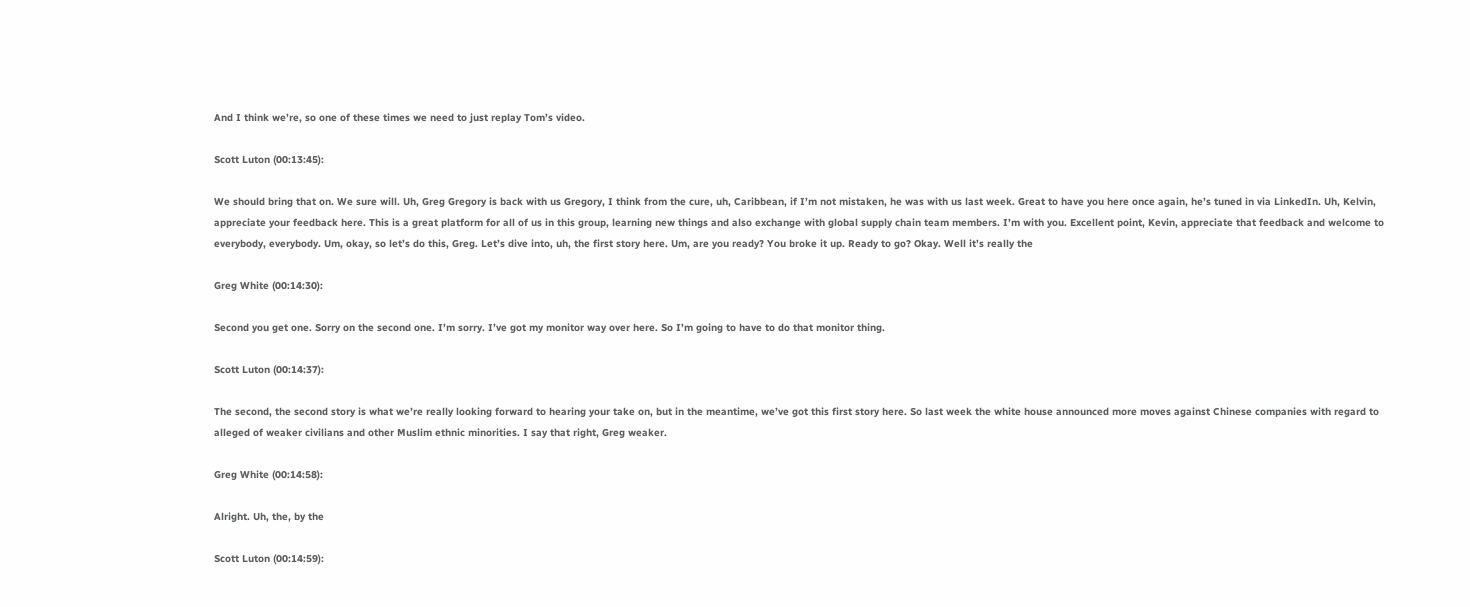And I think we’re, so one of these times we need to just replay Tom’s video.

Scott Luton (00:13:45):

We should bring that on. We sure will. Uh, Greg Gregory is back with us Gregory, I think from the cure, uh, Caribbean, if I’m not mistaken, he was with us last week. Great to have you here once again, he’s tuned in via LinkedIn. Uh, Kelvin, appreciate your feedback here. This is a great platform for all of us in this group, learning new things and also exchange with global supply chain team members. I’m with you. Excellent point, Kevin, appreciate that feedback and welcome to everybody, everybody. Um, okay, so let’s do this, Greg. Let’s dive into, uh, the first story here. Um, are you ready? You broke it up. Ready to go? Okay. Well it’s really the

Greg White (00:14:30):

Second you get one. Sorry on the second one. I’m sorry. I’ve got my monitor way over here. So I’m going to have to do that monitor thing.

Scott Luton (00:14:37):

The second, the second story is what we’re really looking forward to hearing your take on, but in the meantime, we’ve got this first story here. So last week the white house announced more moves against Chinese companies with regard to alleged of weaker civilians and other Muslim ethnic minorities. I say that right, Greg weaker.

Greg White (00:14:58):

Alright. Uh, the, by the

Scott Luton (00:14:59):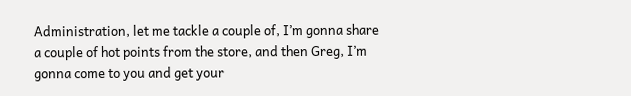Administration, let me tackle a couple of, I’m gonna share a couple of hot points from the store, and then Greg, I’m gonna come to you and get your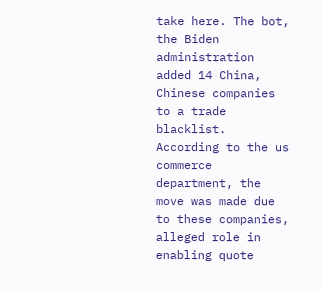take here. The bot, the Biden administration added 14 China, Chinese companies to a trade blacklist. According to the us commerce department, the move was made due to these companies, alleged role in enabling quote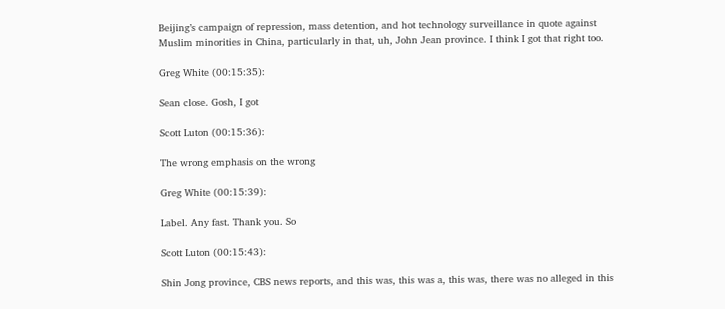Beijing’s campaign of repression, mass detention, and hot technology surveillance in quote against Muslim minorities in China, particularly in that, uh, John Jean province. I think I got that right too.

Greg White (00:15:35):

Sean close. Gosh, I got

Scott Luton (00:15:36):

The wrong emphasis on the wrong

Greg White (00:15:39):

Label. Any fast. Thank you. So

Scott Luton (00:15:43):

Shin Jong province, CBS news reports, and this was, this was a, this was, there was no alleged in this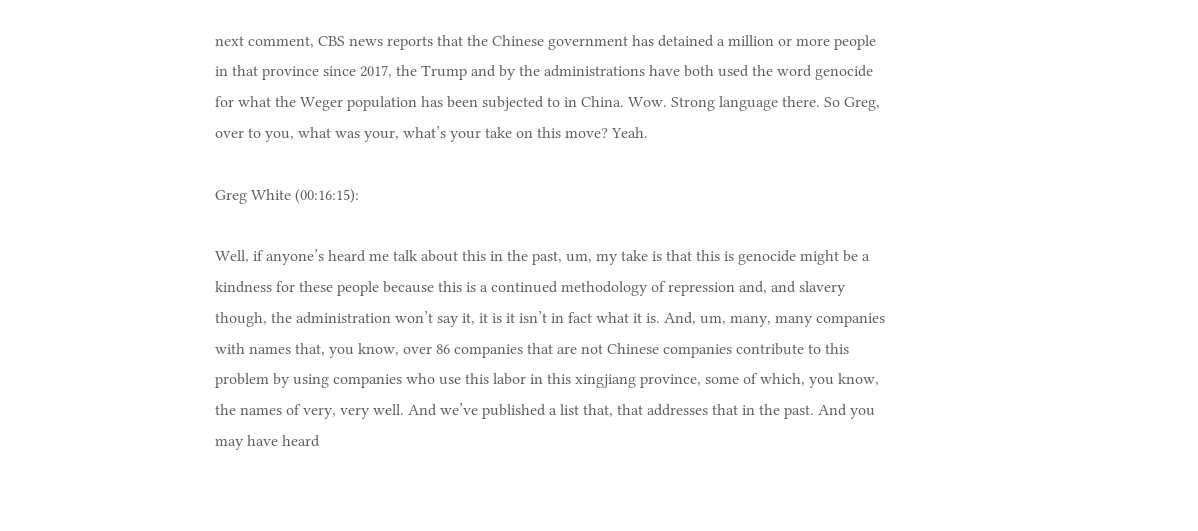next comment, CBS news reports that the Chinese government has detained a million or more people in that province since 2017, the Trump and by the administrations have both used the word genocide for what the Weger population has been subjected to in China. Wow. Strong language there. So Greg, over to you, what was your, what’s your take on this move? Yeah.

Greg White (00:16:15):

Well, if anyone’s heard me talk about this in the past, um, my take is that this is genocide might be a kindness for these people because this is a continued methodology of repression and, and slavery though, the administration won’t say it, it is it isn’t in fact what it is. And, um, many, many companies with names that, you know, over 86 companies that are not Chinese companies contribute to this problem by using companies who use this labor in this xingjiang province, some of which, you know, the names of very, very well. And we’ve published a list that, that addresses that in the past. And you may have heard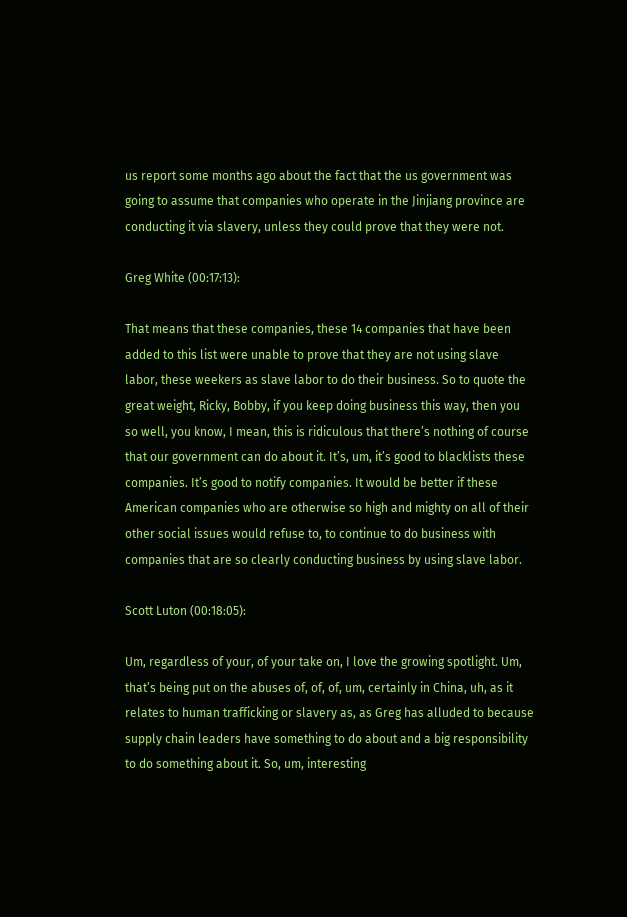us report some months ago about the fact that the us government was going to assume that companies who operate in the Jinjiang province are conducting it via slavery, unless they could prove that they were not.

Greg White (00:17:13):

That means that these companies, these 14 companies that have been added to this list were unable to prove that they are not using slave labor, these weekers as slave labor to do their business. So to quote the great weight, Ricky, Bobby, if you keep doing business this way, then you so well, you know, I mean, this is ridiculous that there’s nothing of course that our government can do about it. It’s, um, it’s good to blacklists these companies. It’s good to notify companies. It would be better if these American companies who are otherwise so high and mighty on all of their other social issues would refuse to, to continue to do business with companies that are so clearly conducting business by using slave labor.

Scott Luton (00:18:05):

Um, regardless of your, of your take on, I love the growing spotlight. Um, that’s being put on the abuses of, of, of, um, certainly in China, uh, as it relates to human trafficking or slavery as, as Greg has alluded to because supply chain leaders have something to do about and a big responsibility to do something about it. So, um, interesting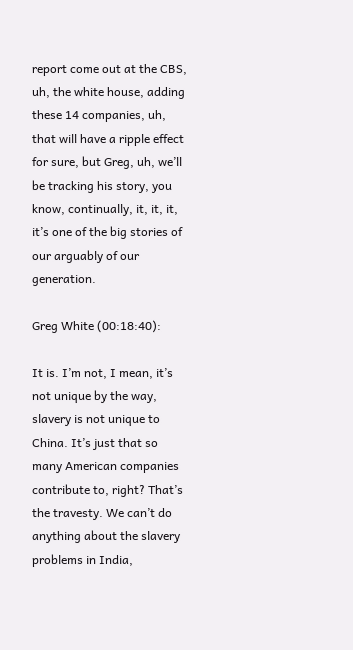report come out at the CBS, uh, the white house, adding these 14 companies, uh, that will have a ripple effect for sure, but Greg, uh, we’ll be tracking his story, you know, continually, it, it, it, it’s one of the big stories of our arguably of our generation.

Greg White (00:18:40):

It is. I’m not, I mean, it’s not unique by the way, slavery is not unique to China. It’s just that so many American companies contribute to, right? That’s the travesty. We can’t do anything about the slavery problems in India,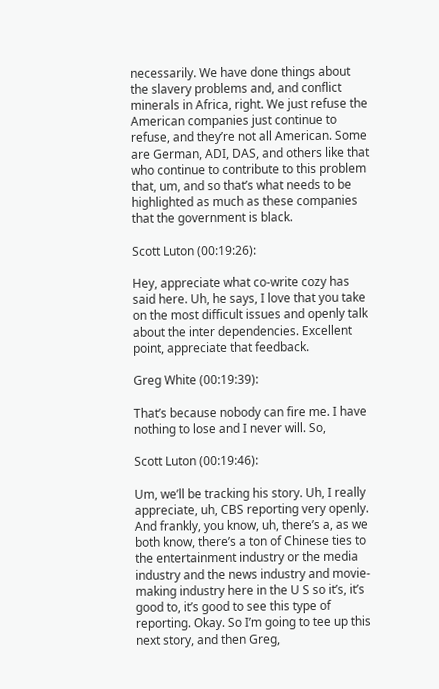necessarily. We have done things about the slavery problems and, and conflict minerals in Africa, right. We just refuse the American companies just continue to refuse, and they’re not all American. Some are German, ADI, DAS, and others like that who continue to contribute to this problem that, um, and so that’s what needs to be highlighted as much as these companies that the government is black.

Scott Luton (00:19:26):

Hey, appreciate what co-write cozy has said here. Uh, he says, I love that you take on the most difficult issues and openly talk about the inter dependencies. Excellent point, appreciate that feedback.

Greg White (00:19:39):

That’s because nobody can fire me. I have nothing to lose and I never will. So,

Scott Luton (00:19:46):

Um, we’ll be tracking his story. Uh, I really appreciate, uh, CBS reporting very openly. And frankly, you know, uh, there’s a, as we both know, there’s a ton of Chinese ties to the entertainment industry or the media industry and the news industry and movie-making industry here in the U S so it’s, it’s good to, it’s good to see this type of reporting. Okay. So I’m going to tee up this next story, and then Greg,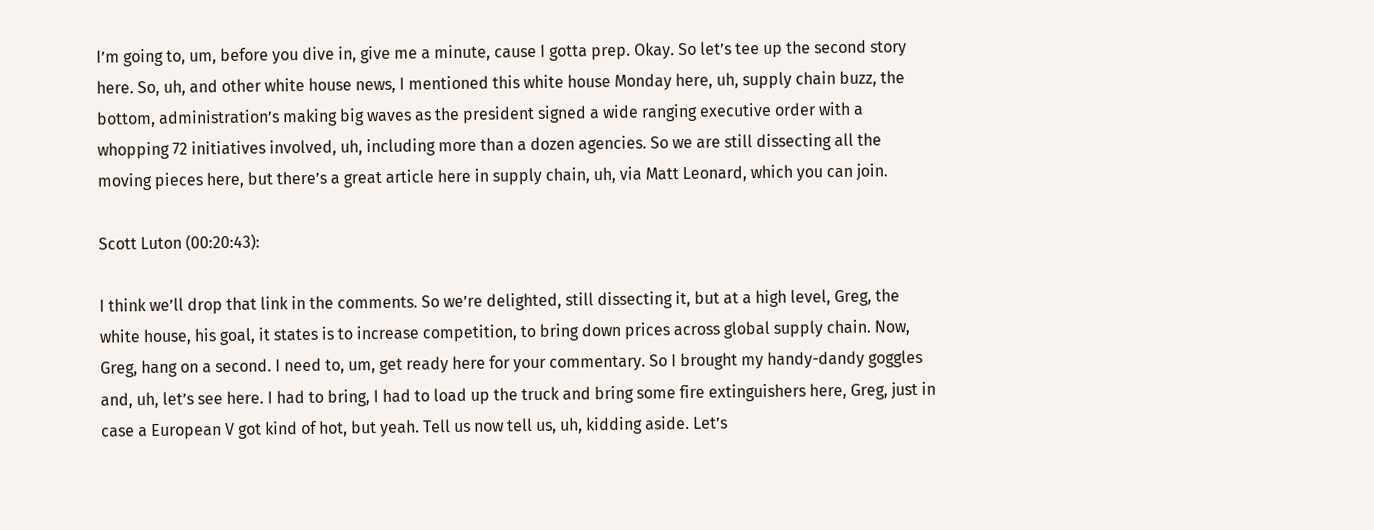I’m going to, um, before you dive in, give me a minute, cause I gotta prep. Okay. So let’s tee up the second story here. So, uh, and other white house news, I mentioned this white house Monday here, uh, supply chain buzz, the bottom, administration’s making big waves as the president signed a wide ranging executive order with a whopping 72 initiatives involved, uh, including more than a dozen agencies. So we are still dissecting all the moving pieces here, but there’s a great article here in supply chain, uh, via Matt Leonard, which you can join.

Scott Luton (00:20:43):

I think we’ll drop that link in the comments. So we’re delighted, still dissecting it, but at a high level, Greg, the white house, his goal, it states is to increase competition, to bring down prices across global supply chain. Now, Greg, hang on a second. I need to, um, get ready here for your commentary. So I brought my handy-dandy goggles and, uh, let’s see here. I had to bring, I had to load up the truck and bring some fire extinguishers here, Greg, just in case a European V got kind of hot, but yeah. Tell us now tell us, uh, kidding aside. Let’s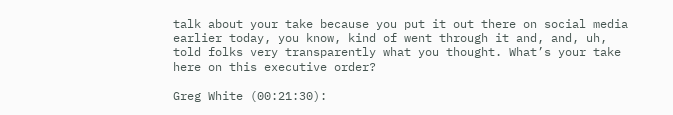talk about your take because you put it out there on social media earlier today, you know, kind of went through it and, and, uh, told folks very transparently what you thought. What’s your take here on this executive order?

Greg White (00:21:30):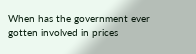When has the government ever gotten involved in prices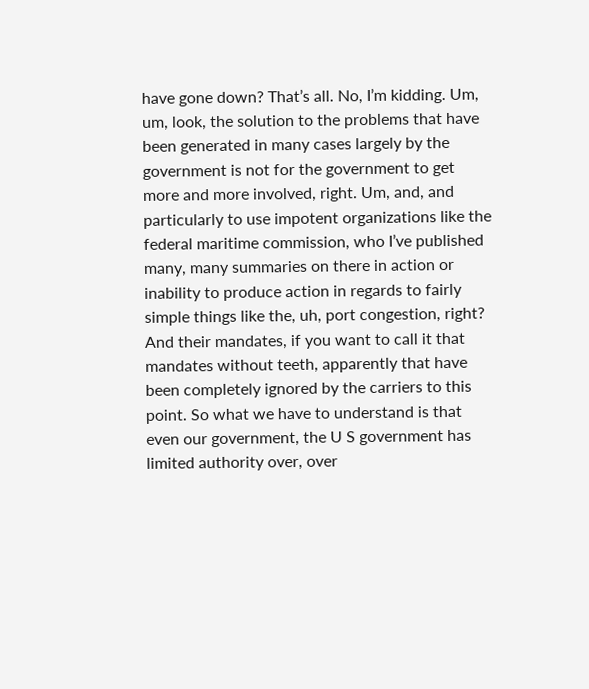have gone down? That’s all. No, I’m kidding. Um, um, look, the solution to the problems that have been generated in many cases largely by the government is not for the government to get more and more involved, right. Um, and, and particularly to use impotent organizations like the federal maritime commission, who I’ve published many, many summaries on there in action or inability to produce action in regards to fairly simple things like the, uh, port congestion, right? And their mandates, if you want to call it that mandates without teeth, apparently that have been completely ignored by the carriers to this point. So what we have to understand is that even our government, the U S government has limited authority over, over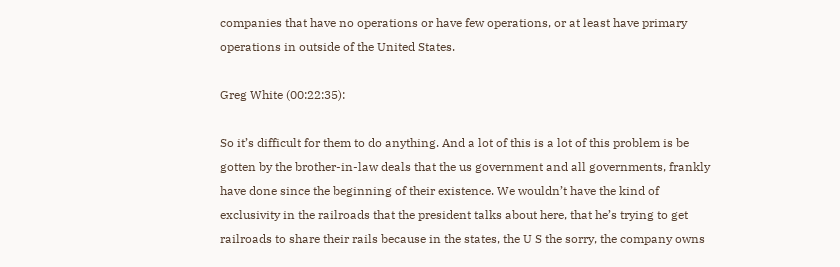companies that have no operations or have few operations, or at least have primary operations in outside of the United States.

Greg White (00:22:35):

So it’s difficult for them to do anything. And a lot of this is a lot of this problem is be gotten by the brother-in-law deals that the us government and all governments, frankly have done since the beginning of their existence. We wouldn’t have the kind of exclusivity in the railroads that the president talks about here, that he’s trying to get railroads to share their rails because in the states, the U S the sorry, the company owns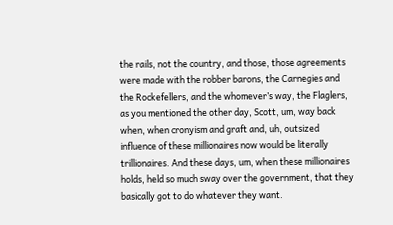the rails, not the country, and those, those agreements were made with the robber barons, the Carnegies and the Rockefellers, and the whomever’s way, the Flaglers, as you mentioned the other day, Scott, um, way back when, when cronyism and graft and, uh, outsized influence of these millionaires now would be literally trillionaires. And these days, um, when these millionaires holds, held so much sway over the government, that they basically got to do whatever they want.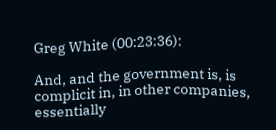Greg White (00:23:36):

And, and the government is, is complicit in, in other companies, essentially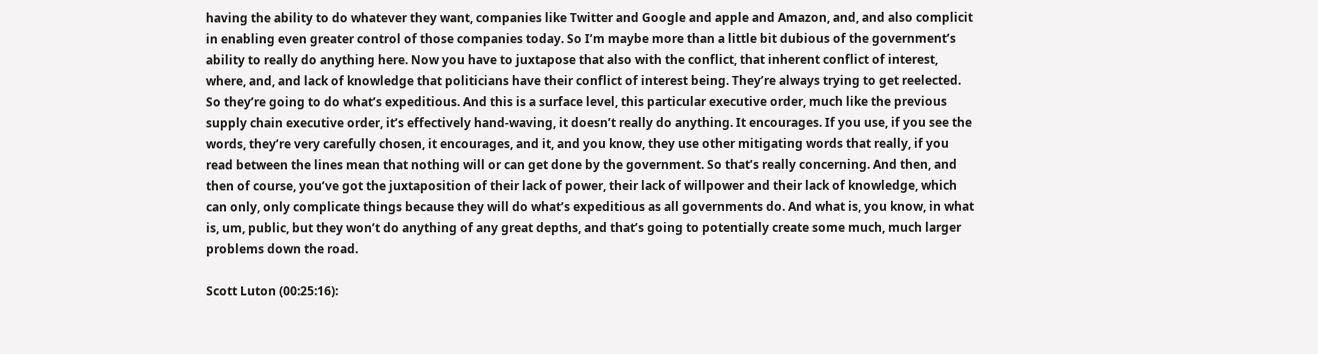having the ability to do whatever they want, companies like Twitter and Google and apple and Amazon, and, and also complicit in enabling even greater control of those companies today. So I’m maybe more than a little bit dubious of the government’s ability to really do anything here. Now you have to juxtapose that also with the conflict, that inherent conflict of interest, where, and, and lack of knowledge that politicians have their conflict of interest being. They’re always trying to get reelected. So they’re going to do what’s expeditious. And this is a surface level, this particular executive order, much like the previous supply chain executive order, it’s effectively hand-waving, it doesn’t really do anything. It encourages. If you use, if you see the words, they’re very carefully chosen, it encourages, and it, and you know, they use other mitigating words that really, if you read between the lines mean that nothing will or can get done by the government. So that’s really concerning. And then, and then of course, you’ve got the juxtaposition of their lack of power, their lack of willpower and their lack of knowledge, which can only, only complicate things because they will do what’s expeditious as all governments do. And what is, you know, in what is, um, public, but they won’t do anything of any great depths, and that’s going to potentially create some much, much larger problems down the road.

Scott Luton (00:25:16):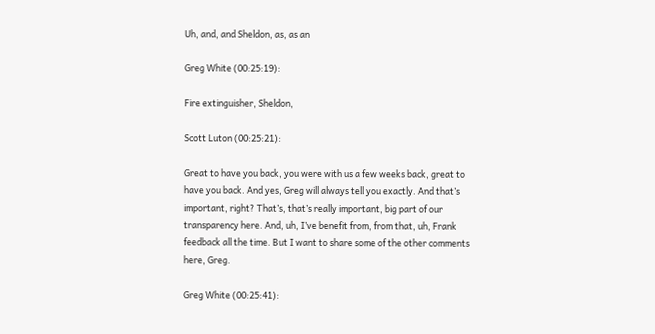Uh, and, and Sheldon, as, as an

Greg White (00:25:19):

Fire extinguisher, Sheldon,

Scott Luton (00:25:21):

Great to have you back, you were with us a few weeks back, great to have you back. And yes, Greg will always tell you exactly. And that’s important, right? That’s, that’s really important, big part of our transparency here. And, uh, I’ve benefit from, from that, uh, Frank feedback all the time. But I want to share some of the other comments here, Greg.

Greg White (00:25:41):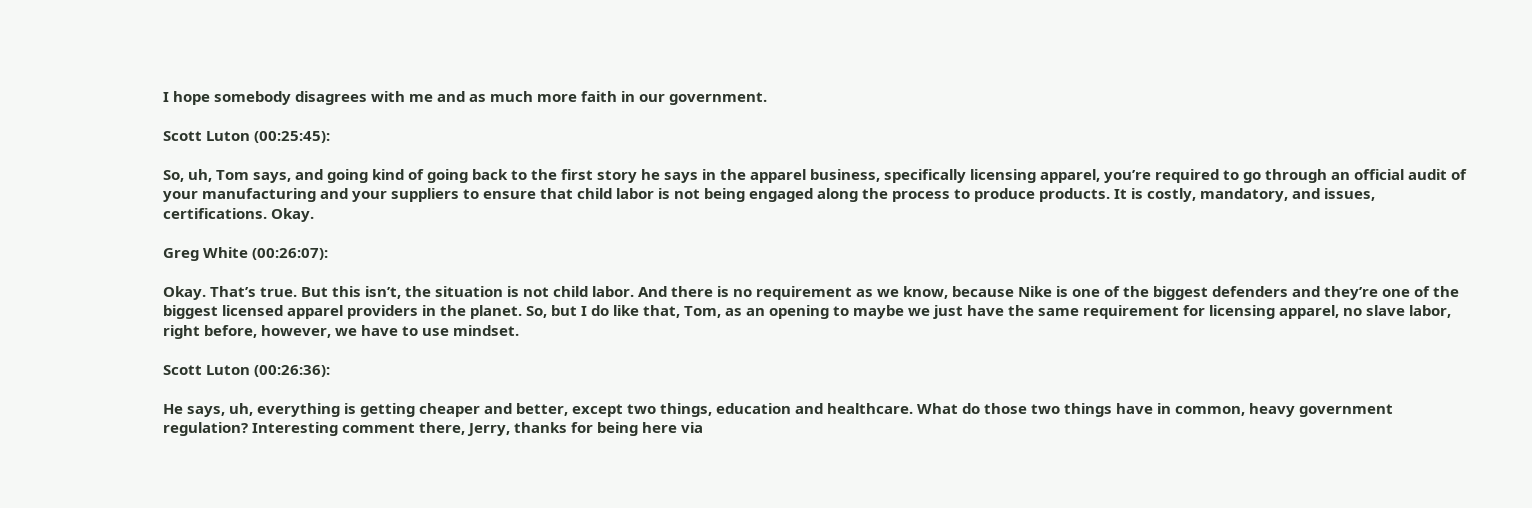I hope somebody disagrees with me and as much more faith in our government.

Scott Luton (00:25:45):

So, uh, Tom says, and going kind of going back to the first story he says in the apparel business, specifically licensing apparel, you’re required to go through an official audit of your manufacturing and your suppliers to ensure that child labor is not being engaged along the process to produce products. It is costly, mandatory, and issues, certifications. Okay.

Greg White (00:26:07):

Okay. That’s true. But this isn’t, the situation is not child labor. And there is no requirement as we know, because Nike is one of the biggest defenders and they’re one of the biggest licensed apparel providers in the planet. So, but I do like that, Tom, as an opening to maybe we just have the same requirement for licensing apparel, no slave labor, right before, however, we have to use mindset.

Scott Luton (00:26:36):

He says, uh, everything is getting cheaper and better, except two things, education and healthcare. What do those two things have in common, heavy government regulation? Interesting comment there, Jerry, thanks for being here via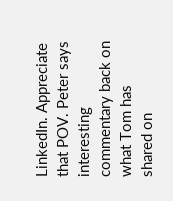LinkedIn. Appreciate that POV. Peter says interesting commentary back on what Tom has shared on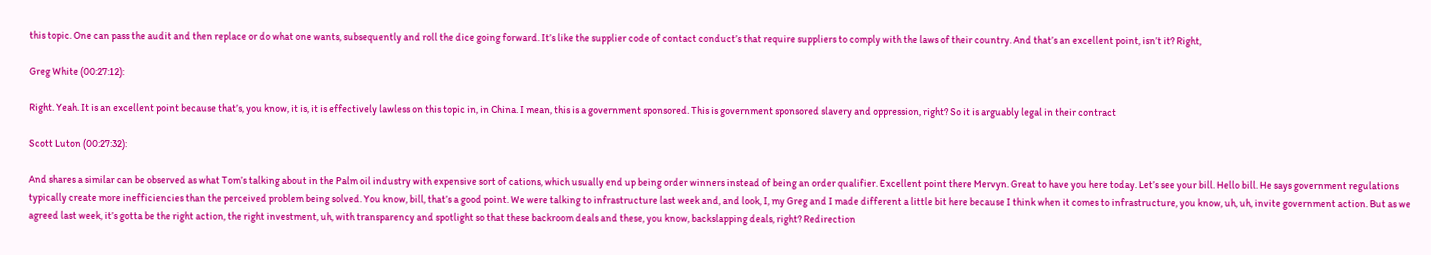this topic. One can pass the audit and then replace or do what one wants, subsequently and roll the dice going forward. It’s like the supplier code of contact conduct’s that require suppliers to comply with the laws of their country. And that’s an excellent point, isn’t it? Right,

Greg White (00:27:12):

Right. Yeah. It is an excellent point because that’s, you know, it is, it is effectively lawless on this topic in, in China. I mean, this is a government sponsored. This is government sponsored slavery and oppression, right? So it is arguably legal in their contract

Scott Luton (00:27:32):

And shares a similar can be observed as what Tom’s talking about in the Palm oil industry with expensive sort of cations, which usually end up being order winners instead of being an order qualifier. Excellent point there Mervyn. Great to have you here today. Let’s see your bill. Hello bill. He says government regulations typically create more inefficiencies than the perceived problem being solved. You know, bill, that’s a good point. We were talking to infrastructure last week and, and look, I, my Greg and I made different a little bit here because I think when it comes to infrastructure, you know, uh, uh, invite government action. But as we agreed last week, it’s gotta be the right action, the right investment, uh, with transparency and spotlight so that these backroom deals and these, you know, backslapping deals, right? Redirection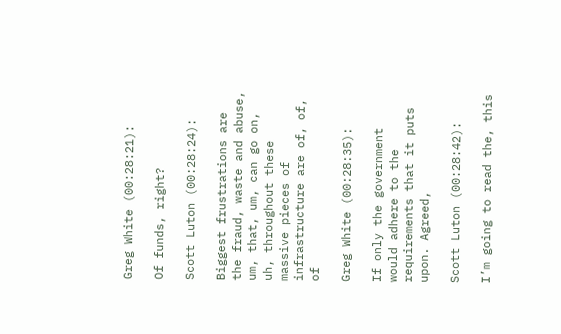Greg White (00:28:21):

Of funds, right?

Scott Luton (00:28:24):

Biggest frustrations are the fraud, waste and abuse, um, that, um, can go on, uh, throughout these massive pieces of infrastructure are of, of, of

Greg White (00:28:35):

If only the government would adhere to the requirements that it puts upon. Agreed,

Scott Luton (00:28:42):

I’m going to read the, this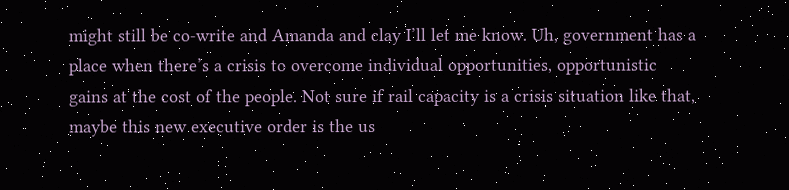might still be co-write and Amanda and clay I’ll let me know. Uh, government has a place when there’s a crisis to overcome individual opportunities, opportunistic gains at the cost of the people. Not sure if rail capacity is a crisis situation like that, maybe this new executive order is the us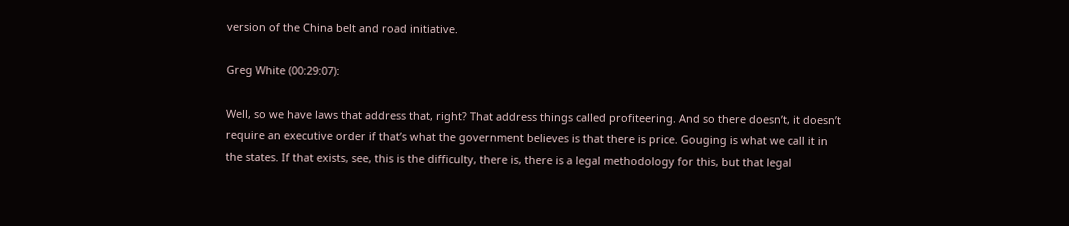version of the China belt and road initiative.

Greg White (00:29:07):

Well, so we have laws that address that, right? That address things called profiteering. And so there doesn’t, it doesn’t require an executive order if that’s what the government believes is that there is price. Gouging is what we call it in the states. If that exists, see, this is the difficulty, there is, there is a legal methodology for this, but that legal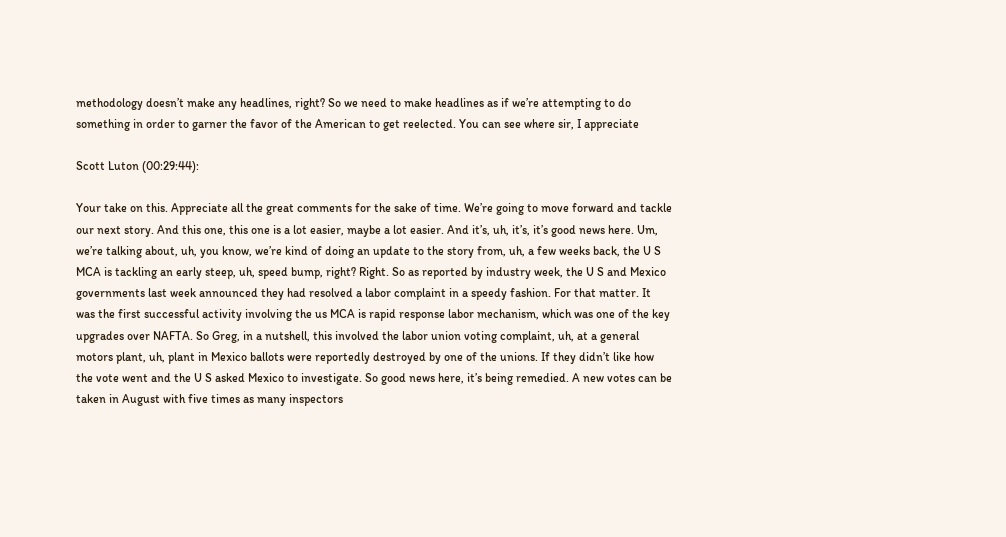methodology doesn’t make any headlines, right? So we need to make headlines as if we’re attempting to do something in order to garner the favor of the American to get reelected. You can see where sir, I appreciate

Scott Luton (00:29:44):

Your take on this. Appreciate all the great comments for the sake of time. We’re going to move forward and tackle our next story. And this one, this one is a lot easier, maybe a lot easier. And it’s, uh, it’s, it’s good news here. Um, we’re talking about, uh, you know, we’re kind of doing an update to the story from, uh, a few weeks back, the U S MCA is tackling an early steep, uh, speed bump, right? Right. So as reported by industry week, the U S and Mexico governments last week announced they had resolved a labor complaint in a speedy fashion. For that matter. It was the first successful activity involving the us MCA is rapid response labor mechanism, which was one of the key upgrades over NAFTA. So Greg, in a nutshell, this involved the labor union voting complaint, uh, at a general motors plant, uh, plant in Mexico ballots were reportedly destroyed by one of the unions. If they didn’t like how the vote went and the U S asked Mexico to investigate. So good news here, it’s being remedied. A new votes can be taken in August with five times as many inspectors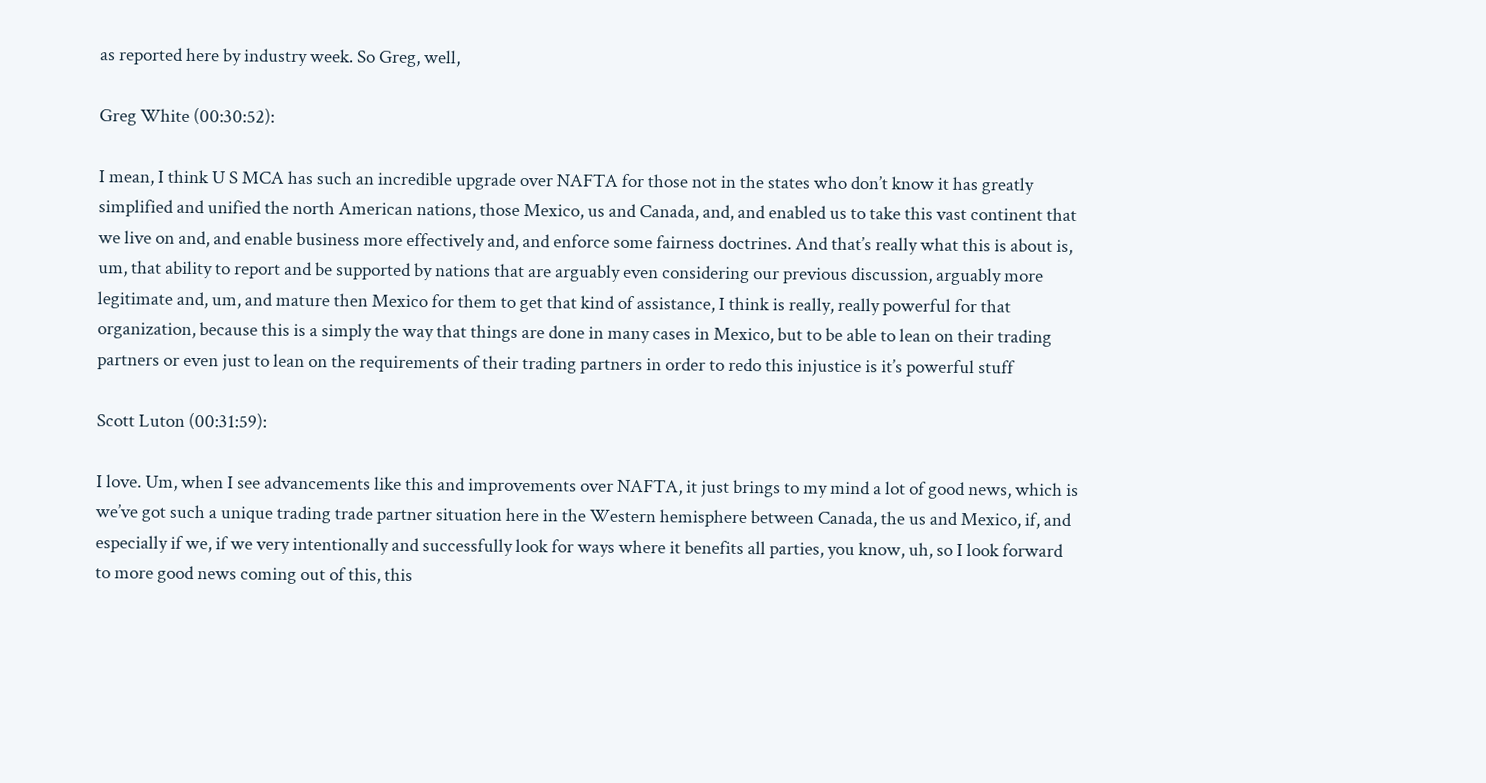as reported here by industry week. So Greg, well,

Greg White (00:30:52):

I mean, I think U S MCA has such an incredible upgrade over NAFTA for those not in the states who don’t know it has greatly simplified and unified the north American nations, those Mexico, us and Canada, and, and enabled us to take this vast continent that we live on and, and enable business more effectively and, and enforce some fairness doctrines. And that’s really what this is about is, um, that ability to report and be supported by nations that are arguably even considering our previous discussion, arguably more legitimate and, um, and mature then Mexico for them to get that kind of assistance, I think is really, really powerful for that organization, because this is a simply the way that things are done in many cases in Mexico, but to be able to lean on their trading partners or even just to lean on the requirements of their trading partners in order to redo this injustice is it’s powerful stuff

Scott Luton (00:31:59):

I love. Um, when I see advancements like this and improvements over NAFTA, it just brings to my mind a lot of good news, which is we’ve got such a unique trading trade partner situation here in the Western hemisphere between Canada, the us and Mexico, if, and especially if we, if we very intentionally and successfully look for ways where it benefits all parties, you know, uh, so I look forward to more good news coming out of this, this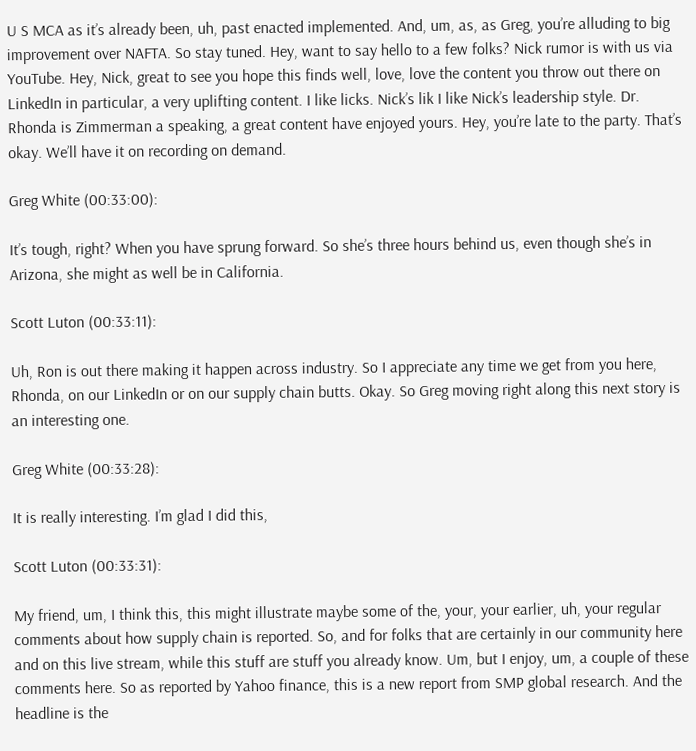U S MCA as it’s already been, uh, past enacted implemented. And, um, as, as Greg, you’re alluding to big improvement over NAFTA. So stay tuned. Hey, want to say hello to a few folks? Nick rumor is with us via YouTube. Hey, Nick, great to see you hope this finds well, love, love the content you throw out there on LinkedIn in particular, a very uplifting content. I like licks. Nick’s lik I like Nick’s leadership style. Dr. Rhonda is Zimmerman a speaking, a great content have enjoyed yours. Hey, you’re late to the party. That’s okay. We’ll have it on recording on demand.

Greg White (00:33:00):

It’s tough, right? When you have sprung forward. So she’s three hours behind us, even though she’s in Arizona, she might as well be in California.

Scott Luton (00:33:11):

Uh, Ron is out there making it happen across industry. So I appreciate any time we get from you here, Rhonda, on our LinkedIn or on our supply chain butts. Okay. So Greg moving right along this next story is an interesting one.

Greg White (00:33:28):

It is really interesting. I’m glad I did this,

Scott Luton (00:33:31):

My friend, um, I think this, this might illustrate maybe some of the, your, your earlier, uh, your regular comments about how supply chain is reported. So, and for folks that are certainly in our community here and on this live stream, while this stuff are stuff you already know. Um, but I enjoy, um, a couple of these comments here. So as reported by Yahoo finance, this is a new report from SMP global research. And the headline is the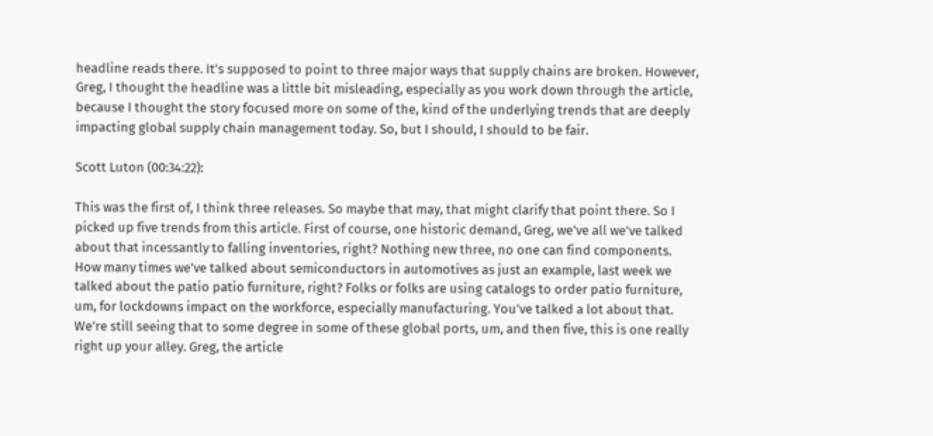headline reads there. It’s supposed to point to three major ways that supply chains are broken. However, Greg, I thought the headline was a little bit misleading, especially as you work down through the article, because I thought the story focused more on some of the, kind of the underlying trends that are deeply impacting global supply chain management today. So, but I should, I should to be fair.

Scott Luton (00:34:22):

This was the first of, I think three releases. So maybe that may, that might clarify that point there. So I picked up five trends from this article. First of course, one historic demand, Greg, we’ve all we’ve talked about that incessantly to falling inventories, right? Nothing new three, no one can find components. How many times we’ve talked about semiconductors in automotives as just an example, last week we talked about the patio patio furniture, right? Folks or folks are using catalogs to order patio furniture, um, for lockdowns impact on the workforce, especially manufacturing. You’ve talked a lot about that. We’re still seeing that to some degree in some of these global ports, um, and then five, this is one really right up your alley. Greg, the article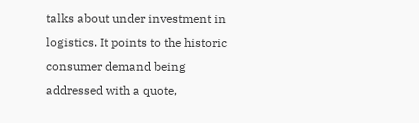talks about under investment in logistics. It points to the historic consumer demand being addressed with a quote,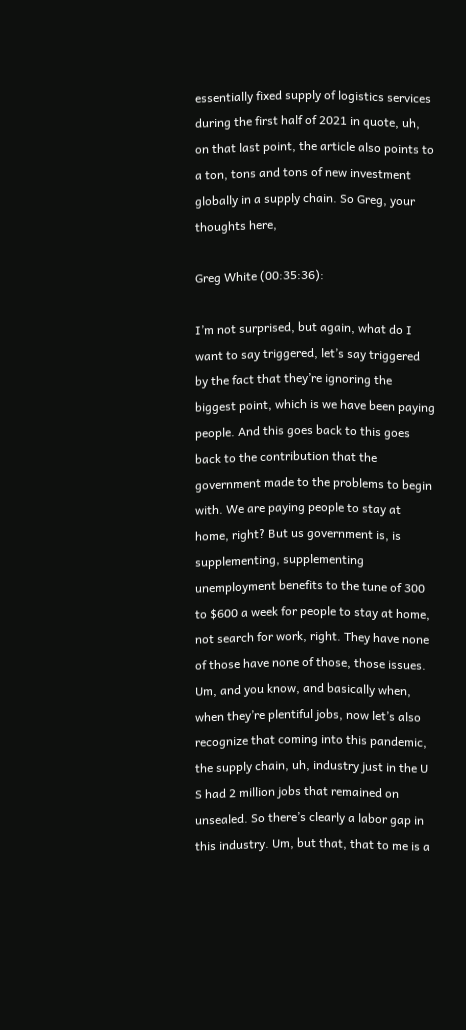essentially fixed supply of logistics services during the first half of 2021 in quote, uh, on that last point, the article also points to a ton, tons and tons of new investment globally in a supply chain. So Greg, your thoughts here,

Greg White (00:35:36):

I’m not surprised, but again, what do I want to say triggered, let’s say triggered by the fact that they’re ignoring the biggest point, which is we have been paying people. And this goes back to this goes back to the contribution that the government made to the problems to begin with. We are paying people to stay at home, right? But us government is, is supplementing, supplementing unemployment benefits to the tune of 300 to $600 a week for people to stay at home, not search for work, right. They have none of those have none of those, those issues. Um, and you know, and basically when, when they’re plentiful jobs, now let’s also recognize that coming into this pandemic, the supply chain, uh, industry just in the U S had 2 million jobs that remained on unsealed. So there’s clearly a labor gap in this industry. Um, but that, that to me is a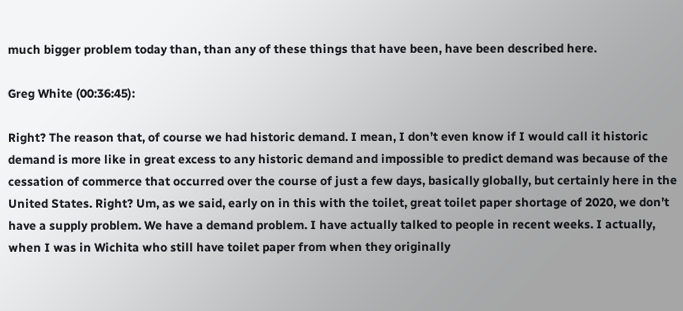much bigger problem today than, than any of these things that have been, have been described here.

Greg White (00:36:45):

Right? The reason that, of course we had historic demand. I mean, I don’t even know if I would call it historic demand is more like in great excess to any historic demand and impossible to predict demand was because of the cessation of commerce that occurred over the course of just a few days, basically globally, but certainly here in the United States. Right? Um, as we said, early on in this with the toilet, great toilet paper shortage of 2020, we don’t have a supply problem. We have a demand problem. I have actually talked to people in recent weeks. I actually, when I was in Wichita who still have toilet paper from when they originally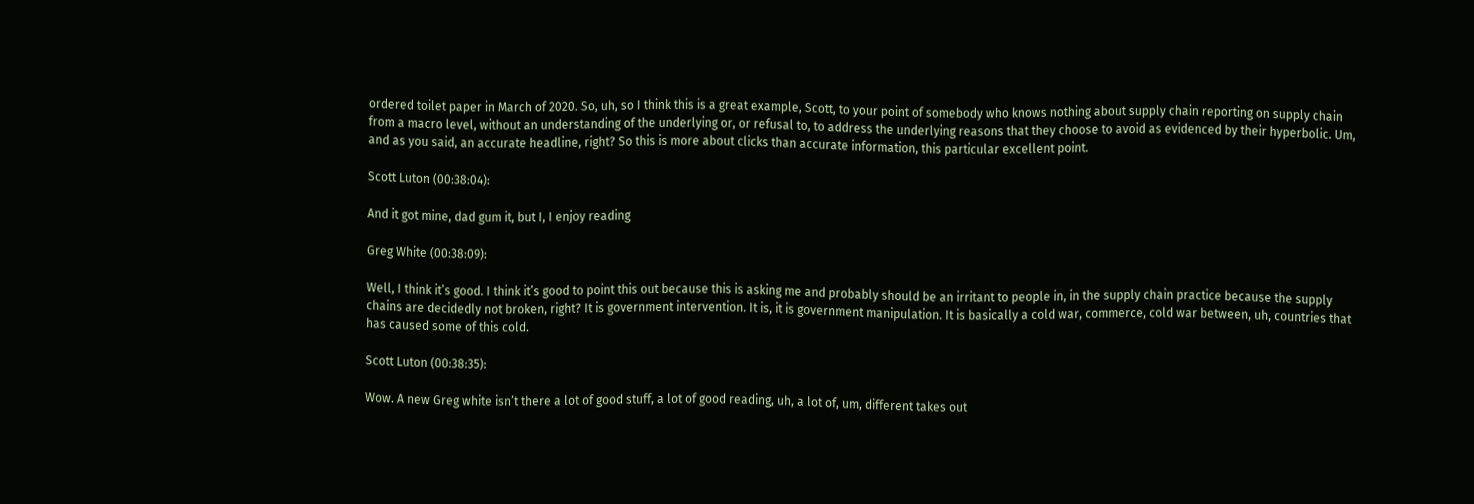ordered toilet paper in March of 2020. So, uh, so I think this is a great example, Scott, to your point of somebody who knows nothing about supply chain reporting on supply chain from a macro level, without an understanding of the underlying or, or refusal to, to address the underlying reasons that they choose to avoid as evidenced by their hyperbolic. Um, and as you said, an accurate headline, right? So this is more about clicks than accurate information, this particular excellent point.

Scott Luton (00:38:04):

And it got mine, dad gum it, but I, I enjoy reading

Greg White (00:38:09):

Well, I think it’s good. I think it’s good to point this out because this is asking me and probably should be an irritant to people in, in the supply chain practice because the supply chains are decidedly not broken, right? It is government intervention. It is, it is government manipulation. It is basically a cold war, commerce, cold war between, uh, countries that has caused some of this cold.

Scott Luton (00:38:35):

Wow. A new Greg white isn’t there a lot of good stuff, a lot of good reading, uh, a lot of, um, different takes out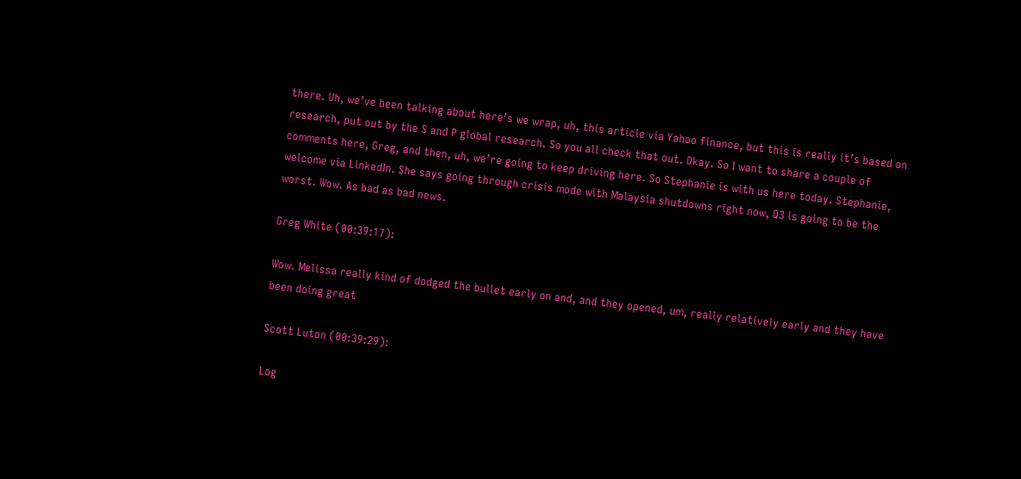there. Uh, we’ve been talking about here’s we wrap, uh, this article via Yahoo finance, but this is really it’s based on research, put out by the S and P global research. So you all check that out. Okay. So I want to share a couple of comments here, Greg, and then, uh, we’re going to keep driving here. So Stephanie is with us here today. Stephanie, welcome via LinkedIn. She says going through crisis mode with Malaysia shutdowns right now, Q3 is going to be the worst. Wow. As bad as bad news.

Greg White (00:39:17):

Wow. Melissa really kind of dodged the bullet early on and, and they opened, um, really relatively early and they have been doing great

Scott Luton (00:39:29):

Log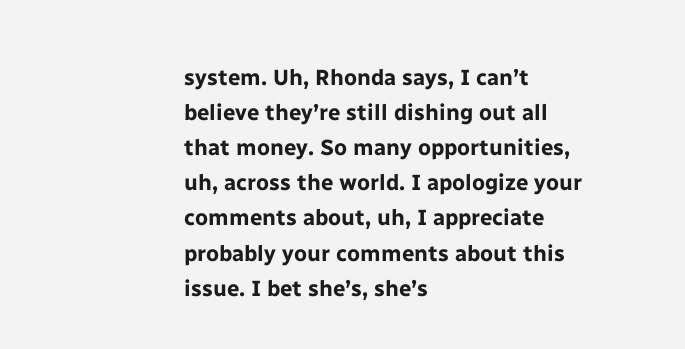system. Uh, Rhonda says, I can’t believe they’re still dishing out all that money. So many opportunities, uh, across the world. I apologize your comments about, uh, I appreciate probably your comments about this issue. I bet she’s, she’s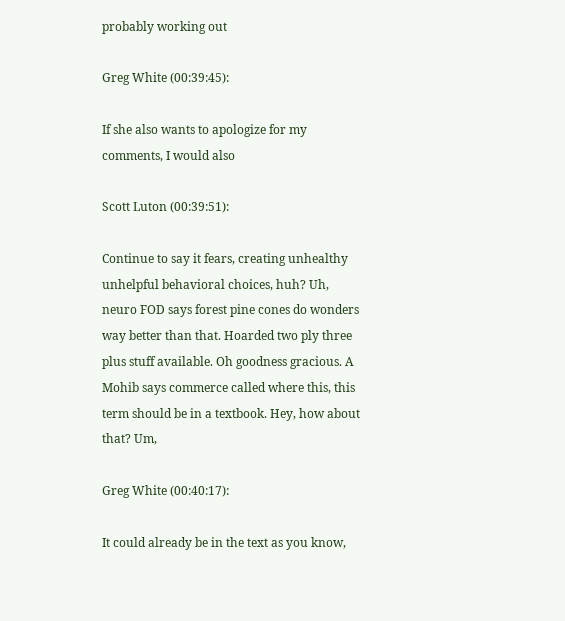probably working out

Greg White (00:39:45):

If she also wants to apologize for my comments, I would also

Scott Luton (00:39:51):

Continue to say it fears, creating unhealthy unhelpful behavioral choices, huh? Uh, neuro FOD says forest pine cones do wonders way better than that. Hoarded two ply three plus stuff available. Oh goodness gracious. A Mohib says commerce called where this, this term should be in a textbook. Hey, how about that? Um,

Greg White (00:40:17):

It could already be in the text as you know,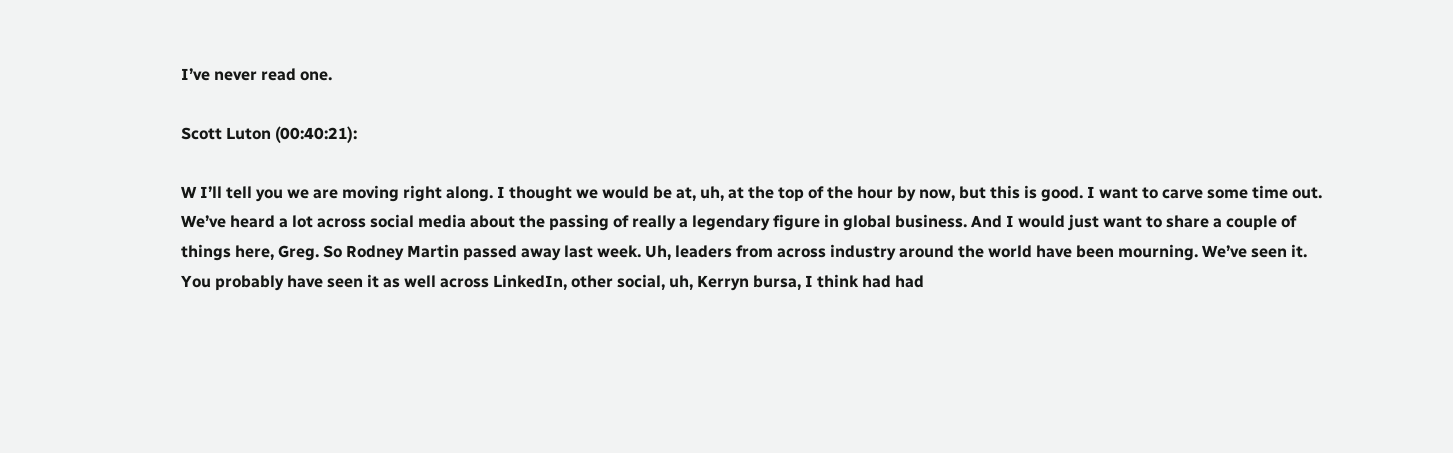I’ve never read one.

Scott Luton (00:40:21):

W I’ll tell you we are moving right along. I thought we would be at, uh, at the top of the hour by now, but this is good. I want to carve some time out. We’ve heard a lot across social media about the passing of really a legendary figure in global business. And I would just want to share a couple of things here, Greg. So Rodney Martin passed away last week. Uh, leaders from across industry around the world have been mourning. We’ve seen it. You probably have seen it as well across LinkedIn, other social, uh, Kerryn bursa, I think had had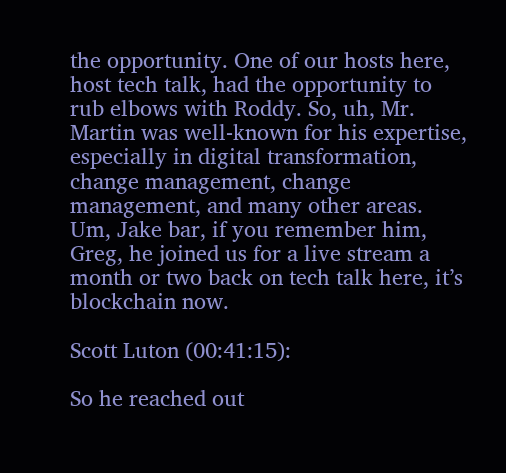the opportunity. One of our hosts here, host tech talk, had the opportunity to rub elbows with Roddy. So, uh, Mr. Martin was well-known for his expertise, especially in digital transformation, change management, change management, and many other areas. Um, Jake bar, if you remember him, Greg, he joined us for a live stream a month or two back on tech talk here, it’s blockchain now.

Scott Luton (00:41:15):

So he reached out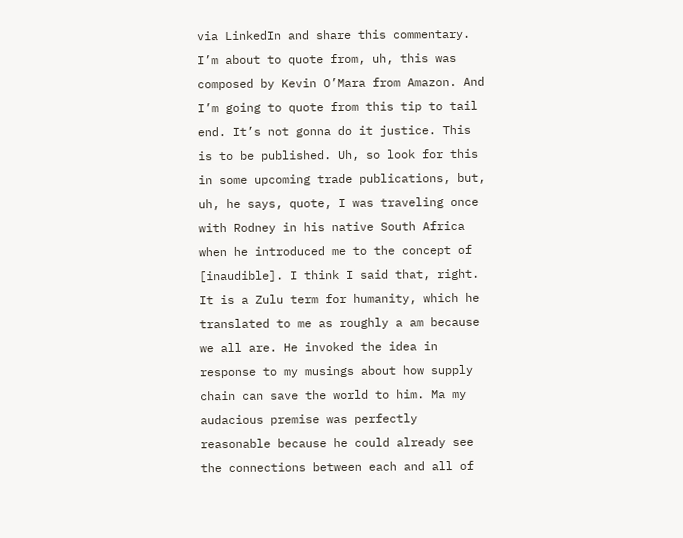via LinkedIn and share this commentary. I’m about to quote from, uh, this was composed by Kevin O’Mara from Amazon. And I’m going to quote from this tip to tail end. It’s not gonna do it justice. This is to be published. Uh, so look for this in some upcoming trade publications, but, uh, he says, quote, I was traveling once with Rodney in his native South Africa when he introduced me to the concept of [inaudible]. I think I said that, right. It is a Zulu term for humanity, which he translated to me as roughly a am because we all are. He invoked the idea in response to my musings about how supply chain can save the world to him. Ma my audacious premise was perfectly reasonable because he could already see the connections between each and all of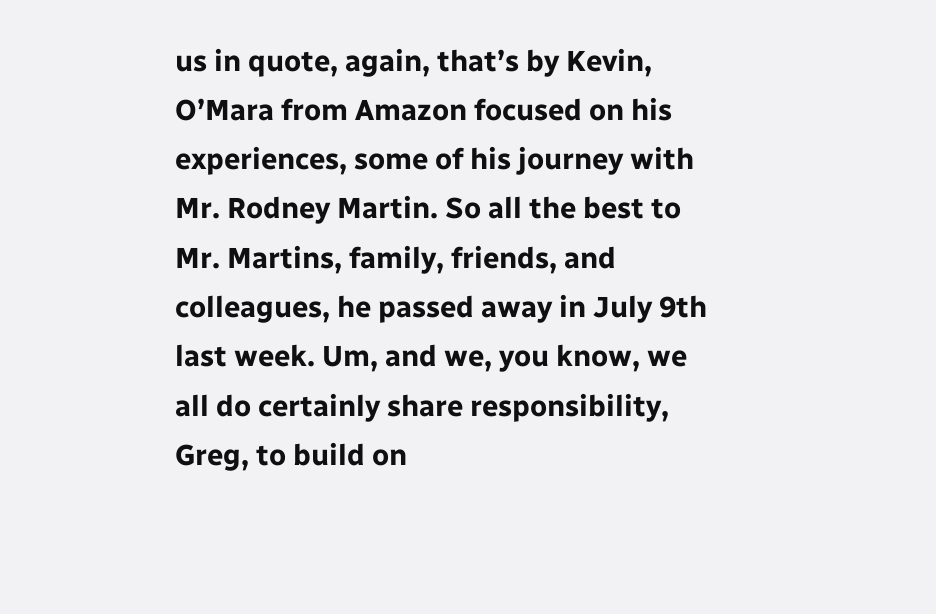us in quote, again, that’s by Kevin, O’Mara from Amazon focused on his experiences, some of his journey with Mr. Rodney Martin. So all the best to Mr. Martins, family, friends, and colleagues, he passed away in July 9th last week. Um, and we, you know, we all do certainly share responsibility, Greg, to build on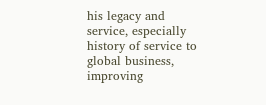his legacy and service, especially history of service to global business, improving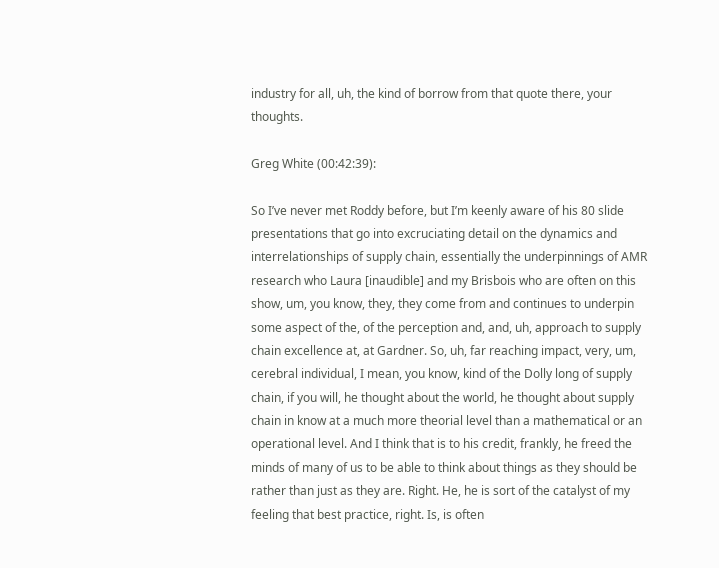industry for all, uh, the kind of borrow from that quote there, your thoughts.

Greg White (00:42:39):

So I’ve never met Roddy before, but I’m keenly aware of his 80 slide presentations that go into excruciating detail on the dynamics and interrelationships of supply chain, essentially the underpinnings of AMR research who Laura [inaudible] and my Brisbois who are often on this show, um, you know, they, they come from and continues to underpin some aspect of the, of the perception and, and, uh, approach to supply chain excellence at, at Gardner. So, uh, far reaching impact, very, um, cerebral individual, I mean, you know, kind of the Dolly long of supply chain, if you will, he thought about the world, he thought about supply chain in know at a much more theorial level than a mathematical or an operational level. And I think that is to his credit, frankly, he freed the minds of many of us to be able to think about things as they should be rather than just as they are. Right. He, he is sort of the catalyst of my feeling that best practice, right. Is, is often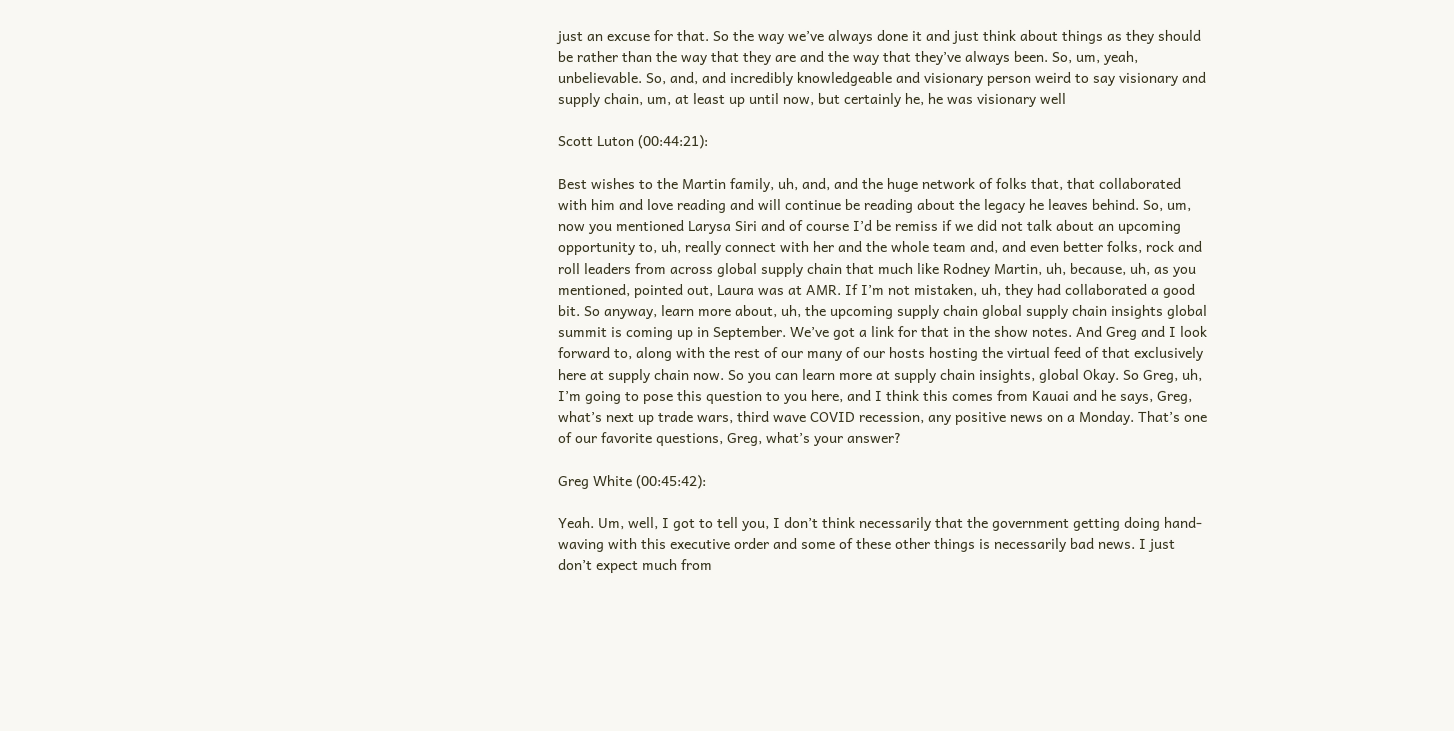just an excuse for that. So the way we’ve always done it and just think about things as they should be rather than the way that they are and the way that they’ve always been. So, um, yeah, unbelievable. So, and, and incredibly knowledgeable and visionary person weird to say visionary and supply chain, um, at least up until now, but certainly he, he was visionary well

Scott Luton (00:44:21):

Best wishes to the Martin family, uh, and, and the huge network of folks that, that collaborated with him and love reading and will continue be reading about the legacy he leaves behind. So, um, now you mentioned Larysa Siri and of course I’d be remiss if we did not talk about an upcoming opportunity to, uh, really connect with her and the whole team and, and even better folks, rock and roll leaders from across global supply chain that much like Rodney Martin, uh, because, uh, as you mentioned, pointed out, Laura was at AMR. If I’m not mistaken, uh, they had collaborated a good bit. So anyway, learn more about, uh, the upcoming supply chain global supply chain insights global summit is coming up in September. We’ve got a link for that in the show notes. And Greg and I look forward to, along with the rest of our many of our hosts hosting the virtual feed of that exclusively here at supply chain now. So you can learn more at supply chain insights, global Okay. So Greg, uh, I’m going to pose this question to you here, and I think this comes from Kauai and he says, Greg, what’s next up trade wars, third wave COVID recession, any positive news on a Monday. That’s one of our favorite questions, Greg, what’s your answer?

Greg White (00:45:42):

Yeah. Um, well, I got to tell you, I don’t think necessarily that the government getting doing hand-waving with this executive order and some of these other things is necessarily bad news. I just don’t expect much from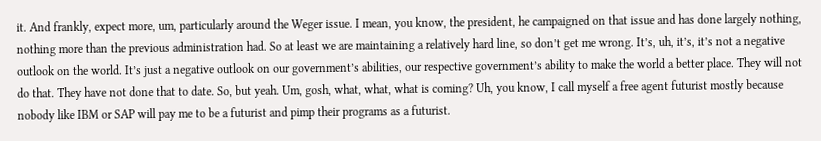it. And frankly, expect more, um, particularly around the Weger issue. I mean, you know, the president, he campaigned on that issue and has done largely nothing, nothing more than the previous administration had. So at least we are maintaining a relatively hard line, so don’t get me wrong. It’s, uh, it’s, it’s not a negative outlook on the world. It’s just a negative outlook on our government’s abilities, our respective government’s ability to make the world a better place. They will not do that. They have not done that to date. So, but yeah. Um, gosh, what, what, what is coming? Uh, you know, I call myself a free agent futurist mostly because nobody like IBM or SAP will pay me to be a futurist and pimp their programs as a futurist.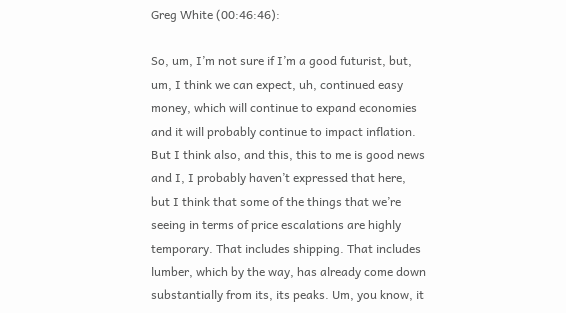Greg White (00:46:46):

So, um, I’m not sure if I’m a good futurist, but, um, I think we can expect, uh, continued easy money, which will continue to expand economies and it will probably continue to impact inflation. But I think also, and this, this to me is good news and I, I probably haven’t expressed that here, but I think that some of the things that we’re seeing in terms of price escalations are highly temporary. That includes shipping. That includes lumber, which by the way, has already come down substantially from its, its peaks. Um, you know, it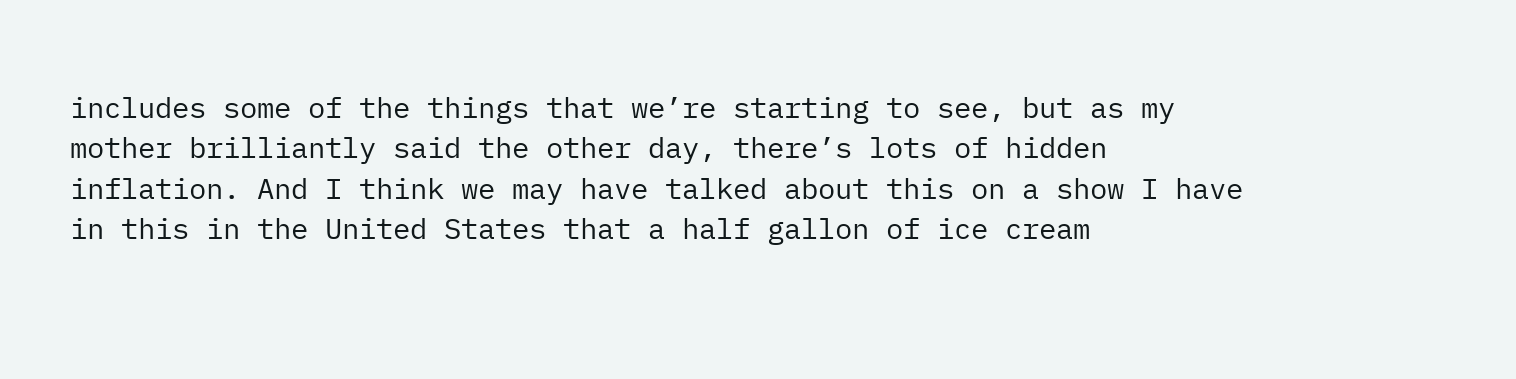includes some of the things that we’re starting to see, but as my mother brilliantly said the other day, there’s lots of hidden inflation. And I think we may have talked about this on a show I have in this in the United States that a half gallon of ice cream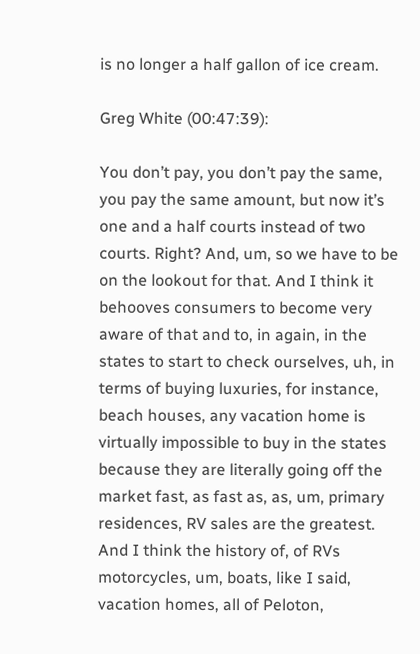is no longer a half gallon of ice cream.

Greg White (00:47:39):

You don’t pay, you don’t pay the same, you pay the same amount, but now it’s one and a half courts instead of two courts. Right? And, um, so we have to be on the lookout for that. And I think it behooves consumers to become very aware of that and to, in again, in the states to start to check ourselves, uh, in terms of buying luxuries, for instance, beach houses, any vacation home is virtually impossible to buy in the states because they are literally going off the market fast, as fast as, as, um, primary residences, RV sales are the greatest. And I think the history of, of RVs motorcycles, um, boats, like I said, vacation homes, all of Peloton,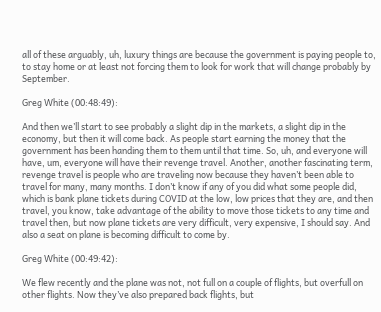all of these arguably, uh, luxury things are because the government is paying people to, to stay home or at least not forcing them to look for work that will change probably by September.

Greg White (00:48:49):

And then we’ll start to see probably a slight dip in the markets, a slight dip in the economy, but then it will come back. As people start earning the money that the government has been handing them to them until that time. So, uh, and everyone will have, um, everyone will have their revenge travel. Another, another fascinating term, revenge travel is people who are traveling now because they haven’t been able to travel for many, many months. I don’t know if any of you did what some people did, which is bank plane tickets during COVID at the low, low prices that they are, and then travel, you know, take advantage of the ability to move those tickets to any time and travel then, but now plane tickets are very difficult, very expensive, I should say. And also a seat on plane is becoming difficult to come by.

Greg White (00:49:42):

We flew recently and the plane was not, not full on a couple of flights, but overfull on other flights. Now they’ve also prepared back flights, but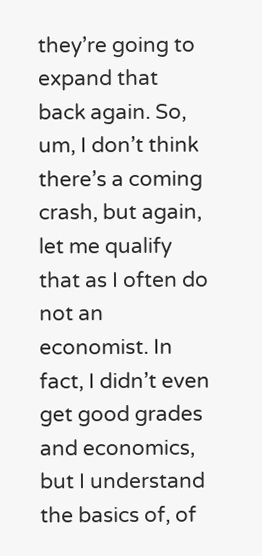they’re going to expand that back again. So, um, I don’t think there’s a coming crash, but again, let me qualify that as I often do not an economist. In fact, I didn’t even get good grades and economics, but I understand the basics of, of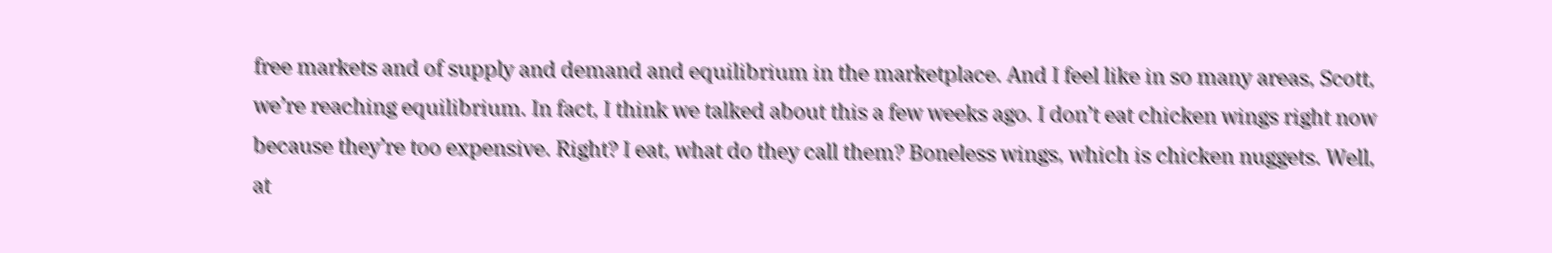free markets and of supply and demand and equilibrium in the marketplace. And I feel like in so many areas, Scott, we’re reaching equilibrium. In fact, I think we talked about this a few weeks ago. I don’t eat chicken wings right now because they’re too expensive. Right? I eat, what do they call them? Boneless wings, which is chicken nuggets. Well, at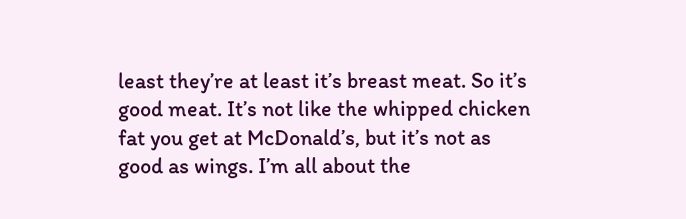least they’re at least it’s breast meat. So it’s good meat. It’s not like the whipped chicken fat you get at McDonald’s, but it’s not as good as wings. I’m all about the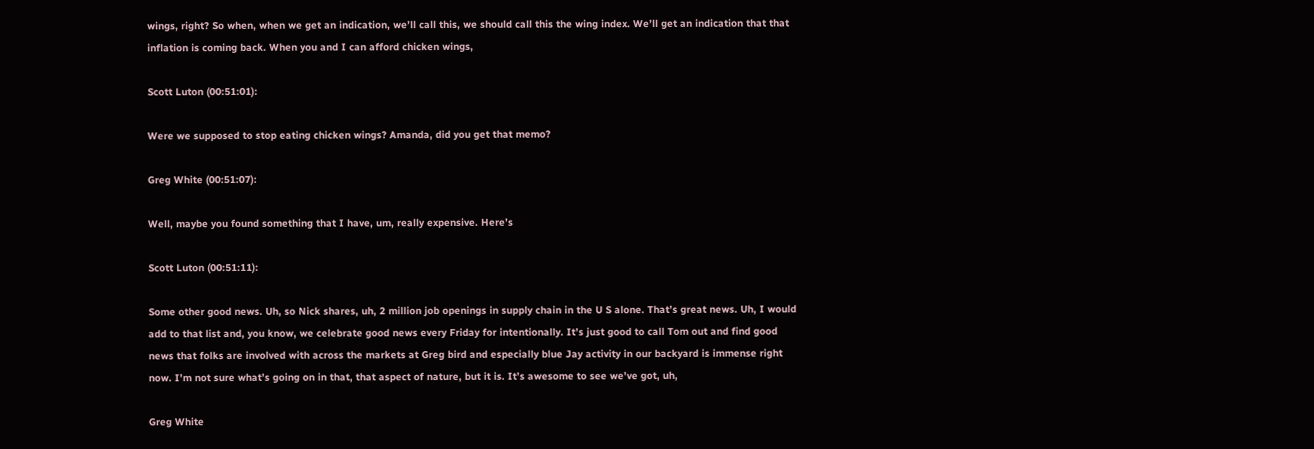wings, right? So when, when we get an indication, we’ll call this, we should call this the wing index. We’ll get an indication that that inflation is coming back. When you and I can afford chicken wings,

Scott Luton (00:51:01):

Were we supposed to stop eating chicken wings? Amanda, did you get that memo?

Greg White (00:51:07):

Well, maybe you found something that I have, um, really expensive. Here’s

Scott Luton (00:51:11):

Some other good news. Uh, so Nick shares, uh, 2 million job openings in supply chain in the U S alone. That’s great news. Uh, I would add to that list and, you know, we celebrate good news every Friday for intentionally. It’s just good to call Tom out and find good news that folks are involved with across the markets at Greg bird and especially blue Jay activity in our backyard is immense right now. I’m not sure what’s going on in that, that aspect of nature, but it is. It’s awesome to see we’ve got, uh,

Greg White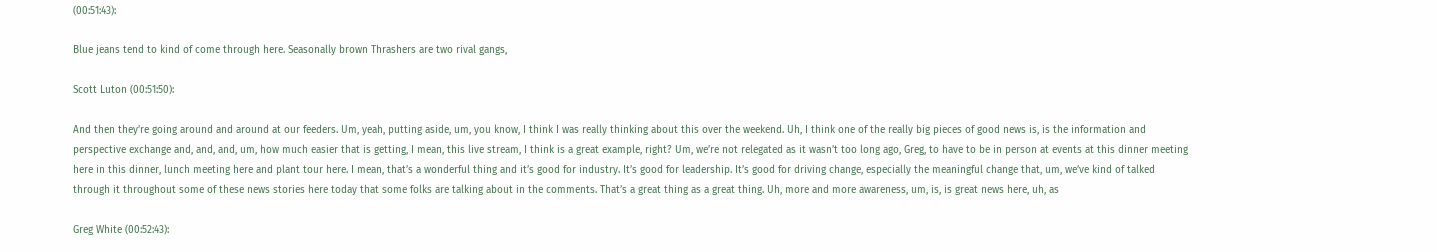(00:51:43):

Blue jeans tend to kind of come through here. Seasonally brown Thrashers are two rival gangs,

Scott Luton (00:51:50):

And then they’re going around and around at our feeders. Um, yeah, putting aside, um, you know, I think I was really thinking about this over the weekend. Uh, I think one of the really big pieces of good news is, is the information and perspective exchange and, and, and, um, how much easier that is getting, I mean, this live stream, I think is a great example, right? Um, we’re not relegated as it wasn’t too long ago, Greg, to have to be in person at events at this dinner meeting here in this dinner, lunch meeting here and plant tour here. I mean, that’s a wonderful thing and it’s good for industry. It’s good for leadership. It’s good for driving change, especially the meaningful change that, um, we’ve kind of talked through it throughout some of these news stories here today that some folks are talking about in the comments. That’s a great thing as a great thing. Uh, more and more awareness, um, is, is great news here, uh, as

Greg White (00:52:43):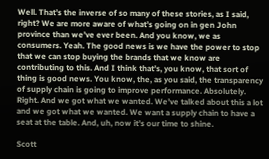Well. That’s the inverse of so many of these stories, as I said, right? We are more aware of what’s going on in gen John province than we’ve ever been. And you know, we as consumers. Yeah. The good news is we have the power to stop that we can stop buying the brands that we know are contributing to this. And I think that’s, you know, that sort of thing is good news. You know, the, as you said, the transparency of supply chain is going to improve performance. Absolutely. Right. And we got what we wanted. We’ve talked about this a lot and we got what we wanted. We want a supply chain to have a seat at the table. And, uh, now it’s our time to shine.

Scott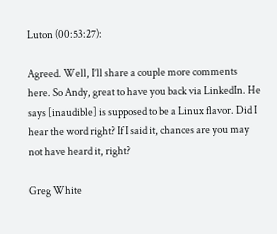Luton (00:53:27):

Agreed. Well, I’ll share a couple more comments here. So Andy, great to have you back via LinkedIn. He says [inaudible] is supposed to be a Linux flavor. Did I hear the word right? If I said it, chances are you may not have heard it, right?

Greg White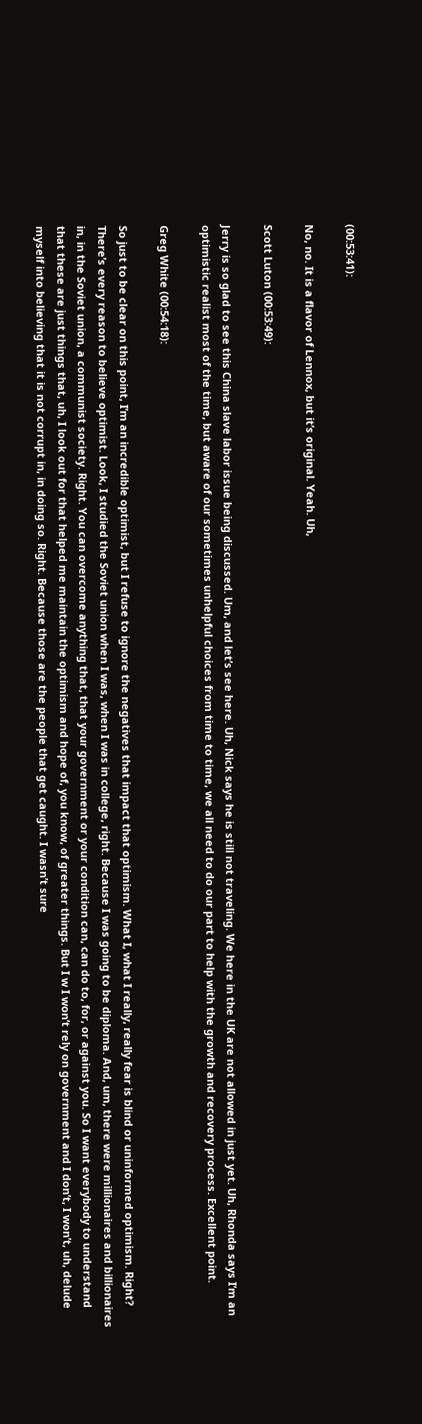(00:53:41):

No, no. It is a flavor of Lennox, but it’s original. Yeah. Uh,

Scott Luton (00:53:49):

Jerry is so glad to see this China slave labor issue being discussed. Um, and let’s see here. Uh, Nick says he is still not traveling. We here in the UK are not allowed in just yet. Uh, Rhonda says I’m an optimistic realist most of the time, but aware of our sometimes unhelpful choices from time to time, we all need to do our part to help with the growth and recovery process. Excellent point.

Greg White (00:54:18):

So just to be clear on this point, I’m an incredible optimist, but I refuse to ignore the negatives that impact that optimism. What I, what I really, really fear is blind or uninformed optimism. Right? There’s every reason to believe optimist. Look, I studied the Soviet union when I was, when I was in college, right. Because I was going to be diploma. And, um, there were millionaires and billionaires in, in the Soviet union, a communist society. Right. You can overcome anything that, that your government or your condition can, can do to, for, or against you. So I want everybody to understand that these are just things that, uh, I look out for that helped me maintain the optimism and hope of, you know, of greater things. But I w I won’t rely on government and I don’t, I won’t, uh, delude myself into believing that it is not corrupt in, in doing so. Right. Because those are the people that get caught. I wasn’t sure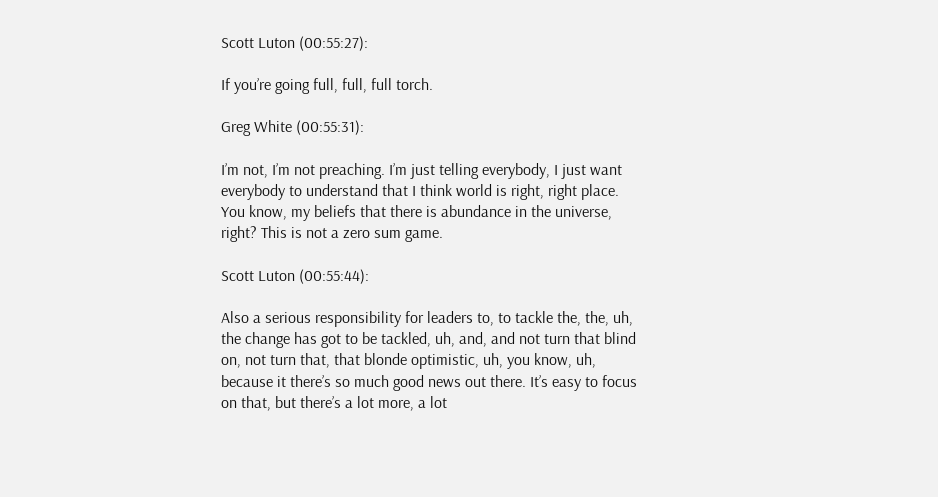Scott Luton (00:55:27):

If you’re going full, full, full torch.

Greg White (00:55:31):

I’m not, I’m not preaching. I’m just telling everybody, I just want everybody to understand that I think world is right, right place. You know, my beliefs that there is abundance in the universe, right? This is not a zero sum game.

Scott Luton (00:55:44):

Also a serious responsibility for leaders to, to tackle the, the, uh, the change has got to be tackled, uh, and, and not turn that blind on, not turn that, that blonde optimistic, uh, you know, uh, because it there’s so much good news out there. It’s easy to focus on that, but there’s a lot more, a lot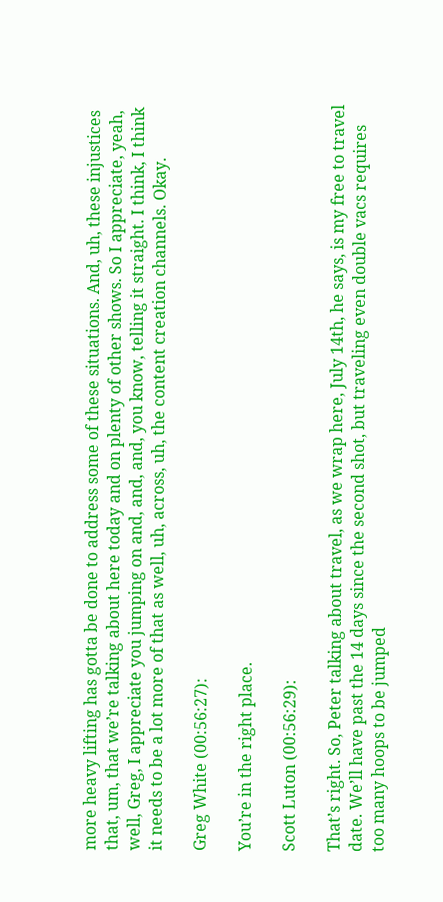more heavy lifting has gotta be done to address some of these situations. And, uh, these injustices that, um, that we’re talking about here today and on plenty of other shows. So I appreciate, yeah, well, Greg, I appreciate you jumping on and, and, and, you know, telling it straight. I think, I think it needs to be a lot more of that as well, uh, across, uh, the content creation channels. Okay.

Greg White (00:56:27):

You’re in the right place.

Scott Luton (00:56:29):

That’s right. So, Peter talking about travel, as we wrap here, July 14th, he says, is my free to travel date. We’ll have past the 14 days since the second shot, but traveling even double vacs requires too many hoops to be jumped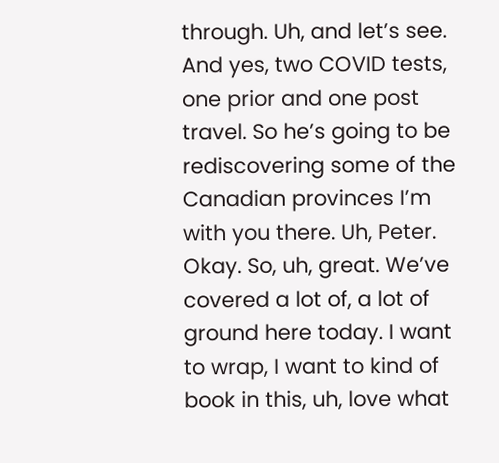through. Uh, and let’s see. And yes, two COVID tests, one prior and one post travel. So he’s going to be rediscovering some of the Canadian provinces I’m with you there. Uh, Peter. Okay. So, uh, great. We’ve covered a lot of, a lot of ground here today. I want to wrap, I want to kind of book in this, uh, love what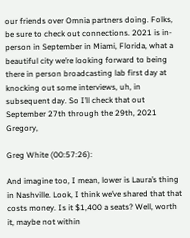our friends over Omnia partners doing. Folks, be sure to check out connections. 2021 is in-person in September in Miami, Florida, what a beautiful city we’re looking forward to being there in person broadcasting lab first day at knocking out some interviews, uh, in subsequent day. So I’ll check that out September 27th through the 29th, 2021 Gregory,

Greg White (00:57:26):

And imagine too, I mean, lower is Laura’s thing in Nashville. Look, I think we’ve shared that that costs money. Is it $1,400 a seats? Well, worth it, maybe not within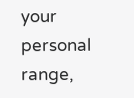your personal range,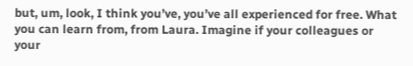but, um, look, I think you’ve, you’ve all experienced for free. What you can learn from, from Laura. Imagine if your colleagues or your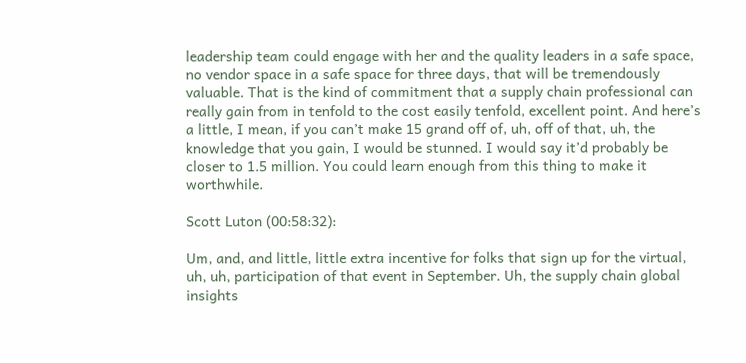leadership team could engage with her and the quality leaders in a safe space, no vendor space in a safe space for three days, that will be tremendously valuable. That is the kind of commitment that a supply chain professional can really gain from in tenfold to the cost easily tenfold, excellent point. And here’s a little, I mean, if you can’t make 15 grand off of, uh, off of that, uh, the knowledge that you gain, I would be stunned. I would say it’d probably be closer to 1.5 million. You could learn enough from this thing to make it worthwhile.

Scott Luton (00:58:32):

Um, and, and little, little extra incentive for folks that sign up for the virtual, uh, uh, participation of that event in September. Uh, the supply chain global insights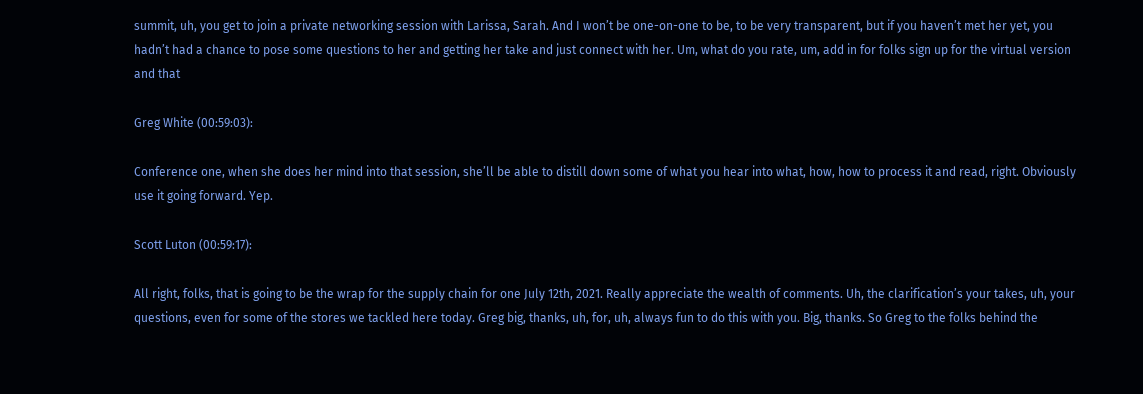summit, uh, you get to join a private networking session with Larissa, Sarah. And I won’t be one-on-one to be, to be very transparent, but if you haven’t met her yet, you hadn’t had a chance to pose some questions to her and getting her take and just connect with her. Um, what do you rate, um, add in for folks sign up for the virtual version and that

Greg White (00:59:03):

Conference one, when she does her mind into that session, she’ll be able to distill down some of what you hear into what, how, how to process it and read, right. Obviously use it going forward. Yep.

Scott Luton (00:59:17):

All right, folks, that is going to be the wrap for the supply chain for one July 12th, 2021. Really appreciate the wealth of comments. Uh, the clarification’s your takes, uh, your questions, even for some of the stores we tackled here today. Greg big, thanks, uh, for, uh, always fun to do this with you. Big, thanks. So Greg to the folks behind the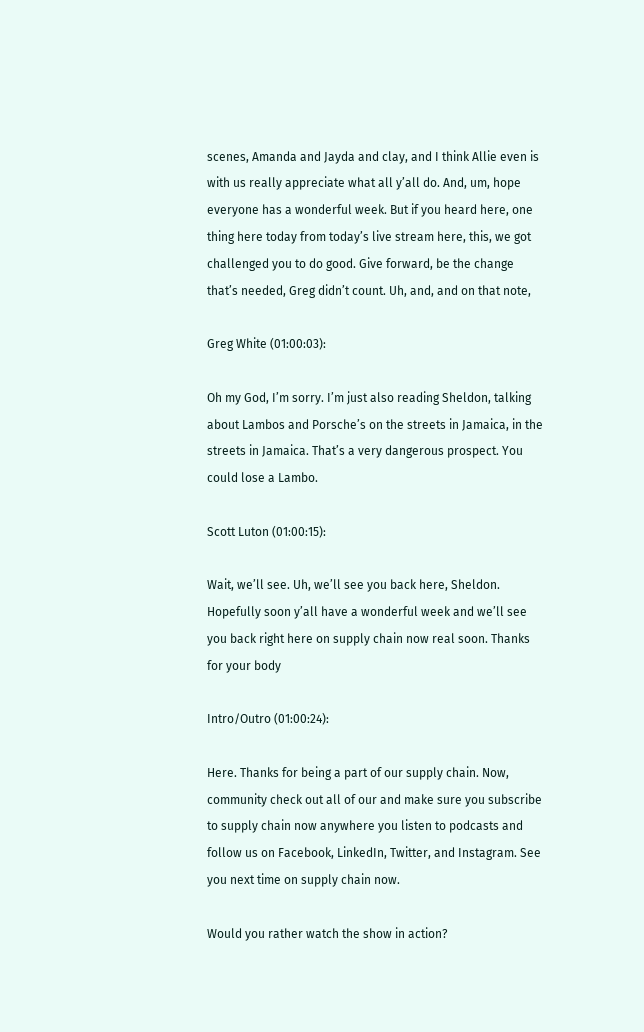scenes, Amanda and Jayda and clay, and I think Allie even is with us really appreciate what all y’all do. And, um, hope everyone has a wonderful week. But if you heard here, one thing here today from today’s live stream here, this, we got challenged you to do good. Give forward, be the change that’s needed, Greg didn’t count. Uh, and, and on that note,

Greg White (01:00:03):

Oh my God, I’m sorry. I’m just also reading Sheldon, talking about Lambos and Porsche’s on the streets in Jamaica, in the streets in Jamaica. That’s a very dangerous prospect. You could lose a Lambo.

Scott Luton (01:00:15):

Wait, we’ll see. Uh, we’ll see you back here, Sheldon. Hopefully soon y’all have a wonderful week and we’ll see you back right here on supply chain now real soon. Thanks for your body

Intro/Outro (01:00:24):

Here. Thanks for being a part of our supply chain. Now, community check out all of our and make sure you subscribe to supply chain now anywhere you listen to podcasts and follow us on Facebook, LinkedIn, Twitter, and Instagram. See you next time on supply chain now.

Would you rather watch the show in action?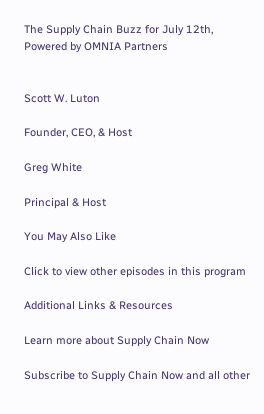The Supply Chain Buzz for July 12th, Powered by OMNIA Partners


Scott W. Luton

Founder, CEO, & Host

Greg White

Principal & Host

You May Also Like

Click to view other episodes in this program

Additional Links & Resources

Learn more about Supply Chain Now

Subscribe to Supply Chain Now and all other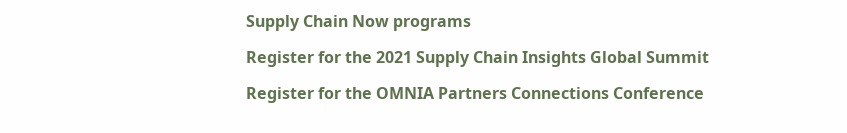Supply Chain Now programs

Register for the 2021 Supply Chain Insights Global Summit

Register for the OMNIA Partners Connections Conference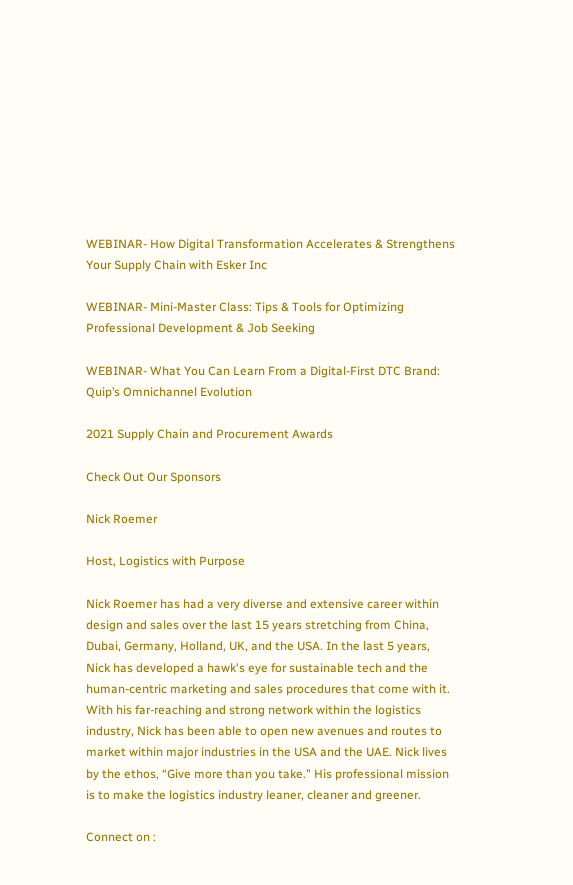WEBINAR- How Digital Transformation Accelerates & Strengthens Your Supply Chain with Esker Inc

WEBINAR- Mini-Master Class: Tips & Tools for Optimizing Professional Development & Job Seeking

WEBINAR- What You Can Learn From a Digital-First DTC Brand: Quip’s Omnichannel Evolution

2021 Supply Chain and Procurement Awards

Check Out Our Sponsors

Nick Roemer

Host, Logistics with Purpose

Nick Roemer has had a very diverse and extensive career within design and sales over the last 15 years stretching from China, Dubai, Germany, Holland, UK, and the USA. In the last 5 years, Nick has developed a hawk's eye for sustainable tech and the human-centric marketing and sales procedures that come with it. With his far-reaching and strong network within the logistics industry, Nick has been able to open new avenues and routes to market within major industries in the USA and the UAE. Nick lives by the ethos, “Give more than you take." His professional mission is to make the logistics industry leaner, cleaner and greener.

Connect on :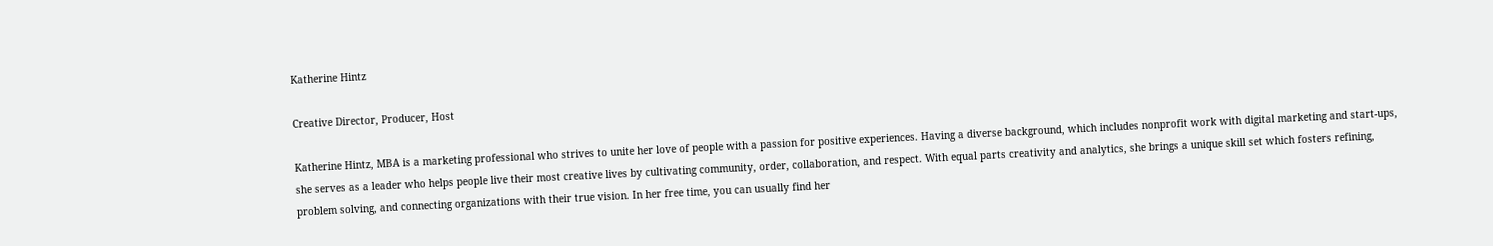Katherine Hintz

Creative Director, Producer, Host

Katherine Hintz, MBA is a marketing professional who strives to unite her love of people with a passion for positive experiences. Having a diverse background, which includes nonprofit work with digital marketing and start-ups, she serves as a leader who helps people live their most creative lives by cultivating community, order, collaboration, and respect. With equal parts creativity and analytics, she brings a unique skill set which fosters refining, problem solving, and connecting organizations with their true vision. In her free time, you can usually find her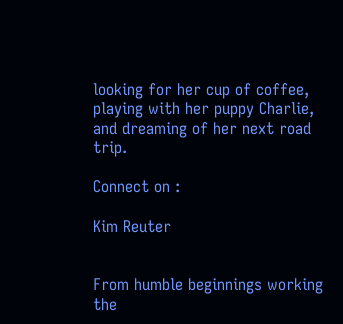looking for her cup of coffee, playing with her puppy Charlie, and dreaming of her next road trip.

Connect on :

Kim Reuter


From humble beginnings working the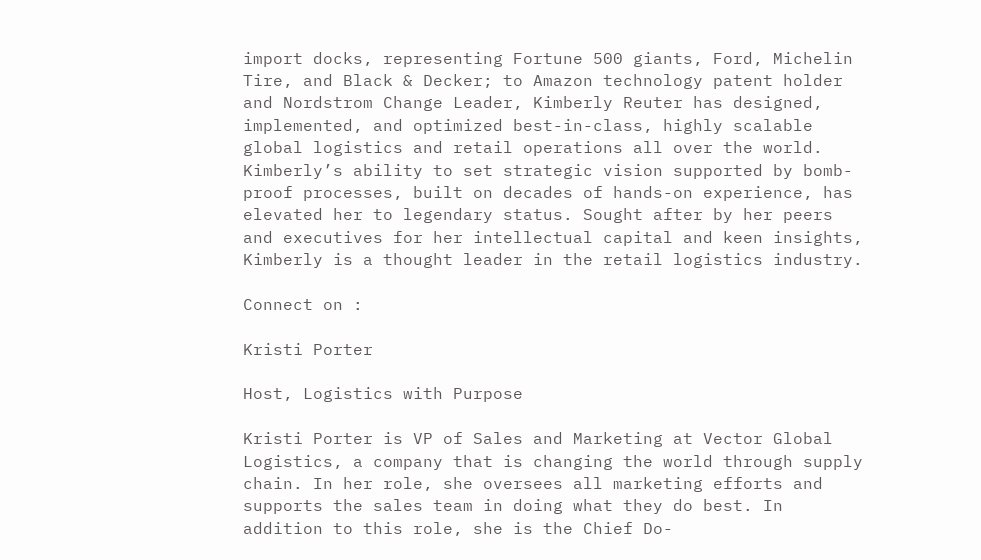import docks, representing Fortune 500 giants, Ford, Michelin Tire, and Black & Decker; to Amazon technology patent holder and Nordstrom Change Leader, Kimberly Reuter has designed, implemented, and optimized best-in-class, highly scalable global logistics and retail operations all over the world. Kimberly’s ability to set strategic vision supported by bomb-proof processes, built on decades of hands-on experience, has elevated her to legendary status. Sought after by her peers and executives for her intellectual capital and keen insights, Kimberly is a thought leader in the retail logistics industry.

Connect on :

Kristi Porter

Host, Logistics with Purpose

Kristi Porter is VP of Sales and Marketing at Vector Global Logistics, a company that is changing the world through supply chain. In her role, she oversees all marketing efforts and supports the sales team in doing what they do best. In addition to this role, she is the Chief Do-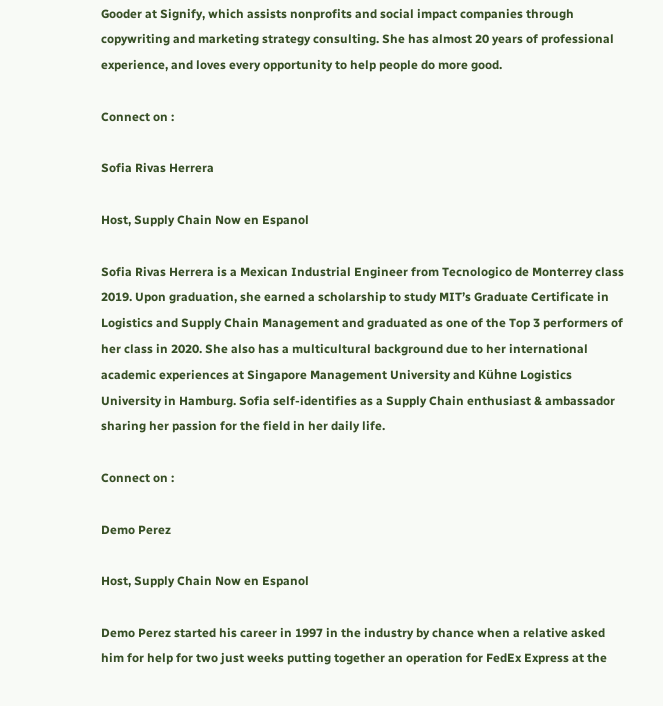Gooder at Signify, which assists nonprofits and social impact companies through copywriting and marketing strategy consulting. She has almost 20 years of professional experience, and loves every opportunity to help people do more good.

Connect on :

Sofia Rivas Herrera

Host, Supply Chain Now en Espanol

Sofia Rivas Herrera is a Mexican Industrial Engineer from Tecnologico de Monterrey class 2019. Upon graduation, she earned a scholarship to study MIT’s Graduate Certificate in Logistics and Supply Chain Management and graduated as one of the Top 3 performers of her class in 2020. She also has a multicultural background due to her international academic experiences at Singapore Management University and Kühne Logistics University in Hamburg. Sofia self-identifies as a Supply Chain enthusiast & ambassador sharing her passion for the field in her daily life.

Connect on :

Demo Perez

Host, Supply Chain Now en Espanol

Demo Perez started his career in 1997 in the industry by chance when a relative asked him for help for two just weeks putting together an operation for FedEx Express at the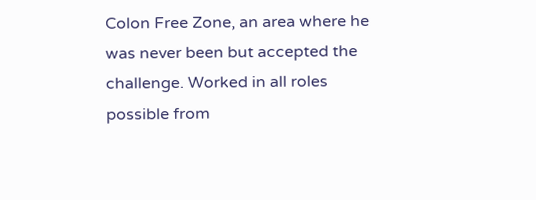Colon Free Zone, an area where he was never been but accepted the challenge. Worked in all roles possible from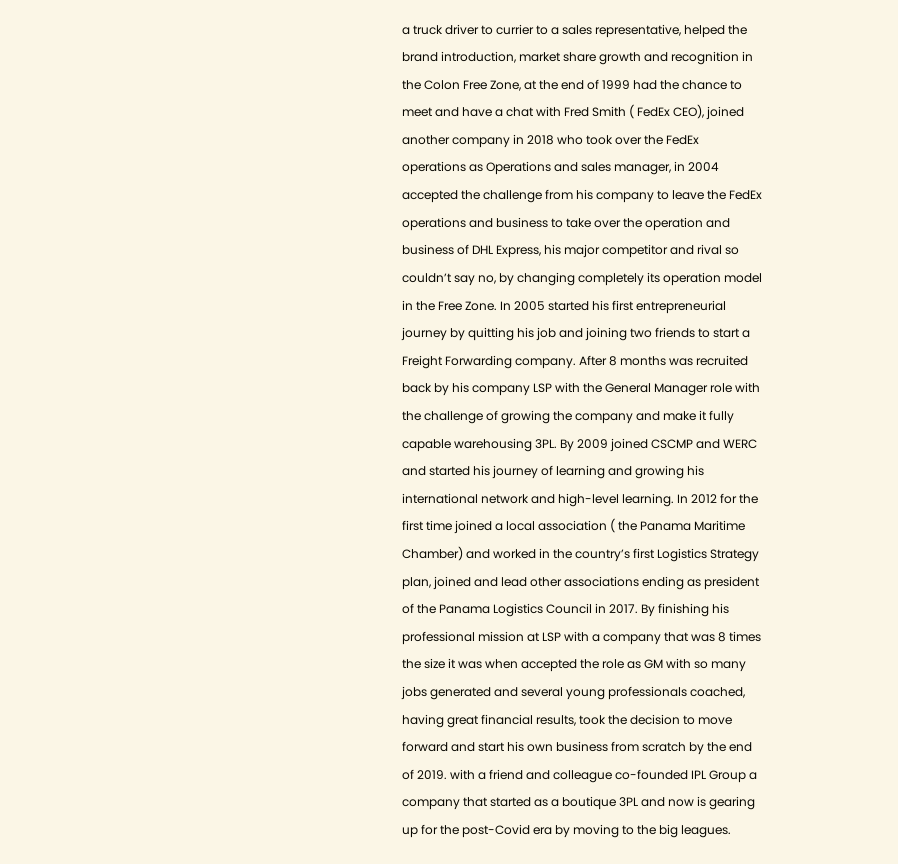a truck driver to currier to a sales representative, helped the brand introduction, market share growth and recognition in the Colon Free Zone, at the end of 1999 had the chance to meet and have a chat with Fred Smith ( FedEx CEO), joined another company in 2018 who took over the FedEx operations as Operations and sales manager, in 2004 accepted the challenge from his company to leave the FedEx operations and business to take over the operation and business of DHL Express, his major competitor and rival so couldn’t say no, by changing completely its operation model in the Free Zone. In 2005 started his first entrepreneurial journey by quitting his job and joining two friends to start a Freight Forwarding company. After 8 months was recruited back by his company LSP with the General Manager role with the challenge of growing the company and make it fully capable warehousing 3PL. By 2009 joined CSCMP and WERC and started his journey of learning and growing his international network and high-level learning. In 2012 for the first time joined a local association ( the Panama Maritime Chamber) and worked in the country’s first Logistics Strategy plan, joined and lead other associations ending as president of the Panama Logistics Council in 2017. By finishing his professional mission at LSP with a company that was 8 times the size it was when accepted the role as GM with so many jobs generated and several young professionals coached, having great financial results, took the decision to move forward and start his own business from scratch by the end of 2019. with a friend and colleague co-founded IPL Group a company that started as a boutique 3PL and now is gearing up for the post-Covid era by moving to the big leagues.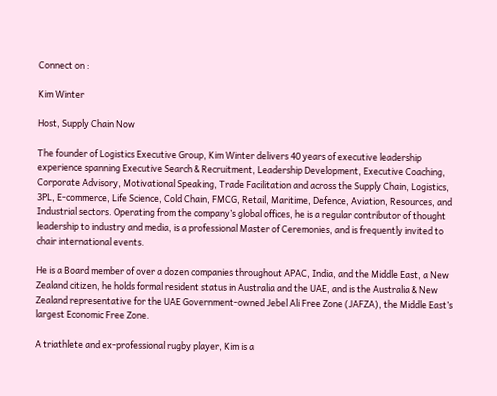Connect on :

Kim Winter

Host, Supply Chain Now

The founder of Logistics Executive Group, Kim Winter delivers 40 years of executive leadership experience spanning Executive Search & Recruitment, Leadership Development, Executive Coaching, Corporate Advisory, Motivational Speaking, Trade Facilitation and across the Supply Chain, Logistics, 3PL, E-commerce, Life Science, Cold Chain, FMCG, Retail, Maritime, Defence, Aviation, Resources, and Industrial sectors. Operating from the company’s global offices, he is a regular contributor of thought leadership to industry and media, is a professional Master of Ceremonies, and is frequently invited to chair international events.

He is a Board member of over a dozen companies throughout APAC, India, and the Middle East, a New Zealand citizen, he holds formal resident status in Australia and the UAE, and is the Australia & New Zealand representative for the UAE Government-owned Jebel Ali Free Zone (JAFZA), the Middle East’s largest Economic Free Zone.

A triathlete and ex-professional rugby player, Kim is a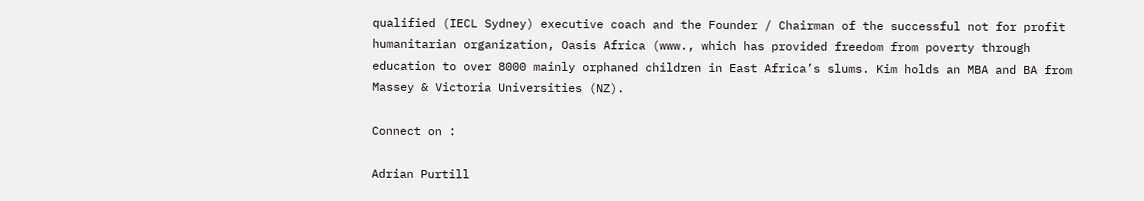qualified (IECL Sydney) executive coach and the Founder / Chairman of the successful not for profit humanitarian organization, Oasis Africa (www., which has provided freedom from poverty through education to over 8000 mainly orphaned children in East Africa’s slums. Kim holds an MBA and BA from Massey & Victoria Universities (NZ).

Connect on :

Adrian Purtill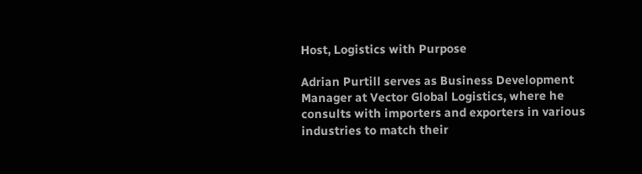Host, Logistics with Purpose

Adrian Purtill serves as Business Development Manager at Vector Global Logistics, where he consults with importers and exporters in various industries to match their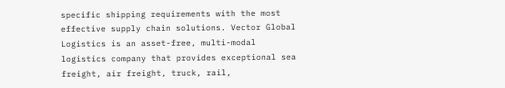specific shipping requirements with the most effective supply chain solutions. Vector Global Logistics is an asset-free, multi-modal logistics company that provides exceptional sea freight, air freight, truck, rail,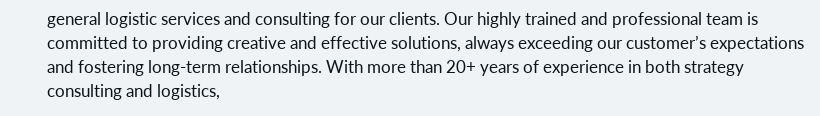general logistic services and consulting for our clients. Our highly trained and professional team is committed to providing creative and effective solutions, always exceeding our customer’s expectations and fostering long-term relationships. With more than 20+ years of experience in both strategy consulting and logistics,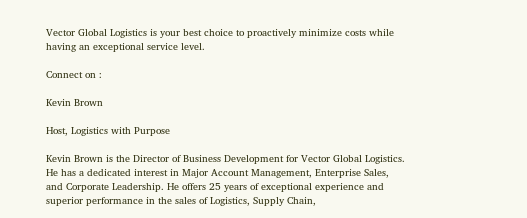Vector Global Logistics is your best choice to proactively minimize costs while having an exceptional service level.

Connect on :

Kevin Brown

Host, Logistics with Purpose

Kevin Brown is the Director of Business Development for Vector Global Logistics.  He has a dedicated interest in Major Account Management, Enterprise Sales, and Corporate Leadership. He offers 25 years of exceptional experience and superior performance in the sales of Logistics, Supply Chain,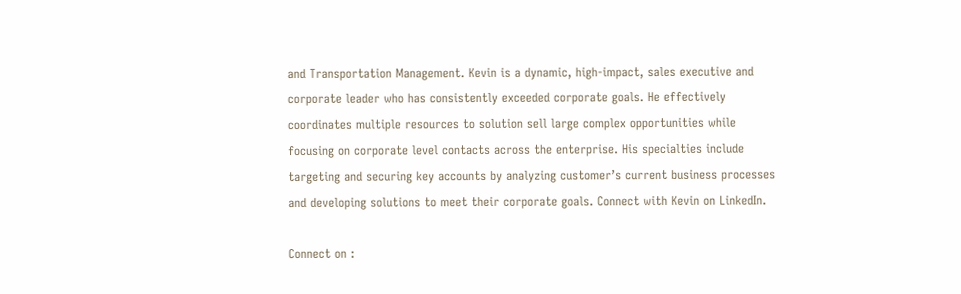and Transportation Management. Kevin is a dynamic, high-impact, sales executive and corporate leader who has consistently exceeded corporate goals. He effectively coordinates multiple resources to solution sell large complex opportunities while focusing on corporate level contacts across the enterprise. His specialties include targeting and securing key accounts by analyzing customer’s current business processes and developing solutions to meet their corporate goals. Connect with Kevin on LinkedIn.

Connect on :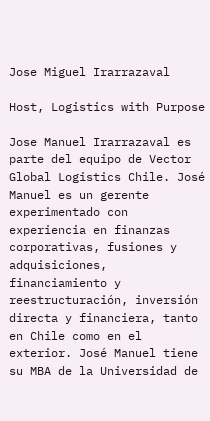Jose Miguel Irarrazaval

Host, Logistics with Purpose

Jose Manuel Irarrazaval es parte del equipo de Vector Global Logistics Chile. José Manuel es un gerente experimentado con experiencia en finanzas corporativas, fusiones y adquisiciones, financiamiento y reestructuración, inversión directa y financiera, tanto en Chile como en el exterior. José Manuel tiene su MBA de la Universidad de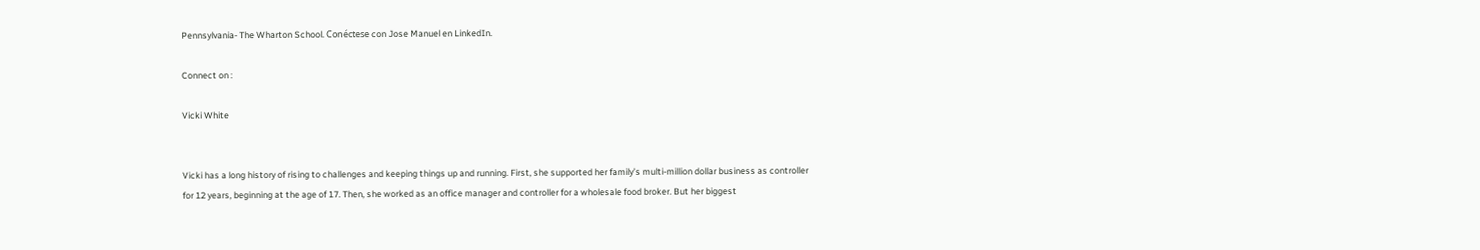Pennsylvania- The Wharton School. Conéctese con Jose Manuel en LinkedIn.

Connect on :

Vicki White


Vicki has a long history of rising to challenges and keeping things up and running. First, she supported her family’s multi-million dollar business as controller for 12 years, beginning at the age of 17. Then, she worked as an office manager and controller for a wholesale food broker. But her biggest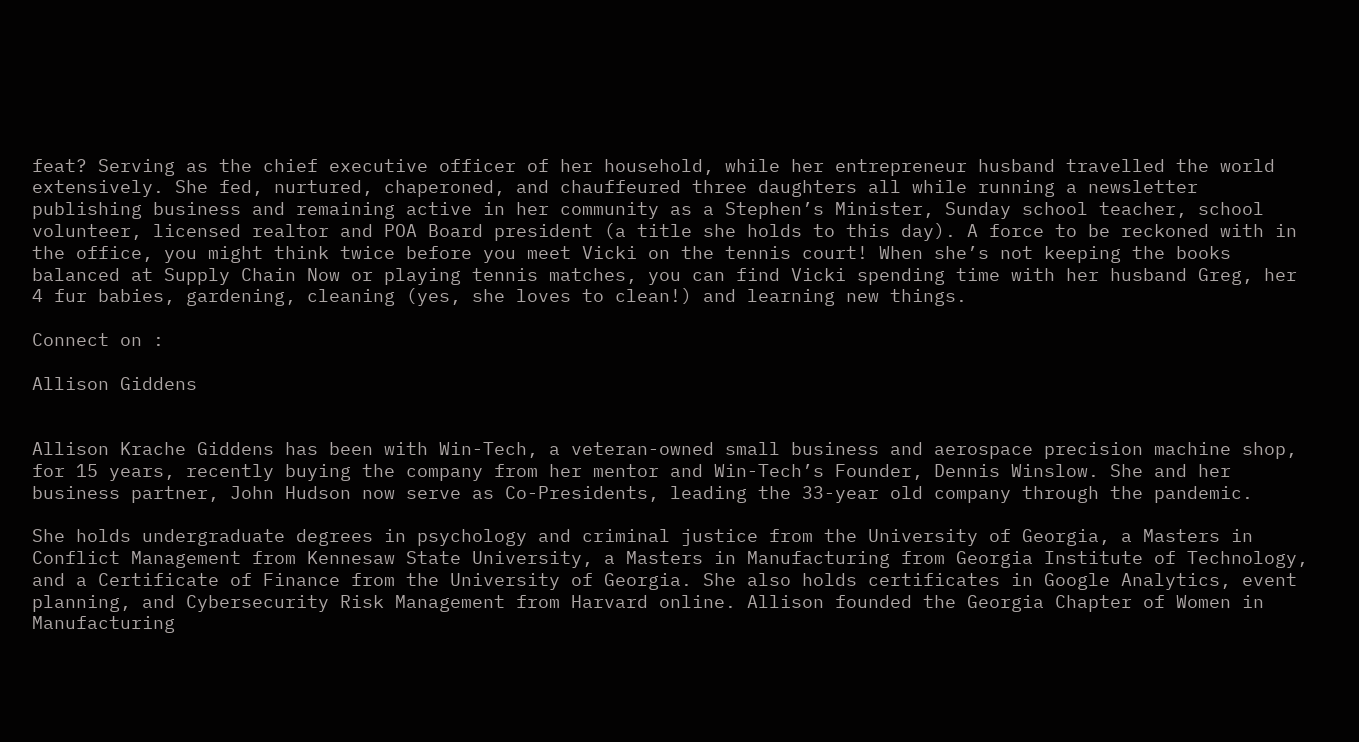feat? Serving as the chief executive officer of her household, while her entrepreneur husband travelled the world extensively. She fed, nurtured, chaperoned, and chauffeured three daughters all while running a newsletter publishing business and remaining active in her community as a Stephen’s Minister, Sunday school teacher, school volunteer, licensed realtor and POA Board president (a title she holds to this day). A force to be reckoned with in the office, you might think twice before you meet Vicki on the tennis court! When she’s not keeping the books balanced at Supply Chain Now or playing tennis matches, you can find Vicki spending time with her husband Greg, her 4 fur babies, gardening, cleaning (yes, she loves to clean!) and learning new things.

Connect on :

Allison Giddens


Allison Krache Giddens has been with Win-Tech, a veteran-owned small business and aerospace precision machine shop, for 15 years, recently buying the company from her mentor and Win-Tech’s Founder, Dennis Winslow. She and her business partner, John Hudson now serve as Co-Presidents, leading the 33-year old company through the pandemic.

She holds undergraduate degrees in psychology and criminal justice from the University of Georgia, a Masters in Conflict Management from Kennesaw State University, a Masters in Manufacturing from Georgia Institute of Technology, and a Certificate of Finance from the University of Georgia. She also holds certificates in Google Analytics, event planning, and Cybersecurity Risk Management from Harvard online. Allison founded the Georgia Chapter of Women in Manufacturing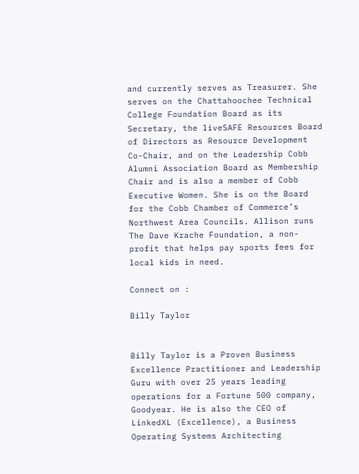and currently serves as Treasurer. She serves on the Chattahoochee Technical College Foundation Board as its Secretary, the liveSAFE Resources Board of Directors as Resource Development Co-Chair, and on the Leadership Cobb Alumni Association Board as Membership Chair and is also a member of Cobb Executive Women. She is on the Board for the Cobb Chamber of Commerce’s Northwest Area Councils. Allison runs The Dave Krache Foundation, a non-profit that helps pay sports fees for local kids in need.

Connect on :

Billy Taylor


Billy Taylor is a Proven Business Excellence Practitioner and Leadership Guru with over 25 years leading operations for a Fortune 500 company, Goodyear. He is also the CEO of LinkedXL (Excellence), a Business Operating Systems Architecting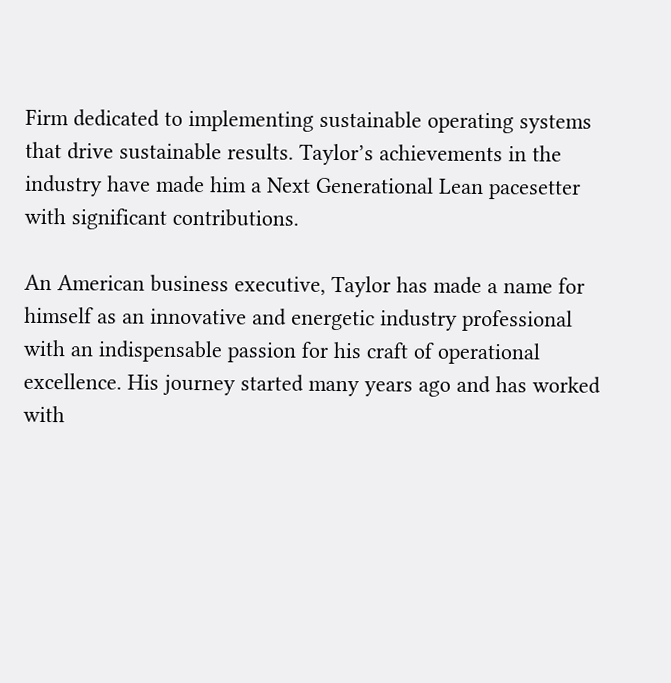Firm dedicated to implementing sustainable operating systems that drive sustainable results. Taylor’s achievements in the industry have made him a Next Generational Lean pacesetter with significant contributions.

An American business executive, Taylor has made a name for himself as an innovative and energetic industry professional with an indispensable passion for his craft of operational excellence. His journey started many years ago and has worked with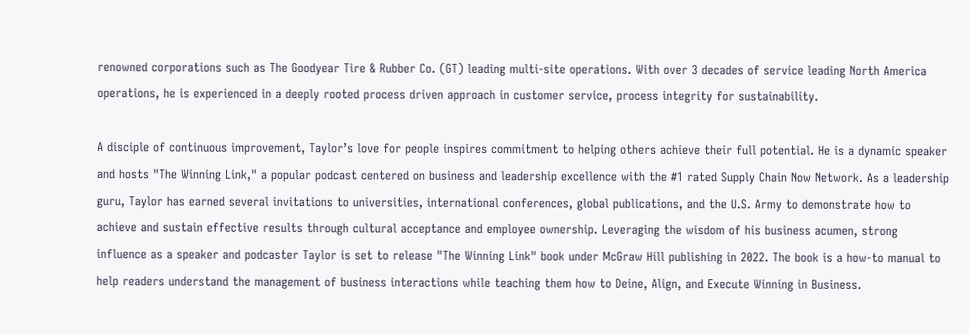renowned corporations such as The Goodyear Tire & Rubber Co. (GT) leading multi-site operations. With over 3 decades of service leading North America operations, he is experienced in a deeply rooted process driven approach in customer service, process integrity for sustainability.

A disciple of continuous improvement, Taylor’s love for people inspires commitment to helping others achieve their full potential. He is a dynamic speaker and hosts "The Winning Link," a popular podcast centered on business and leadership excellence with the #1 rated Supply Chain Now Network. As a leadership guru, Taylor has earned several invitations to universities, international conferences, global publications, and the U.S. Army to demonstrate how to achieve and sustain effective results through cultural acceptance and employee ownership. Leveraging the wisdom of his business acumen, strong influence as a speaker and podcaster Taylor is set to release "The Winning Link" book under McGraw Hill publishing in 2022. The book is a how-to manual to help readers understand the management of business interactions while teaching them how to Deine, Align, and Execute Winning in Business.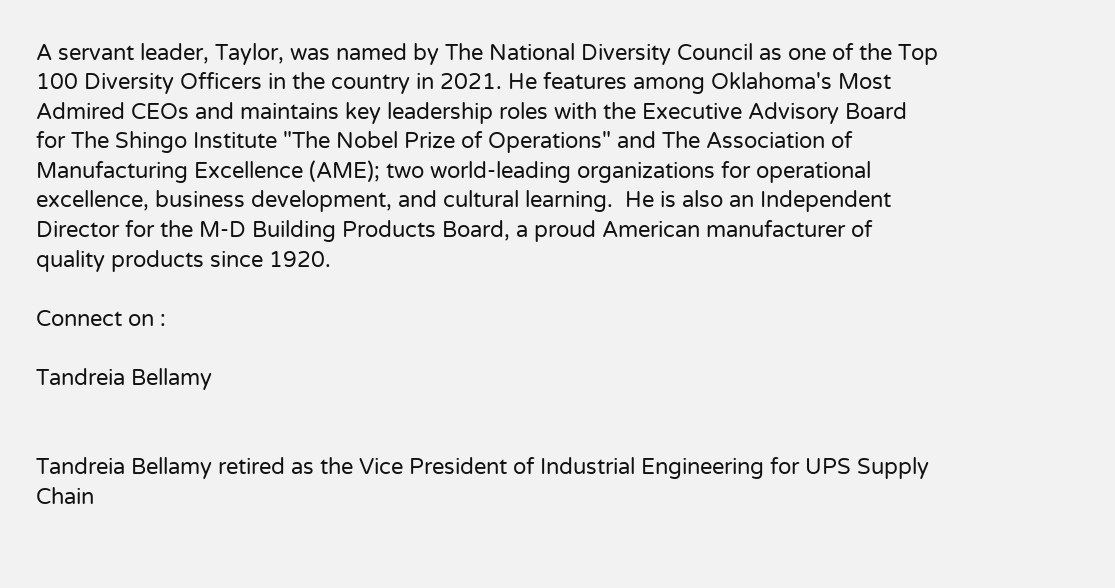A servant leader, Taylor, was named by The National Diversity Council as one of the Top 100 Diversity Officers in the country in 2021. He features among Oklahoma's Most Admired CEOs and maintains key leadership roles with the Executive Advisory Board for The Shingo Institute "The Nobel Prize of Operations" and The Association of Manufacturing Excellence (AME); two world-leading organizations for operational excellence, business development, and cultural learning.  He is also an Independent Director for the M-D Building Products Board, a proud American manufacturer of quality products since 1920.

Connect on :

Tandreia Bellamy


Tandreia Bellamy retired as the Vice President of Industrial Engineering for UPS Supply Chain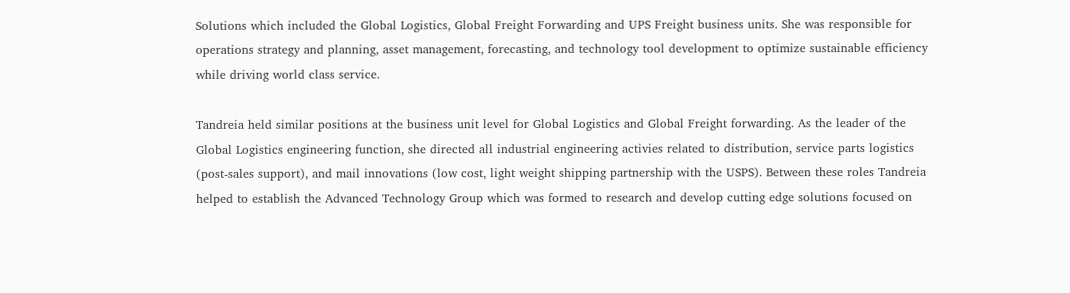Solutions which included the Global Logistics, Global Freight Forwarding and UPS Freight business units. She was responsible for operations strategy and planning, asset management, forecasting, and technology tool development to optimize sustainable efficiency while driving world class service.

Tandreia held similar positions at the business unit level for Global Logistics and Global Freight forwarding. As the leader of the Global Logistics engineering function, she directed all industrial engineering activies related to distribution, service parts logistics (post-sales support), and mail innovations (low cost, light weight shipping partnership with the USPS). Between these roles Tandreia helped to establish the Advanced Technology Group which was formed to research and develop cutting edge solutions focused on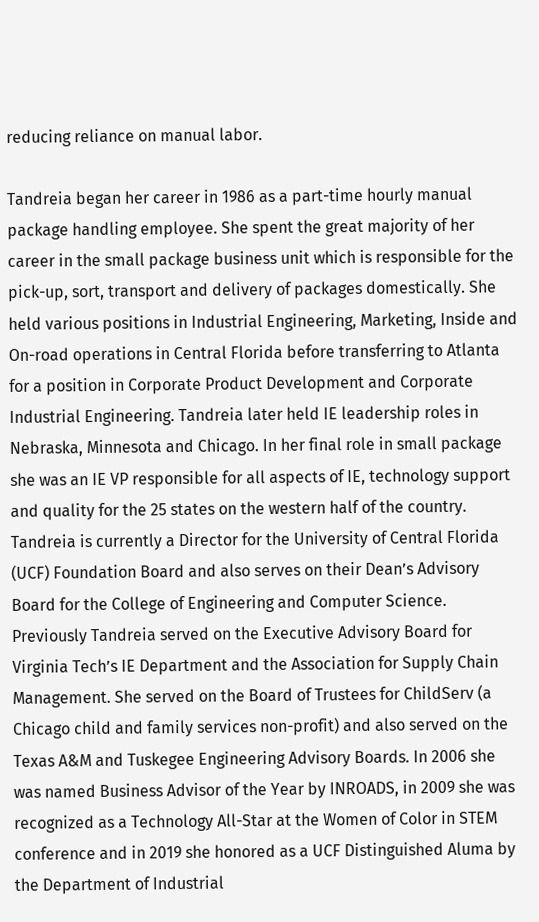reducing reliance on manual labor.

Tandreia began her career in 1986 as a part-time hourly manual package handling employee. She spent the great majority of her career in the small package business unit which is responsible for the pick-up, sort, transport and delivery of packages domestically. She held various positions in Industrial Engineering, Marketing, Inside and On-road operations in Central Florida before transferring to Atlanta for a position in Corporate Product Development and Corporate Industrial Engineering. Tandreia later held IE leadership roles in Nebraska, Minnesota and Chicago. In her final role in small package she was an IE VP responsible for all aspects of IE, technology support and quality for the 25 states on the western half of the country.
Tandreia is currently a Director for the University of Central Florida (UCF) Foundation Board and also serves on their Dean’s Advisory Board for the College of Engineering and Computer Science. Previously Tandreia served on the Executive Advisory Board for Virginia Tech’s IE Department and the Association for Supply Chain Management. She served on the Board of Trustees for ChildServ (a Chicago child and family services non-profit) and also served on the Texas A&M and Tuskegee Engineering Advisory Boards. In 2006 she was named Business Advisor of the Year by INROADS, in 2009 she was recognized as a Technology All-Star at the Women of Color in STEM conference and in 2019 she honored as a UCF Distinguished Aluma by the Department of Industrial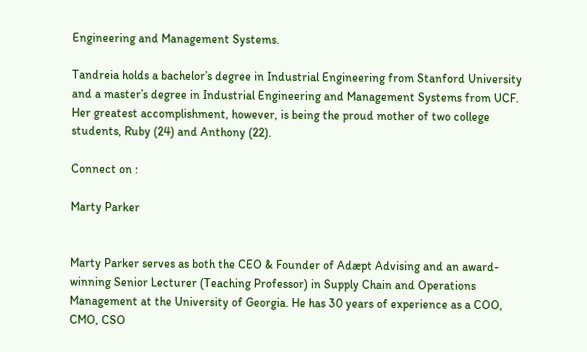Engineering and Management Systems.

Tandreia holds a bachelor’s degree in Industrial Engineering from Stanford University and a master’s degree in Industrial Engineering and Management Systems from UCF. Her greatest accomplishment, however, is being the proud mother of two college students, Ruby (24) and Anthony (22).

Connect on :

Marty Parker


Marty Parker serves as both the CEO & Founder of Adæpt Advising and an award-winning Senior Lecturer (Teaching Professor) in Supply Chain and Operations Management at the University of Georgia. He has 30 years of experience as a COO, CMO, CSO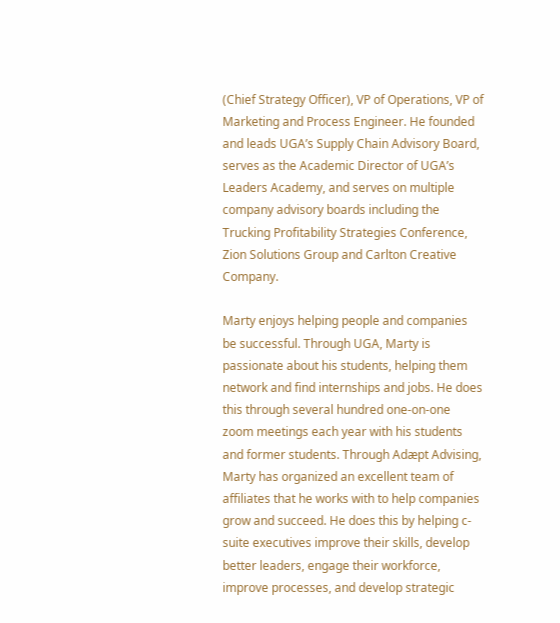(Chief Strategy Officer), VP of Operations, VP of Marketing and Process Engineer. He founded and leads UGA’s Supply Chain Advisory Board, serves as the Academic Director of UGA’s Leaders Academy, and serves on multiple company advisory boards including the Trucking Profitability Strategies Conference, Zion Solutions Group and Carlton Creative Company.

Marty enjoys helping people and companies be successful. Through UGA, Marty is passionate about his students, helping them network and find internships and jobs. He does this through several hundred one-on-one zoom meetings each year with his students and former students. Through Adæpt Advising, Marty has organized an excellent team of affiliates that he works with to help companies grow and succeed. He does this by helping c-suite executives improve their skills, develop better leaders, engage their workforce, improve processes, and develop strategic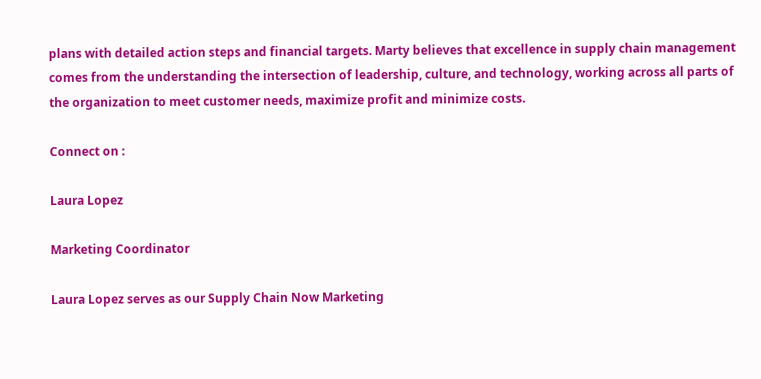plans with detailed action steps and financial targets. Marty believes that excellence in supply chain management comes from the understanding the intersection of leadership, culture, and technology, working across all parts of the organization to meet customer needs, maximize profit and minimize costs.

Connect on :

Laura Lopez

Marketing Coordinator

Laura Lopez serves as our Supply Chain Now Marketing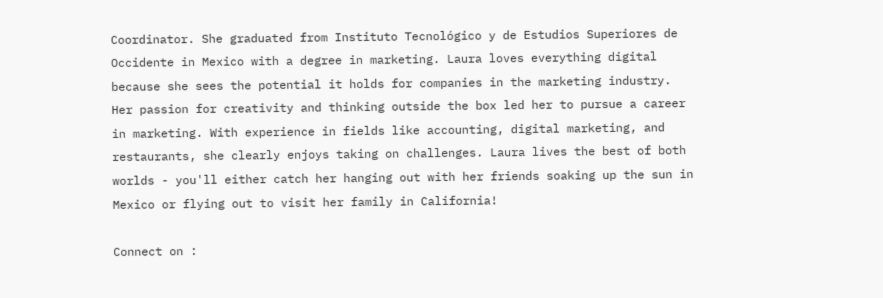Coordinator. She graduated from Instituto Tecnológico y de Estudios Superiores de Occidente in Mexico with a degree in marketing. Laura loves everything digital because she sees the potential it holds for companies in the marketing industry. Her passion for creativity and thinking outside the box led her to pursue a career in marketing. With experience in fields like accounting, digital marketing, and restaurants, she clearly enjoys taking on challenges. Laura lives the best of both worlds - you'll either catch her hanging out with her friends soaking up the sun in Mexico or flying out to visit her family in California!

Connect on :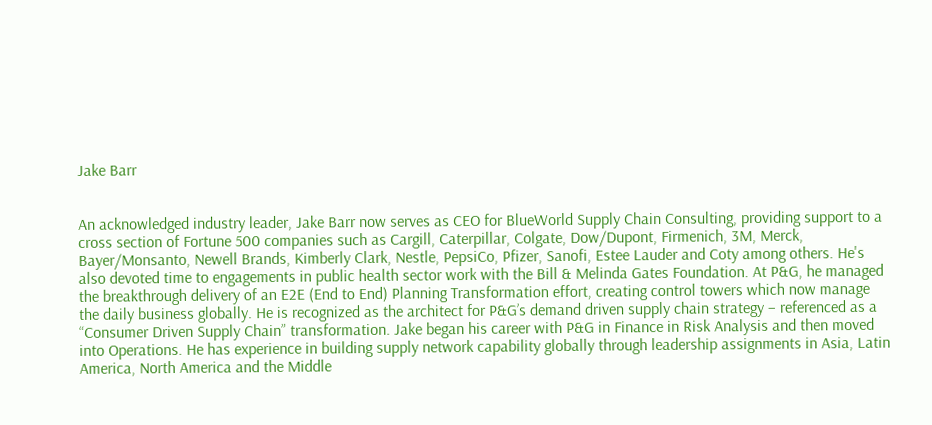Jake Barr


An acknowledged industry leader, Jake Barr now serves as CEO for BlueWorld Supply Chain Consulting, providing support to a cross section of Fortune 500 companies such as Cargill, Caterpillar, Colgate, Dow/Dupont, Firmenich, 3M, Merck, Bayer/Monsanto, Newell Brands, Kimberly Clark, Nestle, PepsiCo, Pfizer, Sanofi, Estee Lauder and Coty among others. He's also devoted time to engagements in public health sector work with the Bill & Melinda Gates Foundation. At P&G, he managed the breakthrough delivery of an E2E (End to End) Planning Transformation effort, creating control towers which now manage the daily business globally. He is recognized as the architect for P&G’s demand driven supply chain strategy – referenced as a “Consumer Driven Supply Chain” transformation. Jake began his career with P&G in Finance in Risk Analysis and then moved into Operations. He has experience in building supply network capability globally through leadership assignments in Asia, Latin America, North America and the Middle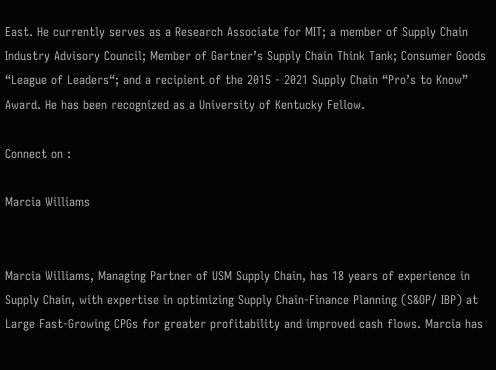East. He currently serves as a Research Associate for MIT; a member of Supply Chain Industry Advisory Council; Member of Gartner’s Supply Chain Think Tank; Consumer Goods “League of Leaders“; and a recipient of the 2015 - 2021 Supply Chain “Pro’s to Know” Award. He has been recognized as a University of Kentucky Fellow.

Connect on :

Marcia Williams


Marcia Williams, Managing Partner of USM Supply Chain, has 18 years of experience in Supply Chain, with expertise in optimizing Supply Chain-Finance Planning (S&OP/ IBP) at Large Fast-Growing CPGs for greater profitability and improved cash flows. Marcia has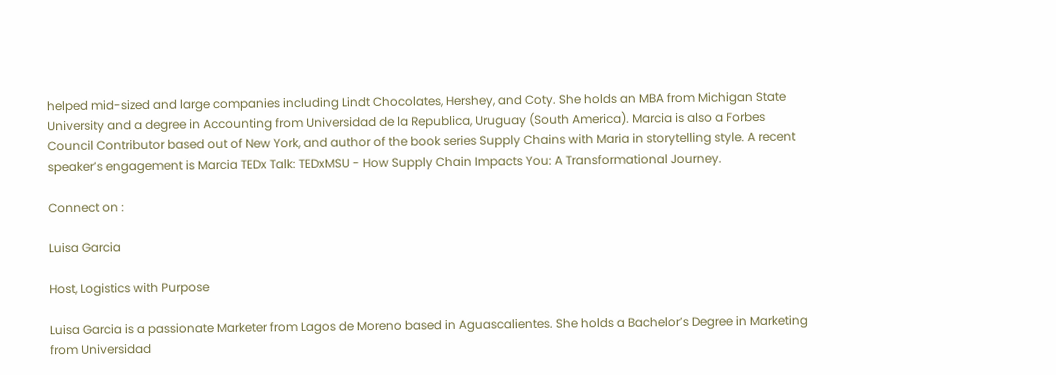helped mid-sized and large companies including Lindt Chocolates, Hershey, and Coty. She holds an MBA from Michigan State University and a degree in Accounting from Universidad de la Republica, Uruguay (South America). Marcia is also a Forbes Council Contributor based out of New York, and author of the book series Supply Chains with Maria in storytelling style. A recent speaker’s engagement is Marcia TEDx Talk: TEDxMSU - How Supply Chain Impacts You: A Transformational Journey.

Connect on :

Luisa Garcia

Host, Logistics with Purpose

Luisa Garcia is a passionate Marketer from Lagos de Moreno based in Aguascalientes. She holds a Bachelor’s Degree in Marketing from Universidad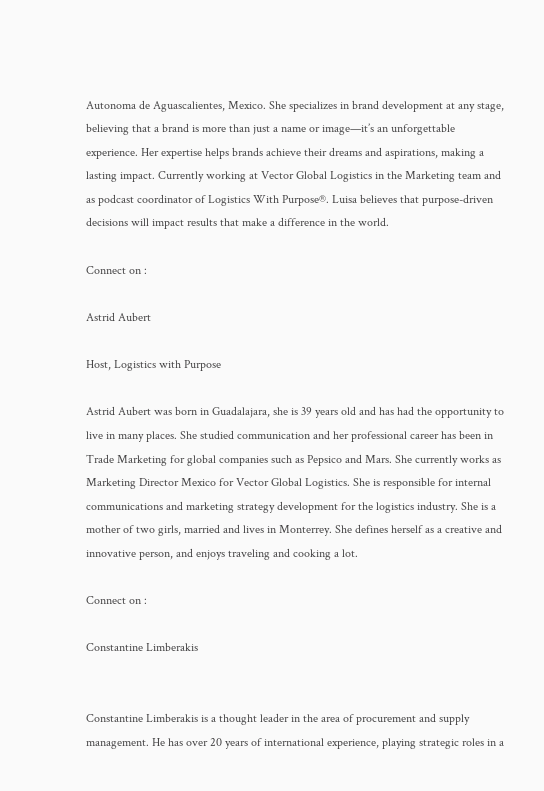Autonoma de Aguascalientes, Mexico. She specializes in brand development at any stage, believing that a brand is more than just a name or image—it’s an unforgettable experience. Her expertise helps brands achieve their dreams and aspirations, making a lasting impact. Currently working at Vector Global Logistics in the Marketing team and as podcast coordinator of Logistics With Purpose®. Luisa believes that purpose-driven decisions will impact results that make a difference in the world.

Connect on :

Astrid Aubert

Host, Logistics with Purpose

Astrid Aubert was born in Guadalajara, she is 39 years old and has had the opportunity to live in many places. She studied communication and her professional career has been in Trade Marketing for global companies such as Pepsico and Mars. She currently works as Marketing Director Mexico for Vector Global Logistics. She is responsible for internal communications and marketing strategy development for the logistics industry. She is a mother of two girls, married and lives in Monterrey. She defines herself as a creative and innovative person, and enjoys traveling and cooking a lot.

Connect on :

Constantine Limberakis


Constantine Limberakis is a thought leader in the area of procurement and supply management. He has over 20 years of international experience, playing strategic roles in a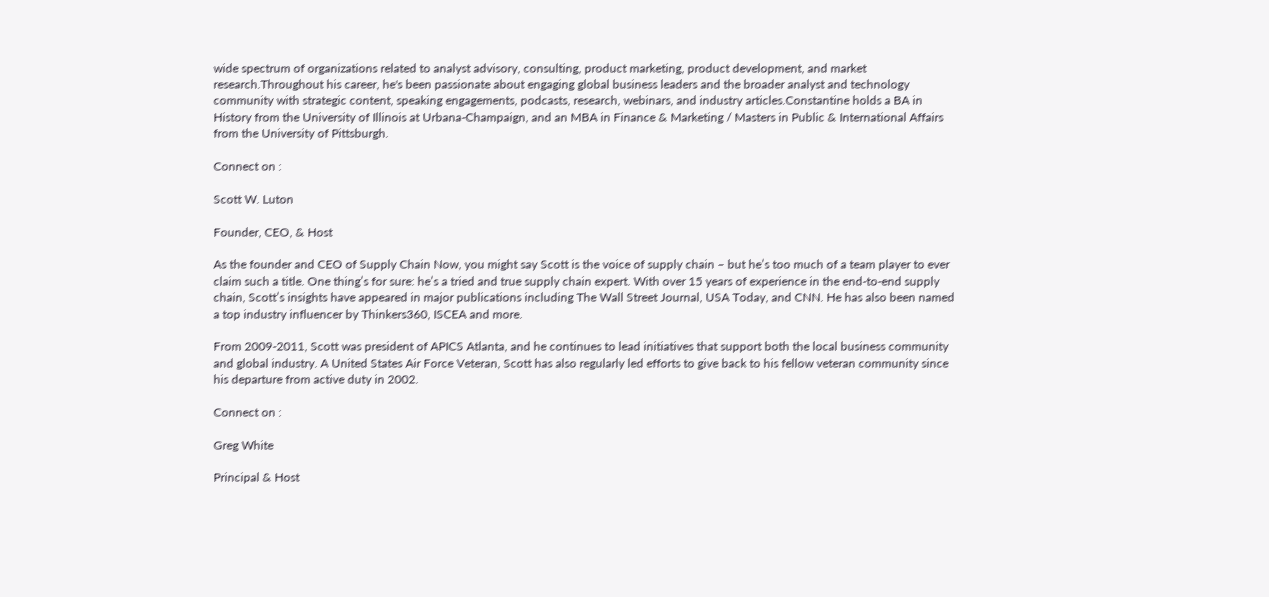wide spectrum of organizations related to analyst advisory, consulting, product marketing, product development, and market research.Throughout his career, he's been passionate about engaging global business leaders and the broader analyst and technology community with strategic content, speaking engagements, podcasts, research, webinars, and industry articles.Constantine holds a BA in History from the University of Illinois at Urbana-Champaign, and an MBA in Finance & Marketing / Masters in Public & International Affairs from the University of Pittsburgh.

Connect on :

Scott W. Luton

Founder, CEO, & Host

As the founder and CEO of Supply Chain Now, you might say Scott is the voice of supply chain – but he’s too much of a team player to ever claim such a title. One thing’s for sure: he’s a tried and true supply chain expert. With over 15 years of experience in the end-to-end supply chain, Scott’s insights have appeared in major publications including The Wall Street Journal, USA Today, and CNN. He has also been named a top industry influencer by Thinkers360, ISCEA and more.

From 2009-2011, Scott was president of APICS Atlanta, and he continues to lead initiatives that support both the local business community and global industry. A United States Air Force Veteran, Scott has also regularly led efforts to give back to his fellow veteran community since his departure from active duty in 2002.

Connect on :

Greg White

Principal & Host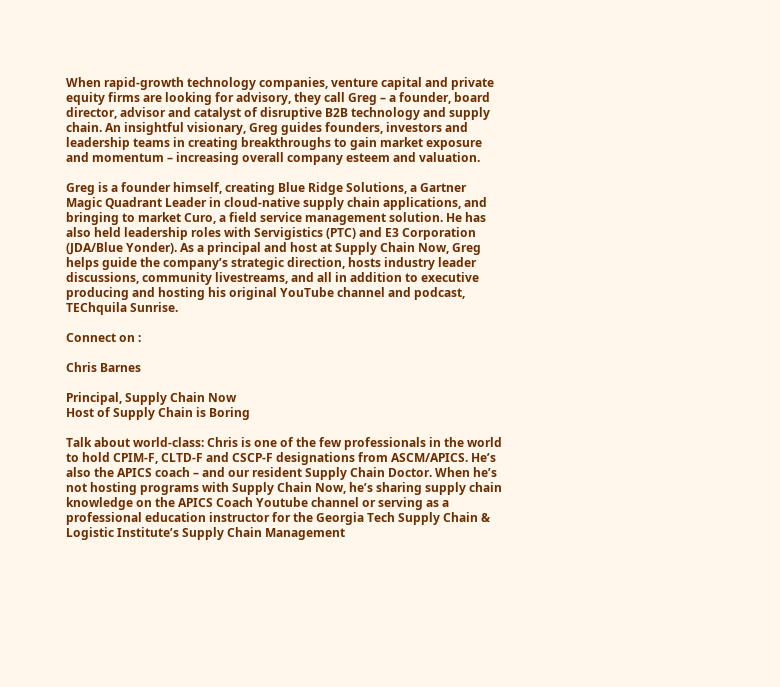When rapid-growth technology companies, venture capital and private equity firms are looking for advisory, they call Greg – a founder, board director, advisor and catalyst of disruptive B2B technology and supply chain. An insightful visionary, Greg guides founders, investors and leadership teams in creating breakthroughs to gain market exposure and momentum – increasing overall company esteem and valuation.

Greg is a founder himself, creating Blue Ridge Solutions, a Gartner Magic Quadrant Leader in cloud-native supply chain applications, and bringing to market Curo, a field service management solution. He has also held leadership roles with Servigistics (PTC) and E3 Corporation (JDA/Blue Yonder). As a principal and host at Supply Chain Now, Greg helps guide the company’s strategic direction, hosts industry leader discussions, community livestreams, and all in addition to executive producing and hosting his original YouTube channel and podcast, TEChquila Sunrise.

Connect on :

Chris Barnes

Principal, Supply Chain Now
Host of Supply Chain is Boring

Talk about world-class: Chris is one of the few professionals in the world to hold CPIM-F, CLTD-F and CSCP-F designations from ASCM/APICS. He’s also the APICS coach – and our resident Supply Chain Doctor. When he’s not hosting programs with Supply Chain Now, he’s sharing supply chain knowledge on the APICS Coach Youtube channel or serving as a professional education instructor for the Georgia Tech Supply Chain & Logistic Institute’s Supply Chain Management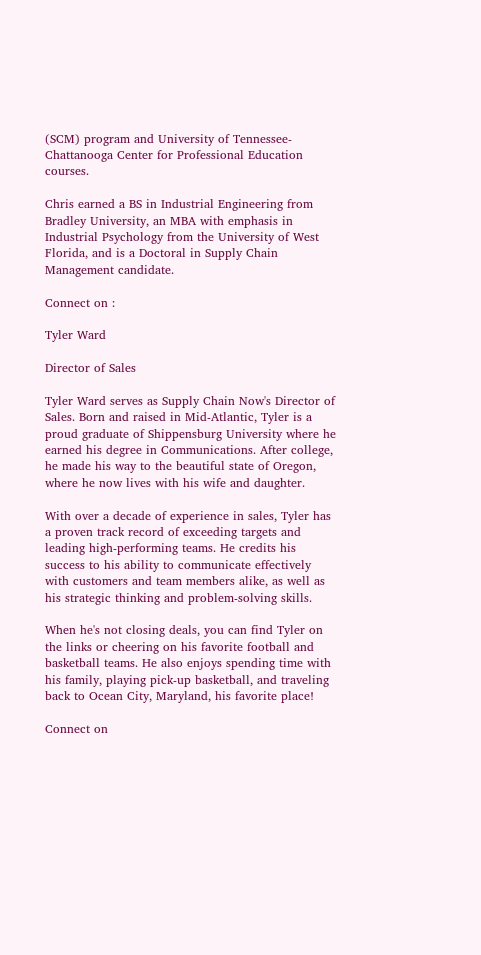(SCM) program and University of Tennessee-Chattanooga Center for Professional Education courses.

Chris earned a BS in Industrial Engineering from Bradley University, an MBA with emphasis in Industrial Psychology from the University of West Florida, and is a Doctoral in Supply Chain Management candidate.

Connect on :

Tyler Ward

Director of Sales

Tyler Ward serves as Supply Chain Now's Director of Sales. Born and raised in Mid-Atlantic, Tyler is a proud graduate of Shippensburg University where he earned his degree in Communications. After college, he made his way to the beautiful state of Oregon, where he now lives with his wife and daughter.

With over a decade of experience in sales, Tyler has a proven track record of exceeding targets and leading high-performing teams. He credits his success to his ability to communicate effectively with customers and team members alike, as well as his strategic thinking and problem-solving skills.

When he's not closing deals, you can find Tyler on the links or cheering on his favorite football and basketball teams. He also enjoys spending time with his family, playing pick-up basketball, and traveling back to Ocean City, Maryland, his favorite place!

Connect on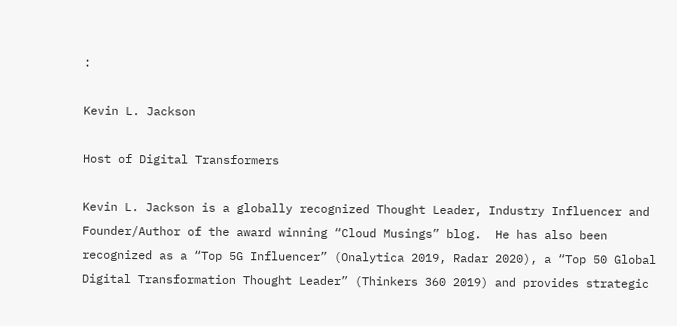:

Kevin L. Jackson

Host of Digital Transformers

Kevin L. Jackson is a globally recognized Thought Leader, Industry Influencer and Founder/Author of the award winning “Cloud Musings” blog.  He has also been recognized as a “Top 5G Influencer” (Onalytica 2019, Radar 2020), a “Top 50 Global Digital Transformation Thought Leader” (Thinkers 360 2019) and provides strategic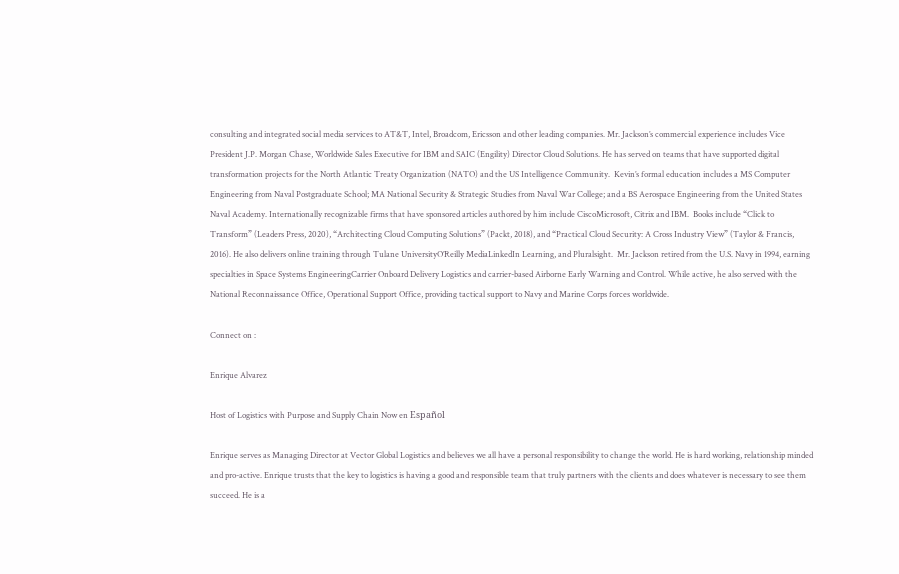consulting and integrated social media services to AT&T, Intel, Broadcom, Ericsson and other leading companies. Mr. Jackson’s commercial experience includes Vice President J.P. Morgan Chase, Worldwide Sales Executive for IBM and SAIC (Engility) Director Cloud Solutions. He has served on teams that have supported digital transformation projects for the North Atlantic Treaty Organization (NATO) and the US Intelligence Community.  Kevin’s formal education includes a MS Computer Engineering from Naval Postgraduate School; MA National Security & Strategic Studies from Naval War College; and a BS Aerospace Engineering from the United States Naval Academy. Internationally recognizable firms that have sponsored articles authored by him include CiscoMicrosoft, Citrix and IBM.  Books include “Click to Transform” (Leaders Press, 2020), “Architecting Cloud Computing Solutions” (Packt, 2018), and “Practical Cloud Security: A Cross Industry View” (Taylor & Francis, 2016). He also delivers online training through Tulane UniversityO’Reilly MediaLinkedIn Learning, and Pluralsight.  Mr. Jackson retired from the U.S. Navy in 1994, earning specialties in Space Systems EngineeringCarrier Onboard Delivery Logistics and carrier-based Airborne Early Warning and Control. While active, he also served with the National Reconnaissance Office, Operational Support Office, providing tactical support to Navy and Marine Corps forces worldwide.

Connect on :

Enrique Alvarez

Host of Logistics with Purpose and Supply Chain Now en Español

Enrique serves as Managing Director at Vector Global Logistics and believes we all have a personal responsibility to change the world. He is hard working, relationship minded and pro-active. Enrique trusts that the key to logistics is having a good and responsible team that truly partners with the clients and does whatever is necessary to see them succeed. He is a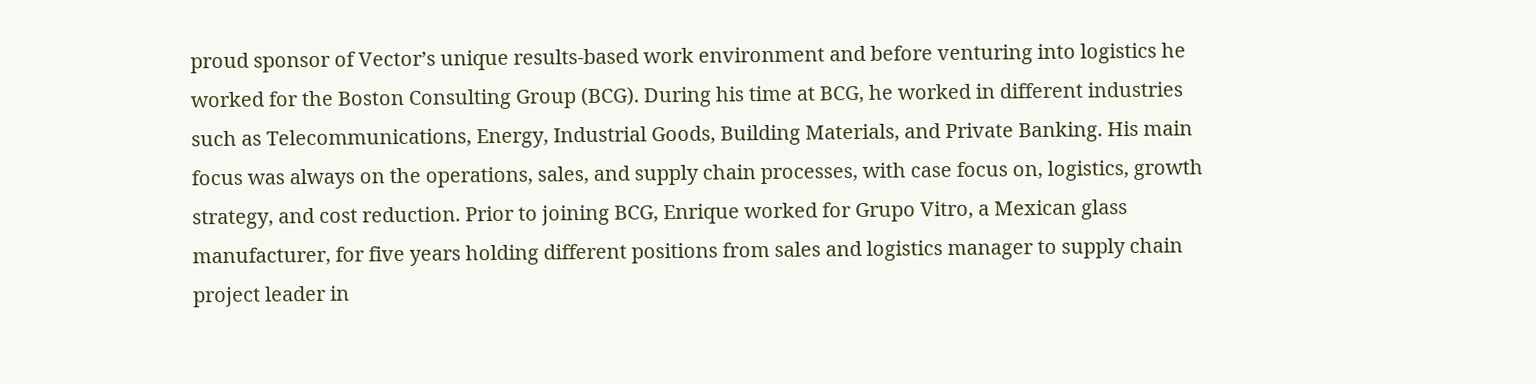proud sponsor of Vector’s unique results-based work environment and before venturing into logistics he worked for the Boston Consulting Group (BCG). During his time at BCG, he worked in different industries such as Telecommunications, Energy, Industrial Goods, Building Materials, and Private Banking. His main focus was always on the operations, sales, and supply chain processes, with case focus on, logistics, growth strategy, and cost reduction. Prior to joining BCG, Enrique worked for Grupo Vitro, a Mexican glass manufacturer, for five years holding different positions from sales and logistics manager to supply chain project leader in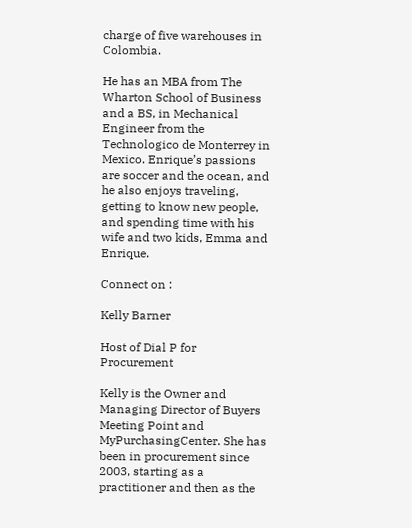charge of five warehouses in Colombia.

He has an MBA from The Wharton School of Business and a BS, in Mechanical Engineer from the Technologico de Monterrey in Mexico. Enrique’s passions are soccer and the ocean, and he also enjoys traveling, getting to know new people, and spending time with his wife and two kids, Emma and Enrique.

Connect on :

Kelly Barner

Host of Dial P for Procurement

Kelly is the Owner and Managing Director of Buyers Meeting Point and MyPurchasingCenter. She has been in procurement since 2003, starting as a practitioner and then as the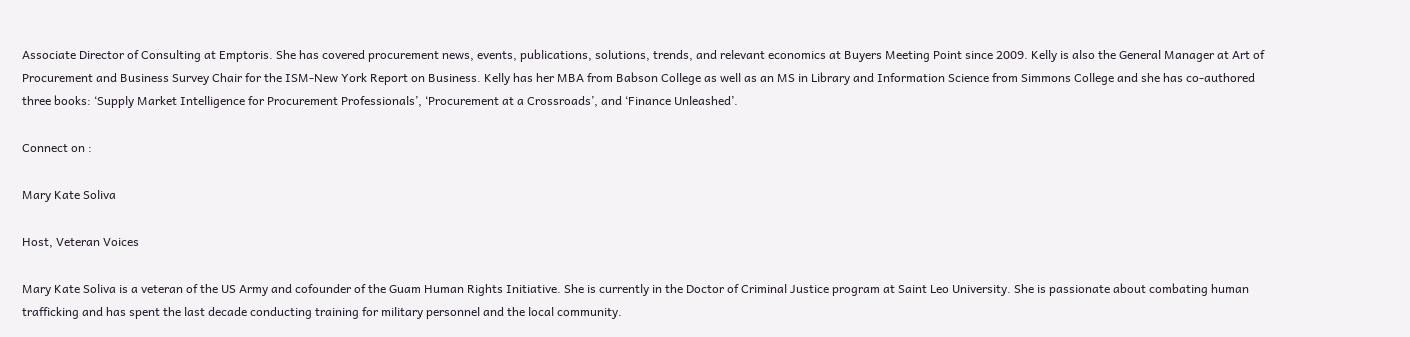Associate Director of Consulting at Emptoris. She has covered procurement news, events, publications, solutions, trends, and relevant economics at Buyers Meeting Point since 2009. Kelly is also the General Manager at Art of Procurement and Business Survey Chair for the ISM-New York Report on Business. Kelly has her MBA from Babson College as well as an MS in Library and Information Science from Simmons College and she has co-authored three books: ‘Supply Market Intelligence for Procurement Professionals’, ‘Procurement at a Crossroads’, and ‘Finance Unleashed’.

Connect on :

Mary Kate Soliva

Host, Veteran Voices

Mary Kate Soliva is a veteran of the US Army and cofounder of the Guam Human Rights Initiative. She is currently in the Doctor of Criminal Justice program at Saint Leo University. She is passionate about combating human trafficking and has spent the last decade conducting training for military personnel and the local community.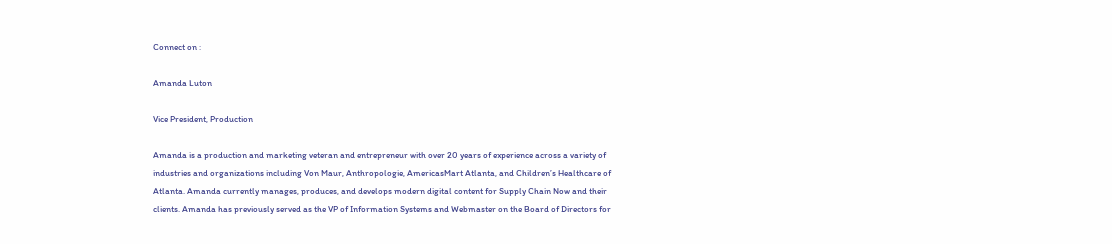Connect on :

Amanda Luton

Vice President, Production

Amanda is a production and marketing veteran and entrepreneur with over 20 years of experience across a variety of industries and organizations including Von Maur, Anthropologie, AmericasMart Atlanta, and Children’s Healthcare of Atlanta. Amanda currently manages, produces, and develops modern digital content for Supply Chain Now and their clients. Amanda has previously served as the VP of Information Systems and Webmaster on the Board of Directors for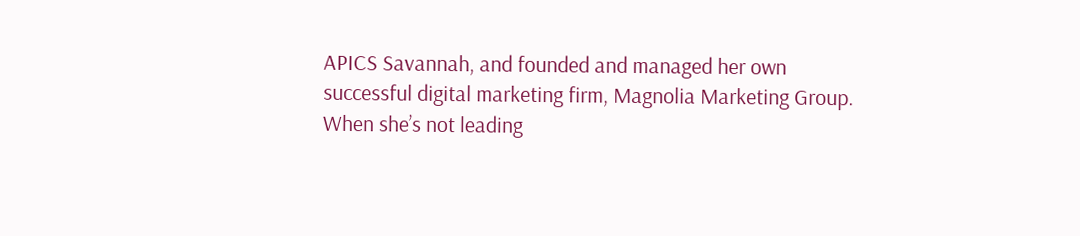APICS Savannah, and founded and managed her own successful digital marketing firm, Magnolia Marketing Group. When she’s not leading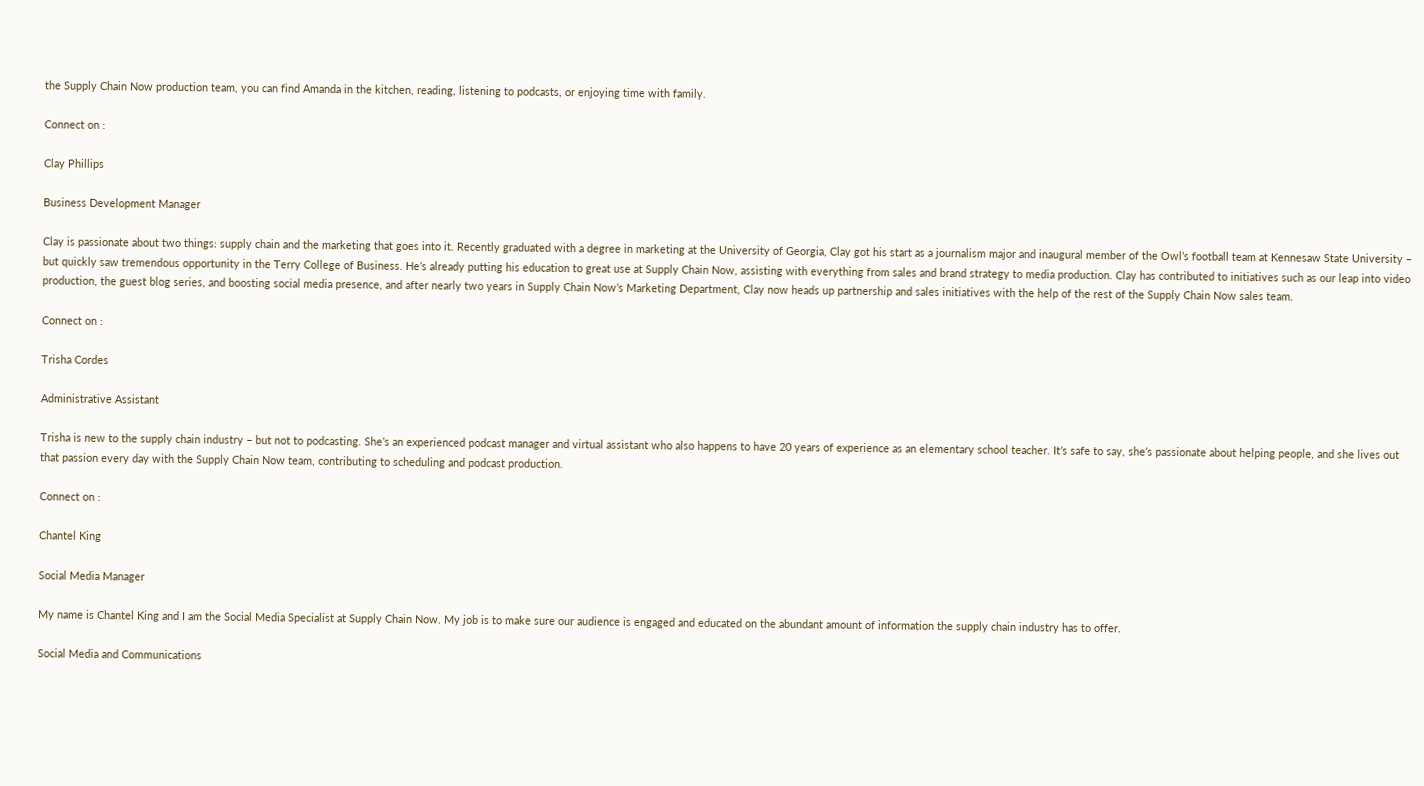the Supply Chain Now production team, you can find Amanda in the kitchen, reading, listening to podcasts, or enjoying time with family.

Connect on :

Clay Phillips

Business Development Manager

Clay is passionate about two things: supply chain and the marketing that goes into it. Recently graduated with a degree in marketing at the University of Georgia, Clay got his start as a journalism major and inaugural member of the Owl’s football team at Kennesaw State University – but quickly saw tremendous opportunity in the Terry College of Business. He’s already putting his education to great use at Supply Chain Now, assisting with everything from sales and brand strategy to media production. Clay has contributed to initiatives such as our leap into video production, the guest blog series, and boosting social media presence, and after nearly two years in Supply Chain Now’s Marketing Department, Clay now heads up partnership and sales initiatives with the help of the rest of the Supply Chain Now sales team.

Connect on :

Trisha Cordes

Administrative Assistant

Trisha is new to the supply chain industry – but not to podcasting. She’s an experienced podcast manager and virtual assistant who also happens to have 20 years of experience as an elementary school teacher. It’s safe to say, she’s passionate about helping people, and she lives out that passion every day with the Supply Chain Now team, contributing to scheduling and podcast production.

Connect on :

Chantel King

Social Media Manager

My name is Chantel King and I am the Social Media Specialist at Supply Chain Now. My job is to make sure our audience is engaged and educated on the abundant amount of information the supply chain industry has to offer.

Social Media and Communications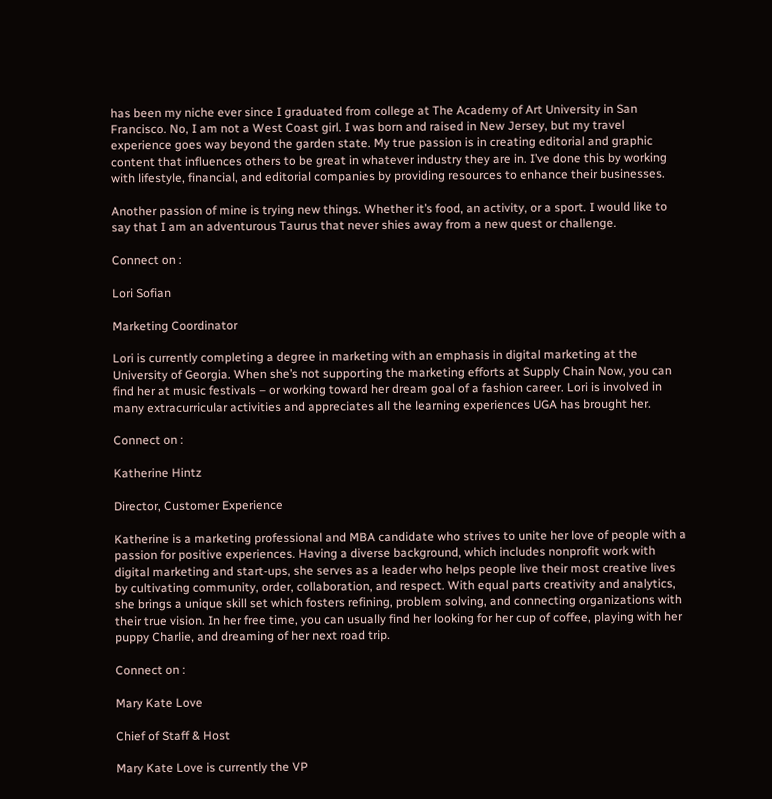has been my niche ever since I graduated from college at The Academy of Art University in San Francisco. No, I am not a West Coast girl. I was born and raised in New Jersey, but my travel experience goes way beyond the garden state. My true passion is in creating editorial and graphic content that influences others to be great in whatever industry they are in. I’ve done this by working with lifestyle, financial, and editorial companies by providing resources to enhance their businesses.

Another passion of mine is trying new things. Whether it’s food, an activity, or a sport. I would like to say that I am an adventurous Taurus that never shies away from a new quest or challenge.

Connect on :

Lori Sofian

Marketing Coordinator

Lori is currently completing a degree in marketing with an emphasis in digital marketing at the University of Georgia. When she’s not supporting the marketing efforts at Supply Chain Now, you can find her at music festivals – or working toward her dream goal of a fashion career. Lori is involved in many extracurricular activities and appreciates all the learning experiences UGA has brought her.

Connect on :

Katherine Hintz

Director, Customer Experience

Katherine is a marketing professional and MBA candidate who strives to unite her love of people with a passion for positive experiences. Having a diverse background, which includes nonprofit work with digital marketing and start-ups, she serves as a leader who helps people live their most creative lives by cultivating community, order, collaboration, and respect. With equal parts creativity and analytics, she brings a unique skill set which fosters refining, problem solving, and connecting organizations with their true vision. In her free time, you can usually find her looking for her cup of coffee, playing with her puppy Charlie, and dreaming of her next road trip.

Connect on :

Mary Kate Love

Chief of Staff & Host

Mary Kate Love is currently the VP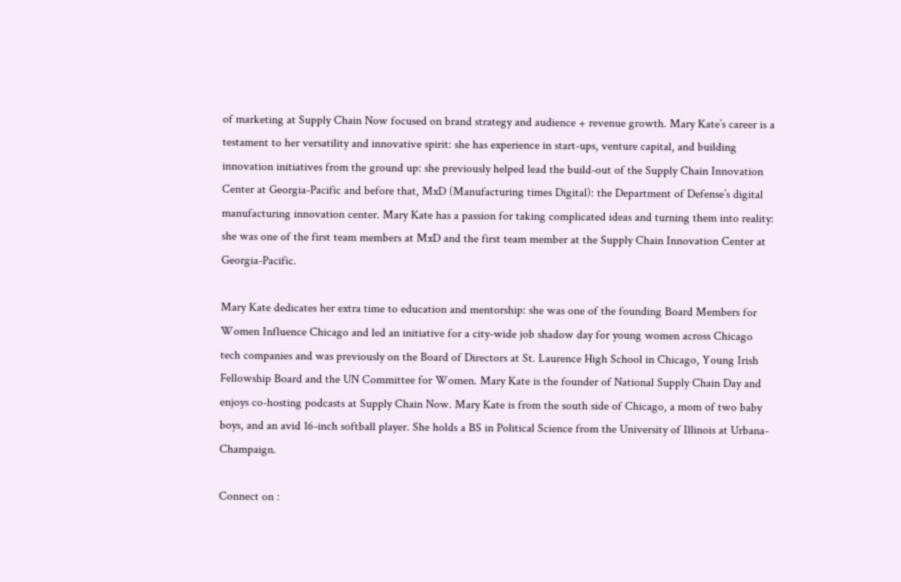of marketing at Supply Chain Now focused on brand strategy and audience + revenue growth. Mary Kate’s career is a testament to her versatility and innovative spirit: she has experience in start-ups, venture capital, and building innovation initiatives from the ground up: she previously helped lead the build-out of the Supply Chain Innovation Center at Georgia-Pacific and before that, MxD (Manufacturing times Digital): the Department of Defense’s digital manufacturing innovation center. Mary Kate has a passion for taking complicated ideas and turning them into reality: she was one of the first team members at MxD and the first team member at the Supply Chain Innovation Center at Georgia-Pacific.

Mary Kate dedicates her extra time to education and mentorship: she was one of the founding Board Members for Women Influence Chicago and led an initiative for a city-wide job shadow day for young women across Chicago tech companies and was previously on the Board of Directors at St. Laurence High School in Chicago, Young Irish Fellowship Board and the UN Committee for Women. Mary Kate is the founder of National Supply Chain Day and enjoys co-hosting podcasts at Supply Chain Now. Mary Kate is from the south side of Chicago, a mom of two baby boys, and an avid 16-inch softball player. She holds a BS in Political Science from the University of Illinois at Urbana-Champaign.

Connect on :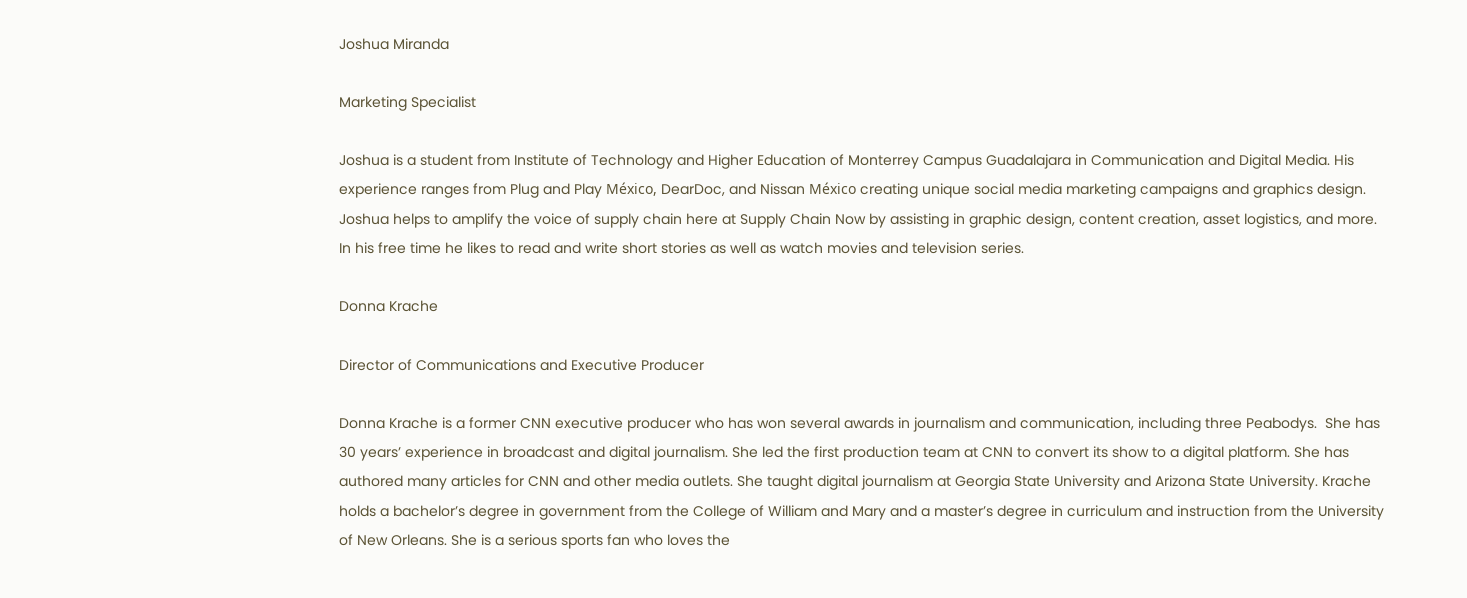Joshua Miranda

Marketing Specialist

Joshua is a student from Institute of Technology and Higher Education of Monterrey Campus Guadalajara in Communication and Digital Media. His experience ranges from Plug and Play México, DearDoc, and Nissan México creating unique social media marketing campaigns and graphics design. Joshua helps to amplify the voice of supply chain here at Supply Chain Now by assisting in graphic design, content creation, asset logistics, and more.  In his free time he likes to read and write short stories as well as watch movies and television series.

Donna Krache

Director of Communications and Executive Producer

Donna Krache is a former CNN executive producer who has won several awards in journalism and communication, including three Peabodys.  She has 30 years’ experience in broadcast and digital journalism. She led the first production team at CNN to convert its show to a digital platform. She has authored many articles for CNN and other media outlets. She taught digital journalism at Georgia State University and Arizona State University. Krache holds a bachelor’s degree in government from the College of William and Mary and a master’s degree in curriculum and instruction from the University of New Orleans. She is a serious sports fan who loves the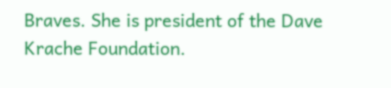Braves. She is president of the Dave Krache Foundation.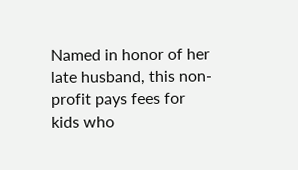Named in honor of her late husband, this non-profit pays fees for kids who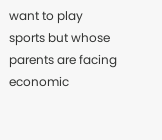want to play sports but whose parents are facing economic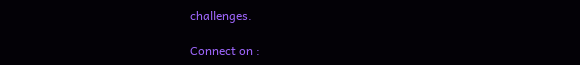challenges.

Connect on :